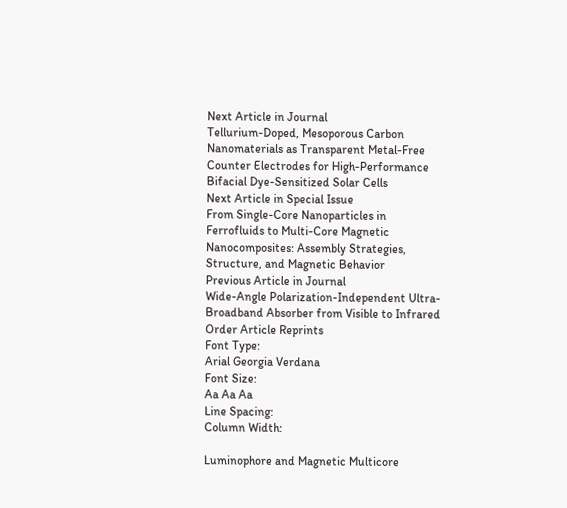Next Article in Journal
Tellurium-Doped, Mesoporous Carbon Nanomaterials as Transparent Metal-Free Counter Electrodes for High-Performance Bifacial Dye-Sensitized Solar Cells
Next Article in Special Issue
From Single-Core Nanoparticles in Ferrofluids to Multi-Core Magnetic Nanocomposites: Assembly Strategies, Structure, and Magnetic Behavior
Previous Article in Journal
Wide-Angle Polarization-Independent Ultra-Broadband Absorber from Visible to Infrared
Order Article Reprints
Font Type:
Arial Georgia Verdana
Font Size:
Aa Aa Aa
Line Spacing:
Column Width:

Luminophore and Magnetic Multicore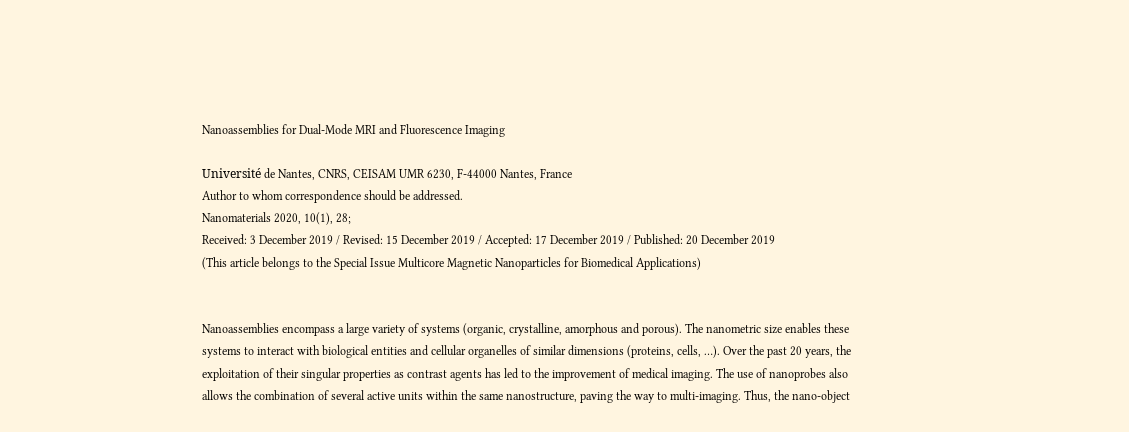Nanoassemblies for Dual-Mode MRI and Fluorescence Imaging

Université de Nantes, CNRS, CEISAM UMR 6230, F-44000 Nantes, France
Author to whom correspondence should be addressed.
Nanomaterials 2020, 10(1), 28;
Received: 3 December 2019 / Revised: 15 December 2019 / Accepted: 17 December 2019 / Published: 20 December 2019
(This article belongs to the Special Issue Multicore Magnetic Nanoparticles for Biomedical Applications)


Nanoassemblies encompass a large variety of systems (organic, crystalline, amorphous and porous). The nanometric size enables these systems to interact with biological entities and cellular organelles of similar dimensions (proteins, cells, …). Over the past 20 years, the exploitation of their singular properties as contrast agents has led to the improvement of medical imaging. The use of nanoprobes also allows the combination of several active units within the same nanostructure, paving the way to multi-imaging. Thus, the nano-object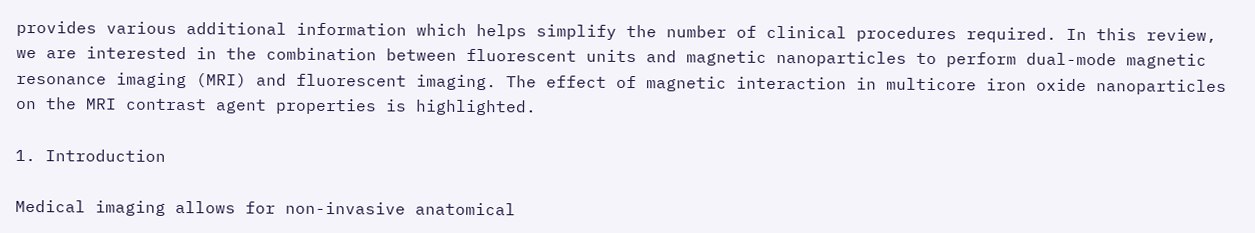provides various additional information which helps simplify the number of clinical procedures required. In this review, we are interested in the combination between fluorescent units and magnetic nanoparticles to perform dual-mode magnetic resonance imaging (MRI) and fluorescent imaging. The effect of magnetic interaction in multicore iron oxide nanoparticles on the MRI contrast agent properties is highlighted.

1. Introduction

Medical imaging allows for non-invasive anatomical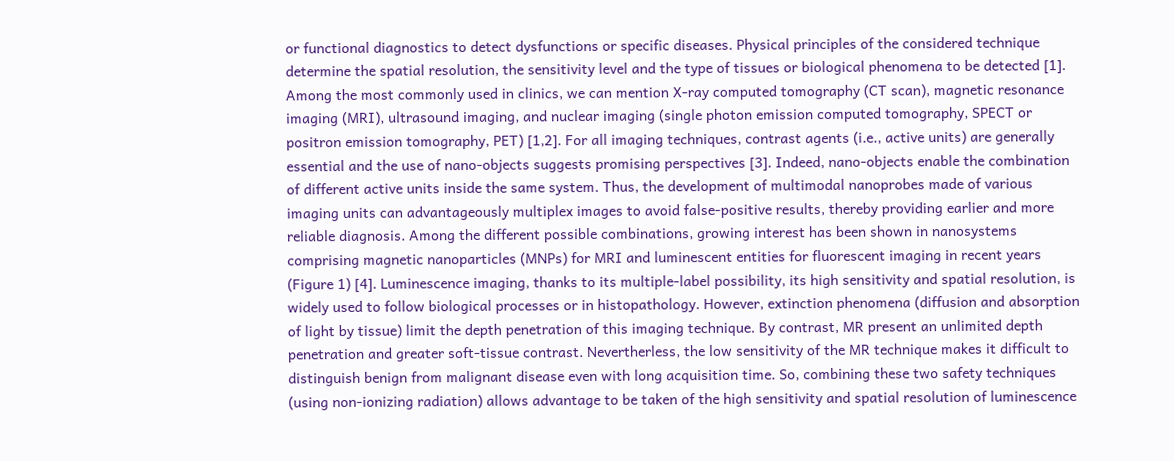or functional diagnostics to detect dysfunctions or specific diseases. Physical principles of the considered technique determine the spatial resolution, the sensitivity level and the type of tissues or biological phenomena to be detected [1]. Among the most commonly used in clinics, we can mention X-ray computed tomography (CT scan), magnetic resonance imaging (MRI), ultrasound imaging, and nuclear imaging (single photon emission computed tomography, SPECT or positron emission tomography, PET) [1,2]. For all imaging techniques, contrast agents (i.e., active units) are generally essential and the use of nano-objects suggests promising perspectives [3]. Indeed, nano-objects enable the combination of different active units inside the same system. Thus, the development of multimodal nanoprobes made of various imaging units can advantageously multiplex images to avoid false-positive results, thereby providing earlier and more reliable diagnosis. Among the different possible combinations, growing interest has been shown in nanosystems comprising magnetic nanoparticles (MNPs) for MRI and luminescent entities for fluorescent imaging in recent years (Figure 1) [4]. Luminescence imaging, thanks to its multiple-label possibility, its high sensitivity and spatial resolution, is widely used to follow biological processes or in histopathology. However, extinction phenomena (diffusion and absorption of light by tissue) limit the depth penetration of this imaging technique. By contrast, MR present an unlimited depth penetration and greater soft-tissue contrast. Nevertherless, the low sensitivity of the MR technique makes it difficult to distinguish benign from malignant disease even with long acquisition time. So, combining these two safety techniques (using non-ionizing radiation) allows advantage to be taken of the high sensitivity and spatial resolution of luminescence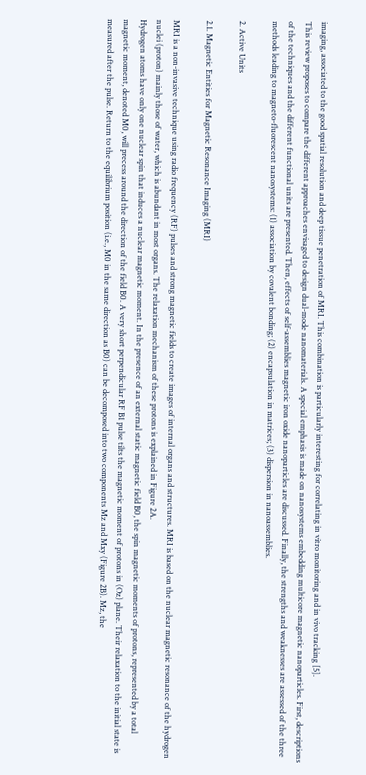imaging, associated to the good spatial resolution and deep tissue penetration of MRI. This combination is particularly interesting for correlating in vitro monitoring and in vivo tracking [5].
This review proposes to compare the different approaches envisaged to design dual-mode nanomaterials. A special emphasis is made on nanosystems embedding multicore magnetic nanoparticles. First, descriptions of the techniques and the different functional units are presented. Then, effects of self-assemblies magnetic iron oxide nanoparticles are discussed. Finally, the strengths and weaknesses are assessed of the three methods leading to magneto-fluorescent nanosystems: (1) association by covalent bonding; (2) encapsulation in matrices; (3) dispersion in nanoassemblies.

2. Active Units

2.1. Magnetic Entities for Magnetic Resonance Imaging (MRI)

MRI is a non-invasive technique using radio frequency (RF) pulses and strong magnetic fields to create images of internal organs and structures. MRI is based on the nuclear magnetic resonance of the hydrogen nuclei (proton) mainly those of water, which is abundant in most organs. The relaxation mechanism of these protons is explained in Figure 2A.
Hydrogen atoms have only one nuclear spin that induces a nuclear magnetic moment. In the presence of an external static magnetic field B0, the spin magnetic moments of protons, represented by a total magnetic moment, denoted M0, will precess around the direction of the field B0. A very short perpendicular RF B1 pulse tilts the magnetic moment of protons in (Oz) plane. Their relaxation to the initial state is measured after the pulse. Return to the equilibrium position (i.e., M0 in the same direction as B0) can be decomposed into two components Mz and Mxy (Figure 2B). Mz, the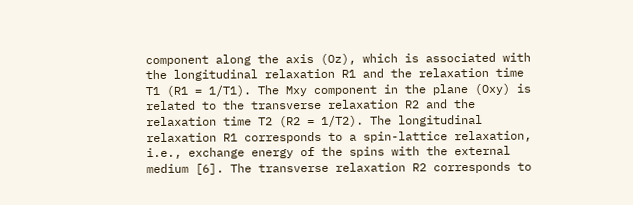component along the axis (Oz), which is associated with the longitudinal relaxation R1 and the relaxation time T1 (R1 = 1/T1). The Mxy component in the plane (Oxy) is related to the transverse relaxation R2 and the relaxation time T2 (R2 = 1/T2). The longitudinal relaxation R1 corresponds to a spin-lattice relaxation, i.e., exchange energy of the spins with the external medium [6]. The transverse relaxation R2 corresponds to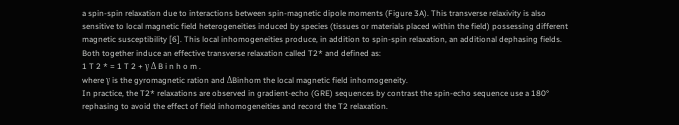a spin-spin relaxation due to interactions between spin-magnetic dipole moments (Figure 3A). This transverse relaxivity is also sensitive to local magnetic field heterogeneities induced by species (tissues or materials placed within the field) possessing different magnetic susceptibility [6]. This local inhomogeneities produce, in addition to spin-spin relaxation, an additional dephasing fields. Both together induce an effective transverse relaxation called T2* and defined as:
1 T 2 * = 1 T 2 + γ Δ B i n h o m .
where γ is the gyromagnetic ration and ΔBinhom the local magnetic field inhomogeneity.
In practice, the T2* relaxations are observed in gradient-echo (GRE) sequences by contrast the spin-echo sequence use a 180° rephasing to avoid the effect of field inhomogeneities and record the T2 relaxation.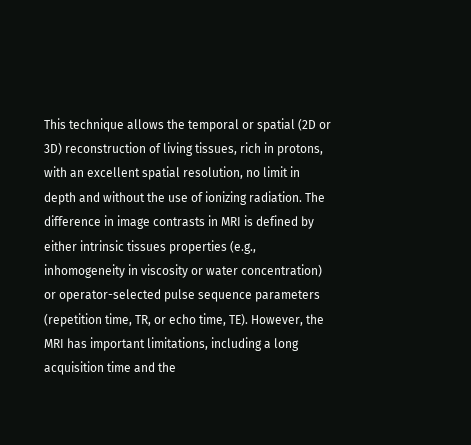This technique allows the temporal or spatial (2D or 3D) reconstruction of living tissues, rich in protons, with an excellent spatial resolution, no limit in depth and without the use of ionizing radiation. The difference in image contrasts in MRI is defined by either intrinsic tissues properties (e.g., inhomogeneity in viscosity or water concentration) or operator-selected pulse sequence parameters (repetition time, TR, or echo time, TE). However, the MRI has important limitations, including a long acquisition time and the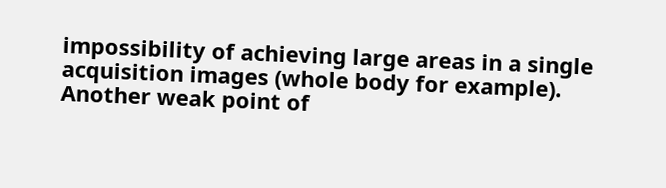impossibility of achieving large areas in a single acquisition images (whole body for example). Another weak point of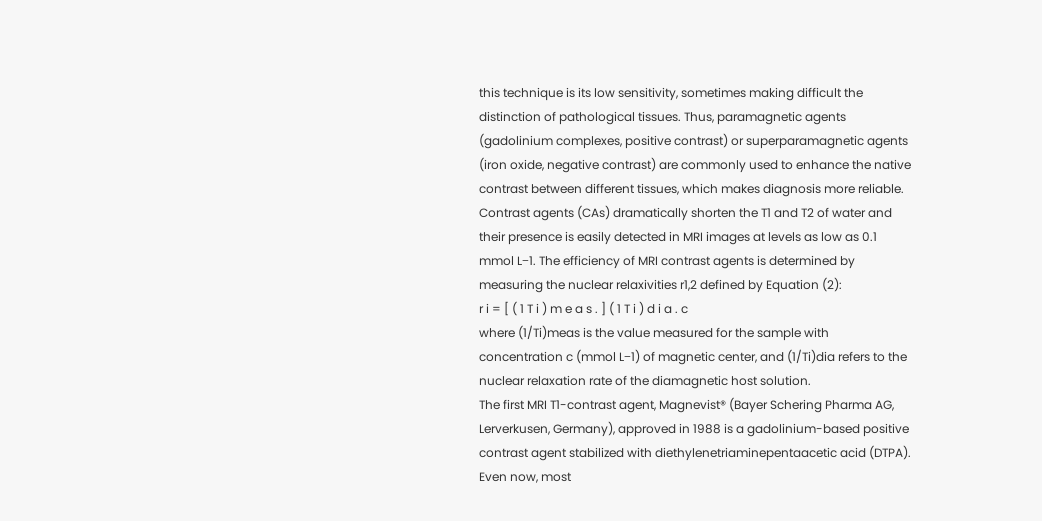this technique is its low sensitivity, sometimes making difficult the distinction of pathological tissues. Thus, paramagnetic agents (gadolinium complexes, positive contrast) or superparamagnetic agents (iron oxide, negative contrast) are commonly used to enhance the native contrast between different tissues, which makes diagnosis more reliable. Contrast agents (CAs) dramatically shorten the T1 and T2 of water and their presence is easily detected in MRI images at levels as low as 0.1 mmol L−1. The efficiency of MRI contrast agents is determined by measuring the nuclear relaxivities r1,2 defined by Equation (2):
r i = [ ( 1 T i ) m e a s . ] ( 1 T i ) d i a . c
where (1/Ti)meas is the value measured for the sample with concentration c (mmol L−1) of magnetic center, and (1/Ti)dia refers to the nuclear relaxation rate of the diamagnetic host solution.
The first MRI T1-contrast agent, Magnevist® (Bayer Schering Pharma AG, Lerverkusen, Germany), approved in 1988 is a gadolinium-based positive contrast agent stabilized with diethylenetriaminepentaacetic acid (DTPA). Even now, most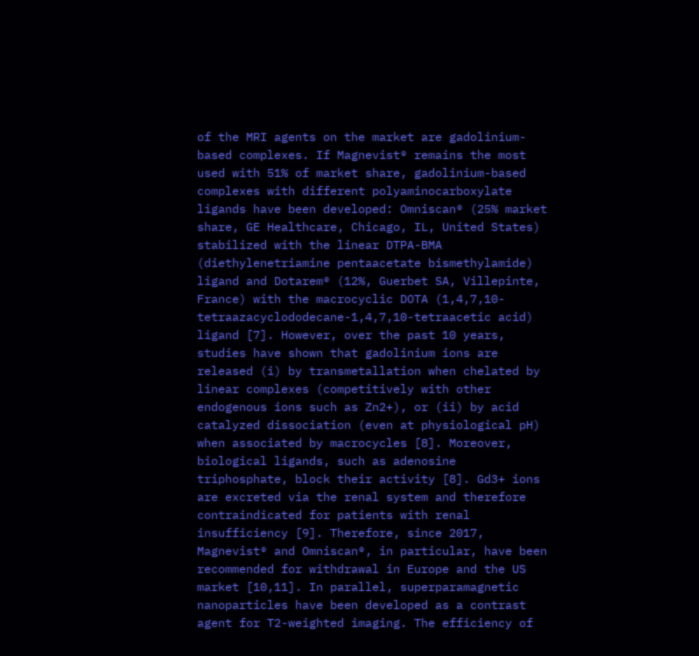of the MRI agents on the market are gadolinium-based complexes. If Magnevist® remains the most used with 51% of market share, gadolinium-based complexes with different polyaminocarboxylate ligands have been developed: Omniscan® (25% market share, GE Healthcare, Chicago, IL, United States) stabilized with the linear DTPA-BMA (diethylenetriamine pentaacetate bismethylamide) ligand and Dotarem® (12%, Guerbet SA, Villepinte, France) with the macrocyclic DOTA (1,4,7,10-tetraazacyclododecane-1,4,7,10-tetraacetic acid) ligand [7]. However, over the past 10 years, studies have shown that gadolinium ions are released (i) by transmetallation when chelated by linear complexes (competitively with other endogenous ions such as Zn2+), or (ii) by acid catalyzed dissociation (even at physiological pH) when associated by macrocycles [8]. Moreover, biological ligands, such as adenosine triphosphate, block their activity [8]. Gd3+ ions are excreted via the renal system and therefore contraindicated for patients with renal insufficiency [9]. Therefore, since 2017, Magnevist® and Omniscan®, in particular, have been recommended for withdrawal in Europe and the US market [10,11]. In parallel, superparamagnetic nanoparticles have been developed as a contrast agent for T2-weighted imaging. The efficiency of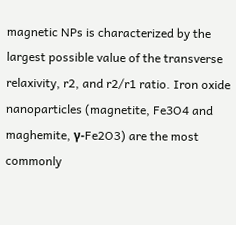magnetic NPs is characterized by the largest possible value of the transverse relaxivity, r2, and r2/r1 ratio. Iron oxide nanoparticles (magnetite, Fe3O4 and maghemite, γ-Fe2O3) are the most commonly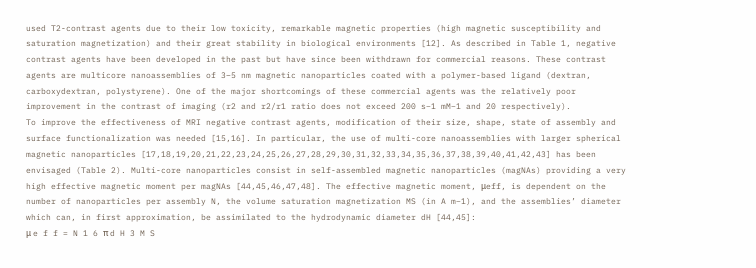used T2-contrast agents due to their low toxicity, remarkable magnetic properties (high magnetic susceptibility and saturation magnetization) and their great stability in biological environments [12]. As described in Table 1, negative contrast agents have been developed in the past but have since been withdrawn for commercial reasons. These contrast agents are multicore nanoassemblies of 3–5 nm magnetic nanoparticles coated with a polymer-based ligand (dextran, carboxydextran, polystyrene). One of the major shortcomings of these commercial agents was the relatively poor improvement in the contrast of imaging (r2 and r2/r1 ratio does not exceed 200 s−1 mM−1 and 20 respectively).
To improve the effectiveness of MRI negative contrast agents, modification of their size, shape, state of assembly and surface functionalization was needed [15,16]. In particular, the use of multi-core nanoassemblies with larger spherical magnetic nanoparticles [17,18,19,20,21,22,23,24,25,26,27,28,29,30,31,32,33,34,35,36,37,38,39,40,41,42,43] has been envisaged (Table 2). Multi-core nanoparticles consist in self-assembled magnetic nanoparticles (magNAs) providing a very high effective magnetic moment per magNAs [44,45,46,47,48]. The effective magnetic moment, μeff, is dependent on the number of nanoparticles per assembly N, the volume saturation magnetization MS (in A m−1), and the assemblies’ diameter which can, in first approximation, be assimilated to the hydrodynamic diameter dH [44,45]:
μ e f f = N 1 6 π d H 3 M S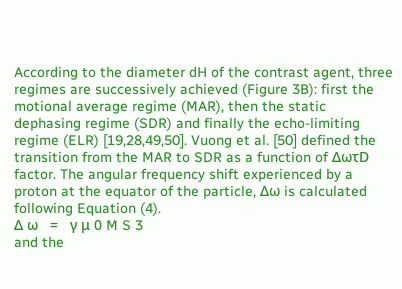According to the diameter dH of the contrast agent, three regimes are successively achieved (Figure 3B): first the motional average regime (MAR), then the static dephasing regime (SDR) and finally the echo-limiting regime (ELR) [19,28,49,50]. Vuong et al. [50] defined the transition from the MAR to SDR as a function of ΔωτD factor. The angular frequency shift experienced by a proton at the equator of the particle, Δω is calculated following Equation (4).
Δ ω   =   γ μ 0 M S 3
and the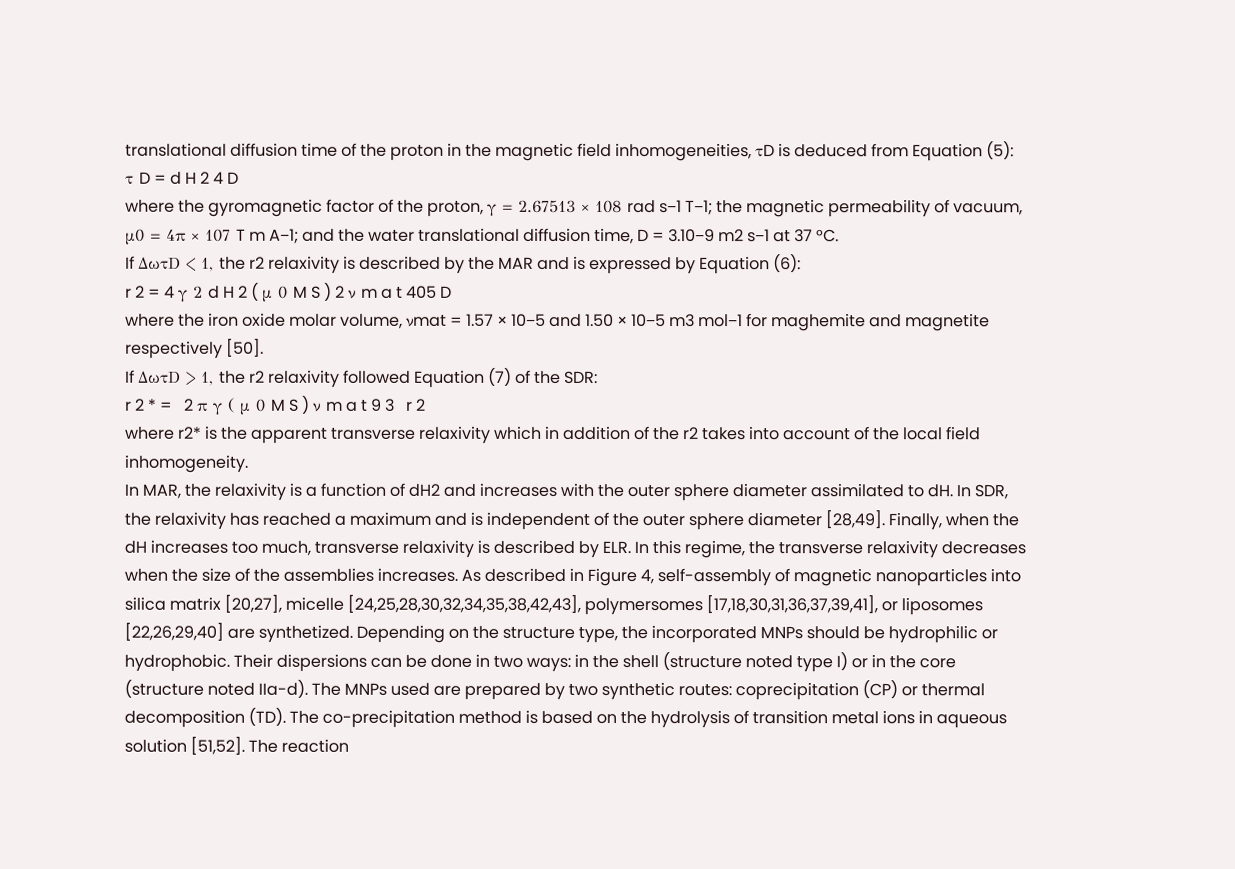translational diffusion time of the proton in the magnetic field inhomogeneities, τD is deduced from Equation (5):
τ D = d H 2 4 D
where the gyromagnetic factor of the proton, γ = 2.67513 × 108 rad s−1 T−1; the magnetic permeability of vacuum, μ0 = 4π × 107 T m A−1; and the water translational diffusion time, D = 3.10−9 m2 s−1 at 37 °C.
If ΔωτD < 1, the r2 relaxivity is described by the MAR and is expressed by Equation (6):
r 2 = 4 γ 2 d H 2 ( μ 0 M S ) 2 ν m a t 405 D
where the iron oxide molar volume, νmat = 1.57 × 10−5 and 1.50 × 10−5 m3 mol−1 for maghemite and magnetite respectively [50].
If ΔωτD > 1, the r2 relaxivity followed Equation (7) of the SDR:
r 2 * =   2 π γ ( μ 0 M S ) ν m a t 9 3   r 2
where r2* is the apparent transverse relaxivity which in addition of the r2 takes into account of the local field inhomogeneity.
In MAR, the relaxivity is a function of dH2 and increases with the outer sphere diameter assimilated to dH. In SDR, the relaxivity has reached a maximum and is independent of the outer sphere diameter [28,49]. Finally, when the dH increases too much, transverse relaxivity is described by ELR. In this regime, the transverse relaxivity decreases when the size of the assemblies increases. As described in Figure 4, self-assembly of magnetic nanoparticles into silica matrix [20,27], micelle [24,25,28,30,32,34,35,38,42,43], polymersomes [17,18,30,31,36,37,39,41], or liposomes [22,26,29,40] are synthetized. Depending on the structure type, the incorporated MNPs should be hydrophilic or hydrophobic. Their dispersions can be done in two ways: in the shell (structure noted type I) or in the core (structure noted IIa-d). The MNPs used are prepared by two synthetic routes: coprecipitation (CP) or thermal decomposition (TD). The co-precipitation method is based on the hydrolysis of transition metal ions in aqueous solution [51,52]. The reaction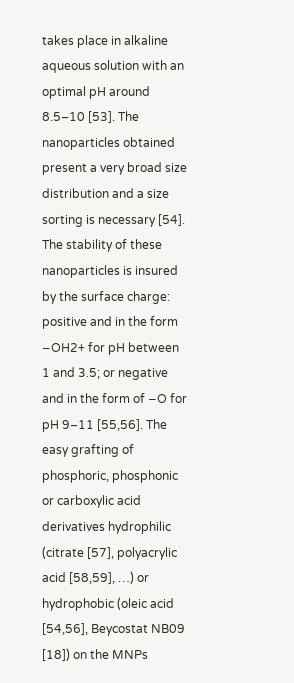takes place in alkaline aqueous solution with an optimal pH around 8.5–10 [53]. The nanoparticles obtained present a very broad size distribution and a size sorting is necessary [54]. The stability of these nanoparticles is insured by the surface charge: positive and in the form −OH2+ for pH between 1 and 3.5; or negative and in the form of −O for pH 9–11 [55,56]. The easy grafting of phosphoric, phosphonic or carboxylic acid derivatives hydrophilic (citrate [57], polyacrylic acid [58,59], …) or hydrophobic (oleic acid [54,56], Beycostat NB09 [18]) on the MNPs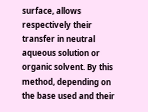surface, allows respectively their transfer in neutral aqueous solution or organic solvent. By this method, depending on the base used and their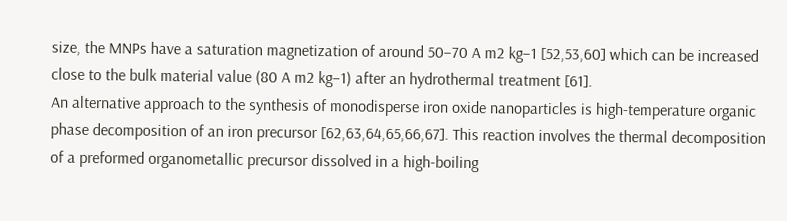size, the MNPs have a saturation magnetization of around 50–70 A m2 kg−1 [52,53,60] which can be increased close to the bulk material value (80 A m2 kg−1) after an hydrothermal treatment [61].
An alternative approach to the synthesis of monodisperse iron oxide nanoparticles is high-temperature organic phase decomposition of an iron precursor [62,63,64,65,66,67]. This reaction involves the thermal decomposition of a preformed organometallic precursor dissolved in a high-boiling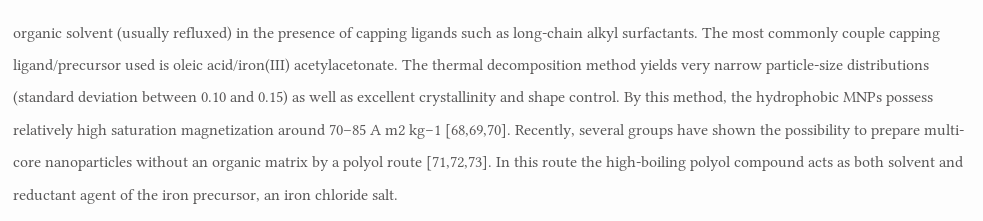organic solvent (usually refluxed) in the presence of capping ligands such as long-chain alkyl surfactants. The most commonly couple capping ligand/precursor used is oleic acid/iron(III) acetylacetonate. The thermal decomposition method yields very narrow particle-size distributions (standard deviation between 0.10 and 0.15) as well as excellent crystallinity and shape control. By this method, the hydrophobic MNPs possess relatively high saturation magnetization around 70–85 A m2 kg−1 [68,69,70]. Recently, several groups have shown the possibility to prepare multi-core nanoparticles without an organic matrix by a polyol route [71,72,73]. In this route the high-boiling polyol compound acts as both solvent and reductant agent of the iron precursor, an iron chloride salt.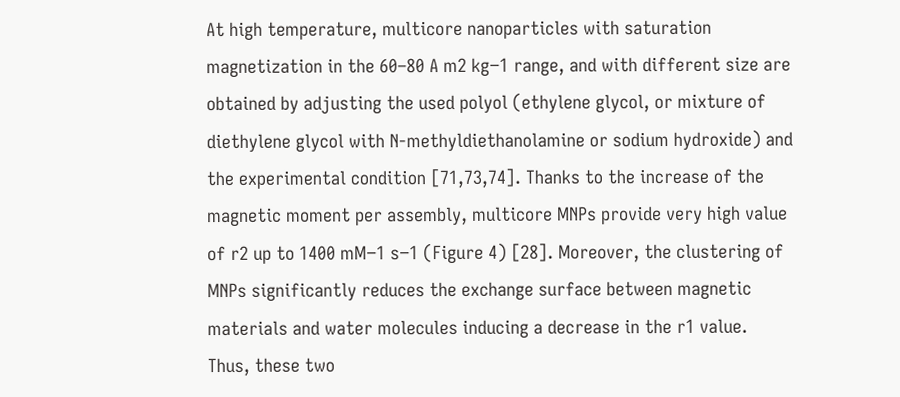At high temperature, multicore nanoparticles with saturation magnetization in the 60–80 A m2 kg−1 range, and with different size are obtained by adjusting the used polyol (ethylene glycol, or mixture of diethylene glycol with N-methyldiethanolamine or sodium hydroxide) and the experimental condition [71,73,74]. Thanks to the increase of the magnetic moment per assembly, multicore MNPs provide very high value of r2 up to 1400 mM−1 s−1 (Figure 4) [28]. Moreover, the clustering of MNPs significantly reduces the exchange surface between magnetic materials and water molecules inducing a decrease in the r1 value. Thus, these two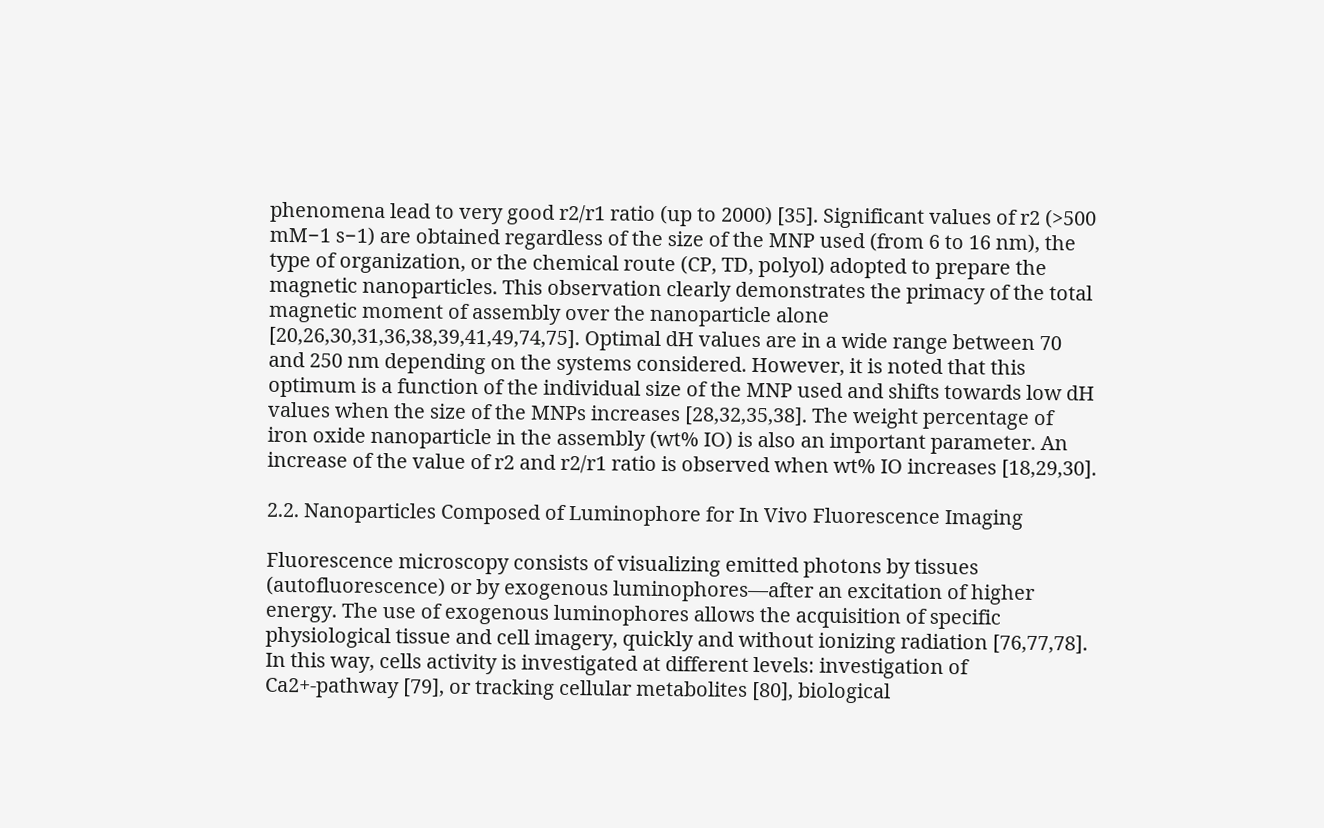phenomena lead to very good r2/r1 ratio (up to 2000) [35]. Significant values of r2 (>500 mM−1 s−1) are obtained regardless of the size of the MNP used (from 6 to 16 nm), the type of organization, or the chemical route (CP, TD, polyol) adopted to prepare the magnetic nanoparticles. This observation clearly demonstrates the primacy of the total magnetic moment of assembly over the nanoparticle alone [20,26,30,31,36,38,39,41,49,74,75]. Optimal dH values are in a wide range between 70 and 250 nm depending on the systems considered. However, it is noted that this optimum is a function of the individual size of the MNP used and shifts towards low dH values when the size of the MNPs increases [28,32,35,38]. The weight percentage of iron oxide nanoparticle in the assembly (wt% IO) is also an important parameter. An increase of the value of r2 and r2/r1 ratio is observed when wt% IO increases [18,29,30].

2.2. Nanoparticles Composed of Luminophore for In Vivo Fluorescence Imaging

Fluorescence microscopy consists of visualizing emitted photons by tissues (autofluorescence) or by exogenous luminophores—after an excitation of higher energy. The use of exogenous luminophores allows the acquisition of specific physiological tissue and cell imagery, quickly and without ionizing radiation [76,77,78]. In this way, cells activity is investigated at different levels: investigation of Ca2+-pathway [79], or tracking cellular metabolites [80], biological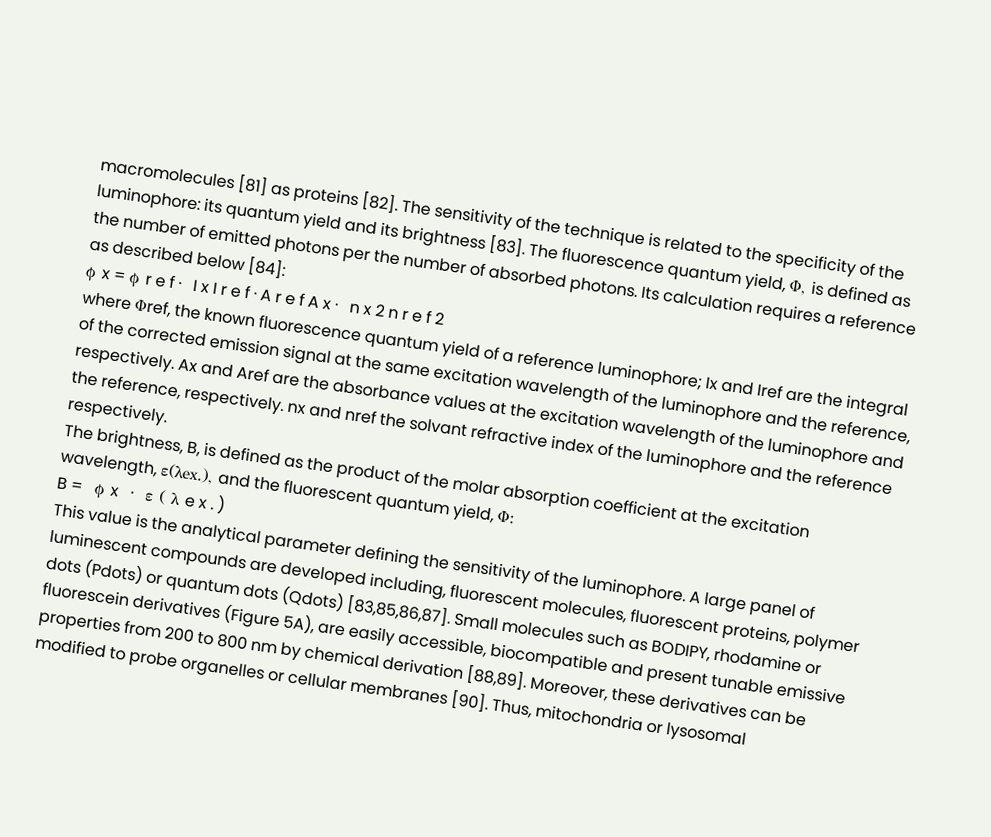macromolecules [81] as proteins [82]. The sensitivity of the technique is related to the specificity of the luminophore: its quantum yield and its brightness [83]. The fluorescence quantum yield, Φ, is defined as the number of emitted photons per the number of absorbed photons. Its calculation requires a reference as described below [84]:
ϕ x = ϕ r e f ·   I x I r e f · A r e f A x ·   n x 2 n r e f 2
where Φref, the known fluorescence quantum yield of a reference luminophore; Ix and Iref are the integral of the corrected emission signal at the same excitation wavelength of the luminophore and the reference, respectively. Ax and Aref are the absorbance values at the excitation wavelength of the luminophore and the reference, respectively. nx and nref the solvant refractive index of the luminophore and the reference respectively.
The brightness, B, is defined as the product of the molar absorption coefficient at the excitation wavelength, ε(λex.), and the fluorescent quantum yield, Φ:
B =   ϕ x   ·   ε ( λ e x . )
This value is the analytical parameter defining the sensitivity of the luminophore. A large panel of luminescent compounds are developed including, fluorescent molecules, fluorescent proteins, polymer dots (Pdots) or quantum dots (Qdots) [83,85,86,87]. Small molecules such as BODIPY, rhodamine or fluorescein derivatives (Figure 5A), are easily accessible, biocompatible and present tunable emissive properties from 200 to 800 nm by chemical derivation [88,89]. Moreover, these derivatives can be modified to probe organelles or cellular membranes [90]. Thus, mitochondria or lysosomal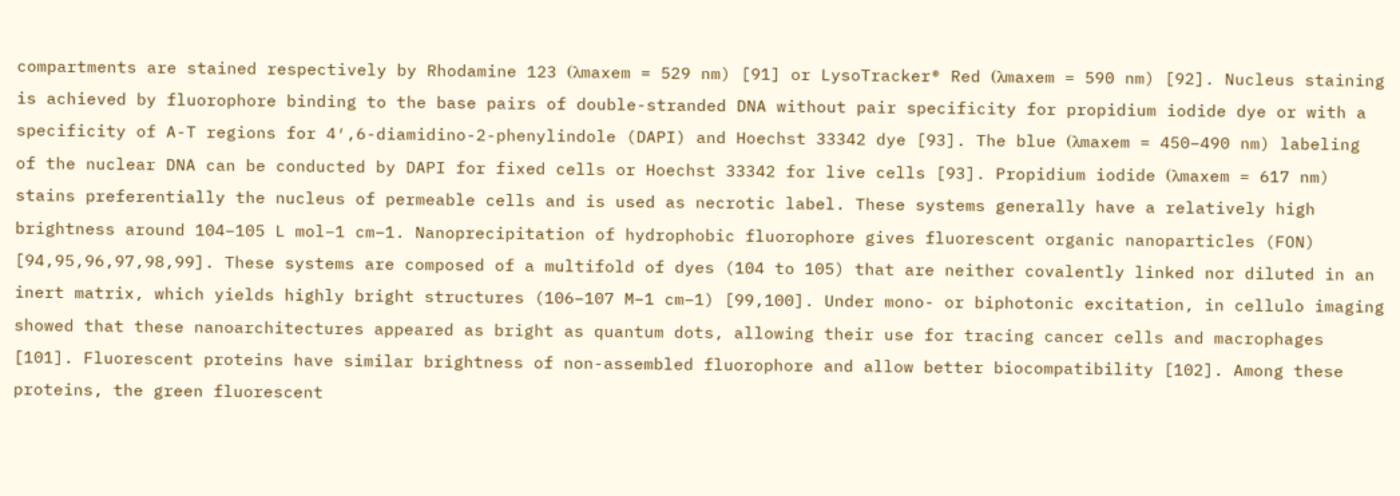compartments are stained respectively by Rhodamine 123 (λmaxem = 529 nm) [91] or LysoTracker® Red (λmaxem = 590 nm) [92]. Nucleus staining is achieved by fluorophore binding to the base pairs of double-stranded DNA without pair specificity for propidium iodide dye or with a specificity of A-T regions for 4′,6-diamidino-2-phenylindole (DAPI) and Hoechst 33342 dye [93]. The blue (λmaxem = 450–490 nm) labeling of the nuclear DNA can be conducted by DAPI for fixed cells or Hoechst 33342 for live cells [93]. Propidium iodide (λmaxem = 617 nm) stains preferentially the nucleus of permeable cells and is used as necrotic label. These systems generally have a relatively high brightness around 104–105 L mol−1 cm−1. Nanoprecipitation of hydrophobic fluorophore gives fluorescent organic nanoparticles (FON) [94,95,96,97,98,99]. These systems are composed of a multifold of dyes (104 to 105) that are neither covalently linked nor diluted in an inert matrix, which yields highly bright structures (106–107 M−1 cm−1) [99,100]. Under mono- or biphotonic excitation, in cellulo imaging showed that these nanoarchitectures appeared as bright as quantum dots, allowing their use for tracing cancer cells and macrophages [101]. Fluorescent proteins have similar brightness of non-assembled fluorophore and allow better biocompatibility [102]. Among these proteins, the green fluorescent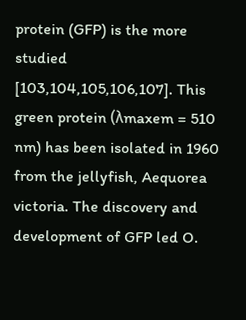protein (GFP) is the more studied [103,104,105,106,107]. This green protein (λmaxem = 510 nm) has been isolated in 1960 from the jellyfish, Aequorea victoria. The discovery and development of GFP led O.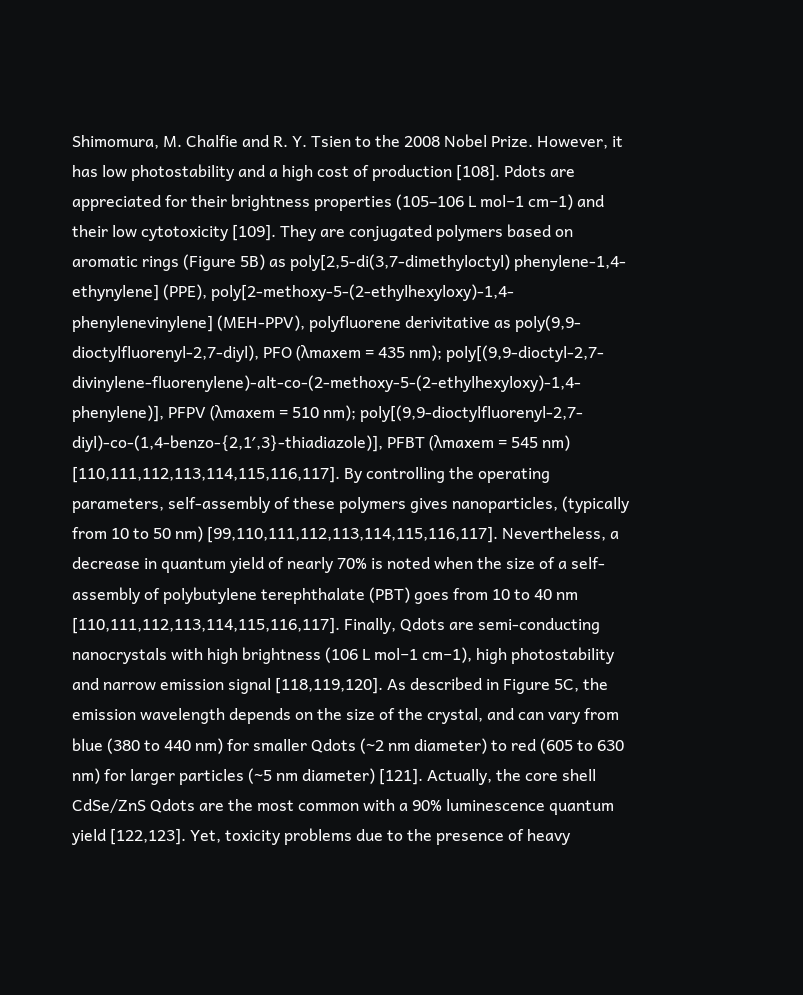Shimomura, M. Chalfie and R. Y. Tsien to the 2008 Nobel Prize. However, it has low photostability and a high cost of production [108]. Pdots are appreciated for their brightness properties (105–106 L mol−1 cm−1) and their low cytotoxicity [109]. They are conjugated polymers based on aromatic rings (Figure 5B) as poly[2,5-di(3,7-dimethyloctyl) phenylene-1,4-ethynylene] (PPE), poly[2-methoxy-5-(2-ethylhexyloxy)-1,4-phenylenevinylene] (MEH-PPV), polyfluorene derivitative as poly(9,9-dioctylfluorenyl-2,7-diyl), PFO (λmaxem = 435 nm); poly[(9,9-dioctyl-2,7-divinylene-fluorenylene)-alt-co-(2-methoxy-5-(2-ethylhexyloxy)-1,4-phenylene)], PFPV (λmaxem = 510 nm); poly[(9,9-dioctylfluorenyl-2,7-diyl)-co-(1,4-benzo-{2,1′,3}-thiadiazole)], PFBT (λmaxem = 545 nm) [110,111,112,113,114,115,116,117]. By controlling the operating parameters, self-assembly of these polymers gives nanoparticles, (typically from 10 to 50 nm) [99,110,111,112,113,114,115,116,117]. Nevertheless, a decrease in quantum yield of nearly 70% is noted when the size of a self-assembly of polybutylene terephthalate (PBT) goes from 10 to 40 nm [110,111,112,113,114,115,116,117]. Finally, Qdots are semi-conducting nanocrystals with high brightness (106 L mol−1 cm−1), high photostability and narrow emission signal [118,119,120]. As described in Figure 5C, the emission wavelength depends on the size of the crystal, and can vary from blue (380 to 440 nm) for smaller Qdots (~2 nm diameter) to red (605 to 630 nm) for larger particles (~5 nm diameter) [121]. Actually, the core shell CdSe/ZnS Qdots are the most common with a 90% luminescence quantum yield [122,123]. Yet, toxicity problems due to the presence of heavy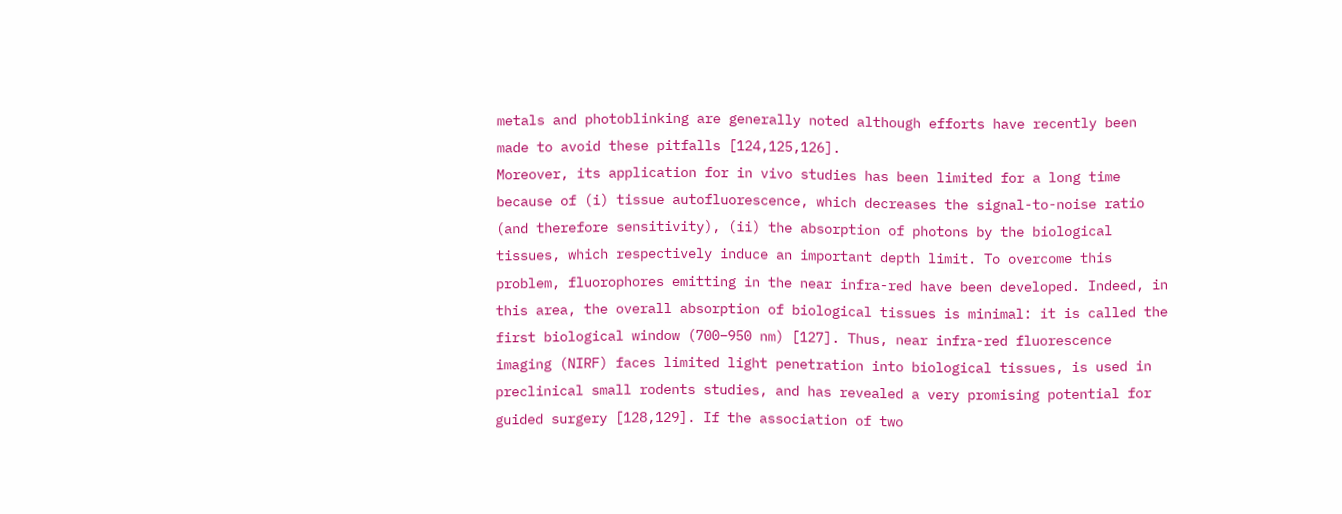metals and photoblinking are generally noted although efforts have recently been made to avoid these pitfalls [124,125,126].
Moreover, its application for in vivo studies has been limited for a long time because of (i) tissue autofluorescence, which decreases the signal-to-noise ratio (and therefore sensitivity), (ii) the absorption of photons by the biological tissues, which respectively induce an important depth limit. To overcome this problem, fluorophores emitting in the near infra-red have been developed. Indeed, in this area, the overall absorption of biological tissues is minimal: it is called the first biological window (700–950 nm) [127]. Thus, near infra-red fluorescence imaging (NIRF) faces limited light penetration into biological tissues, is used in preclinical small rodents studies, and has revealed a very promising potential for guided surgery [128,129]. If the association of two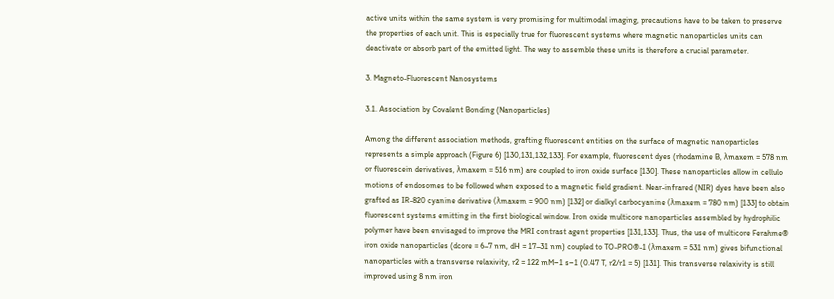active units within the same system is very promising for multimodal imaging, precautions have to be taken to preserve the properties of each unit. This is especially true for fluorescent systems where magnetic nanoparticles units can deactivate or absorb part of the emitted light. The way to assemble these units is therefore a crucial parameter.

3. Magneto-Fluorescent Nanosystems

3.1. Association by Covalent Bonding (Nanoparticles)

Among the different association methods, grafting fluorescent entities on the surface of magnetic nanoparticles represents a simple approach (Figure 6) [130,131,132,133]. For example, fluorescent dyes (rhodamine B, λmaxem = 578 nm or fluorescein derivatives, λmaxem = 516 nm) are coupled to iron oxide surface [130]. These nanoparticles allow in cellulo motions of endosomes to be followed when exposed to a magnetic field gradient. Near-infrared (NIR) dyes have been also grafted as IR-820 cyanine derivative (λmaxem = 900 nm) [132] or dialkyl carbocyanine (λmaxem = 780 nm) [133] to obtain fluorescent systems emitting in the first biological window. Iron oxide multicore nanoparticles assembled by hydrophilic polymer have been envisaged to improve the MRI contrast agent properties [131,133]. Thus, the use of multicore Ferahme® iron oxide nanoparticles (dcore = 6–7 nm, dH = 17–31 nm) coupled to TO-PRO®-1 (λmaxem = 531 nm) gives bifunctional nanoparticles with a transverse relaxivity, r2 = 122 mM−1 s−1 (0.47 T, r2/r1 = 5) [131]. This transverse relaxivity is still improved using 8 nm iron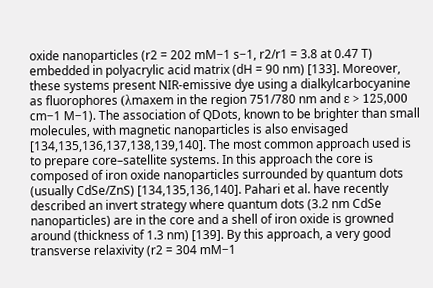oxide nanoparticles (r2 = 202 mM−1 s−1, r2/r1 = 3.8 at 0.47 T) embedded in polyacrylic acid matrix (dH = 90 nm) [133]. Moreover, these systems present NIR-emissive dye using a dialkylcarbocyanine as fluorophores (λmaxem in the region 751/780 nm and ε > 125,000 cm−1 M−1). The association of QDots, known to be brighter than small molecules, with magnetic nanoparticles is also envisaged [134,135,136,137,138,139,140]. The most common approach used is to prepare core–satellite systems. In this approach the core is composed of iron oxide nanoparticles surrounded by quantum dots (usually CdSe/ZnS) [134,135,136,140]. Pahari et al. have recently described an invert strategy where quantum dots (3.2 nm CdSe nanoparticles) are in the core and a shell of iron oxide is growned around (thickness of 1.3 nm) [139]. By this approach, a very good transverse relaxivity (r2 = 304 mM−1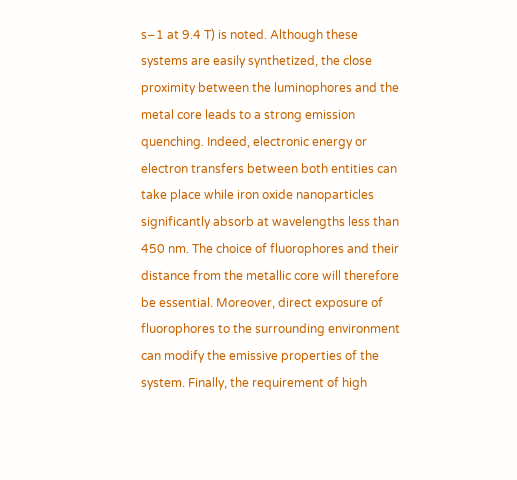s−1 at 9.4 T) is noted. Although these systems are easily synthetized, the close proximity between the luminophores and the metal core leads to a strong emission quenching. Indeed, electronic energy or electron transfers between both entities can take place while iron oxide nanoparticles significantly absorb at wavelengths less than 450 nm. The choice of fluorophores and their distance from the metallic core will therefore be essential. Moreover, direct exposure of fluorophores to the surrounding environment can modify the emissive properties of the system. Finally, the requirement of high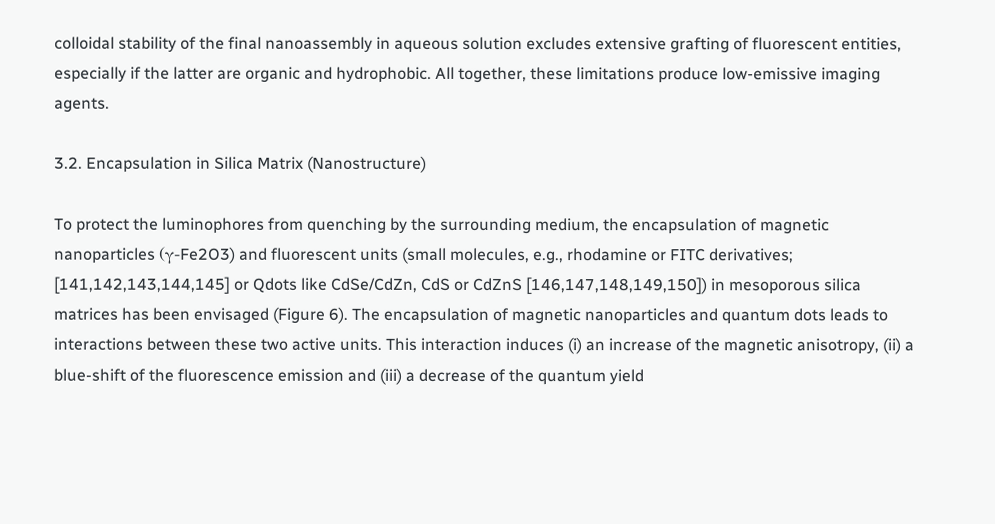colloidal stability of the final nanoassembly in aqueous solution excludes extensive grafting of fluorescent entities, especially if the latter are organic and hydrophobic. All together, these limitations produce low-emissive imaging agents.

3.2. Encapsulation in Silica Matrix (Nanostructure)

To protect the luminophores from quenching by the surrounding medium, the encapsulation of magnetic nanoparticles (γ-Fe2O3) and fluorescent units (small molecules, e.g., rhodamine or FITC derivatives; [141,142,143,144,145] or Qdots like CdSe/CdZn, CdS or CdZnS [146,147,148,149,150]) in mesoporous silica matrices has been envisaged (Figure 6). The encapsulation of magnetic nanoparticles and quantum dots leads to interactions between these two active units. This interaction induces (i) an increase of the magnetic anisotropy, (ii) a blue-shift of the fluorescence emission and (iii) a decrease of the quantum yield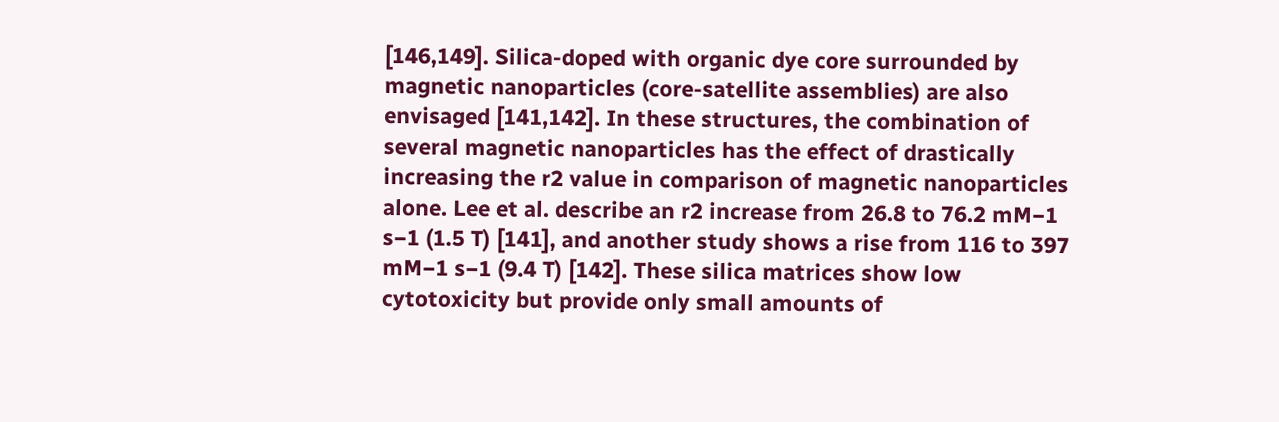[146,149]. Silica-doped with organic dye core surrounded by magnetic nanoparticles (core-satellite assemblies) are also envisaged [141,142]. In these structures, the combination of several magnetic nanoparticles has the effect of drastically increasing the r2 value in comparison of magnetic nanoparticles alone. Lee et al. describe an r2 increase from 26.8 to 76.2 mM−1 s−1 (1.5 T) [141], and another study shows a rise from 116 to 397 mM−1 s−1 (9.4 T) [142]. These silica matrices show low cytotoxicity but provide only small amounts of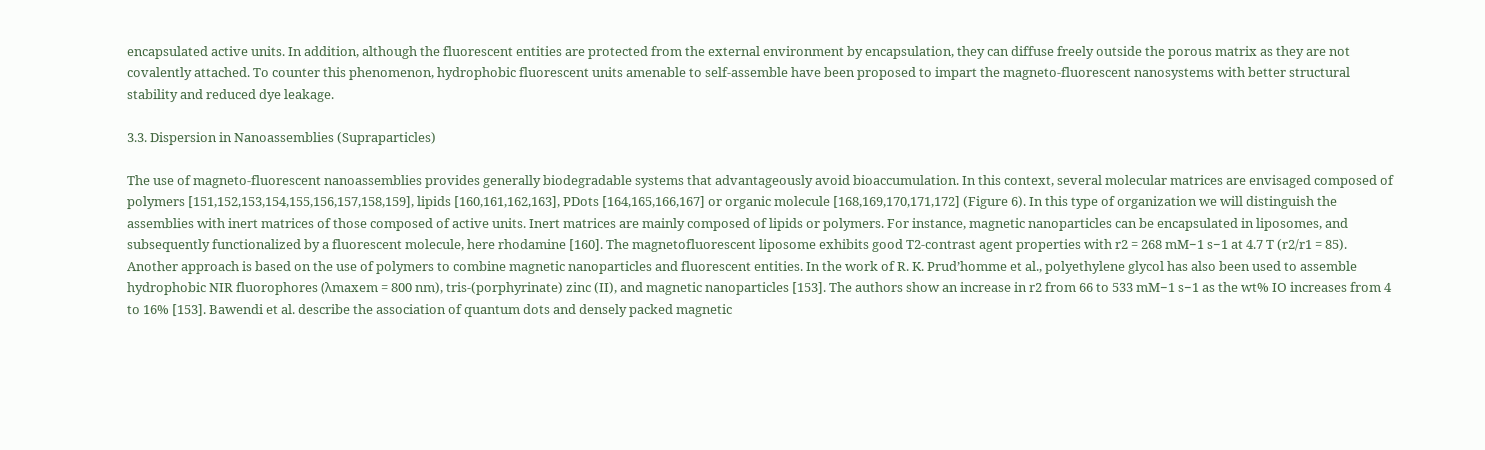encapsulated active units. In addition, although the fluorescent entities are protected from the external environment by encapsulation, they can diffuse freely outside the porous matrix as they are not covalently attached. To counter this phenomenon, hydrophobic fluorescent units amenable to self-assemble have been proposed to impart the magneto-fluorescent nanosystems with better structural stability and reduced dye leakage.

3.3. Dispersion in Nanoassemblies (Supraparticles)

The use of magneto-fluorescent nanoassemblies provides generally biodegradable systems that advantageously avoid bioaccumulation. In this context, several molecular matrices are envisaged composed of polymers [151,152,153,154,155,156,157,158,159], lipids [160,161,162,163], PDots [164,165,166,167] or organic molecule [168,169,170,171,172] (Figure 6). In this type of organization we will distinguish the assemblies with inert matrices of those composed of active units. Inert matrices are mainly composed of lipids or polymers. For instance, magnetic nanoparticles can be encapsulated in liposomes, and subsequently functionalized by a fluorescent molecule, here rhodamine [160]. The magnetofluorescent liposome exhibits good T2-contrast agent properties with r2 = 268 mM−1 s−1 at 4.7 T (r2/r1 = 85). Another approach is based on the use of polymers to combine magnetic nanoparticles and fluorescent entities. In the work of R. K. Prud’homme et al., polyethylene glycol has also been used to assemble hydrophobic NIR fluorophores (λmaxem = 800 nm), tris-(porphyrinate) zinc (II), and magnetic nanoparticles [153]. The authors show an increase in r2 from 66 to 533 mM−1 s−1 as the wt% IO increases from 4 to 16% [153]. Bawendi et al. describe the association of quantum dots and densely packed magnetic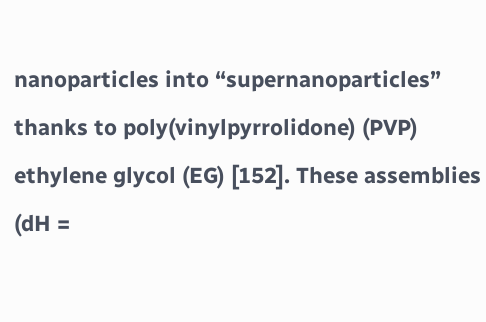nanoparticles into “supernanoparticles” thanks to poly(vinylpyrrolidone) (PVP) ethylene glycol (EG) [152]. These assemblies (dH =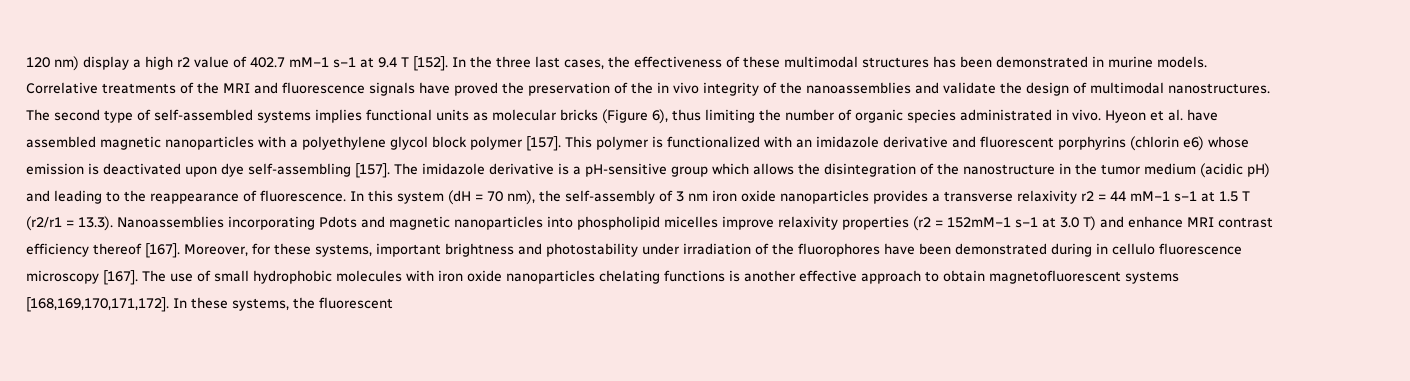120 nm) display a high r2 value of 402.7 mM−1 s−1 at 9.4 T [152]. In the three last cases, the effectiveness of these multimodal structures has been demonstrated in murine models. Correlative treatments of the MRI and fluorescence signals have proved the preservation of the in vivo integrity of the nanoassemblies and validate the design of multimodal nanostructures.
The second type of self-assembled systems implies functional units as molecular bricks (Figure 6), thus limiting the number of organic species administrated in vivo. Hyeon et al. have assembled magnetic nanoparticles with a polyethylene glycol block polymer [157]. This polymer is functionalized with an imidazole derivative and fluorescent porphyrins (chlorin e6) whose emission is deactivated upon dye self-assembling [157]. The imidazole derivative is a pH-sensitive group which allows the disintegration of the nanostructure in the tumor medium (acidic pH) and leading to the reappearance of fluorescence. In this system (dH = 70 nm), the self-assembly of 3 nm iron oxide nanoparticles provides a transverse relaxivity r2 = 44 mM−1 s−1 at 1.5 T (r2/r1 = 13.3). Nanoassemblies incorporating Pdots and magnetic nanoparticles into phospholipid micelles improve relaxivity properties (r2 = 152mM−1 s−1 at 3.0 T) and enhance MRI contrast efficiency thereof [167]. Moreover, for these systems, important brightness and photostability under irradiation of the fluorophores have been demonstrated during in cellulo fluorescence microscopy [167]. The use of small hydrophobic molecules with iron oxide nanoparticles chelating functions is another effective approach to obtain magnetofluorescent systems [168,169,170,171,172]. In these systems, the fluorescent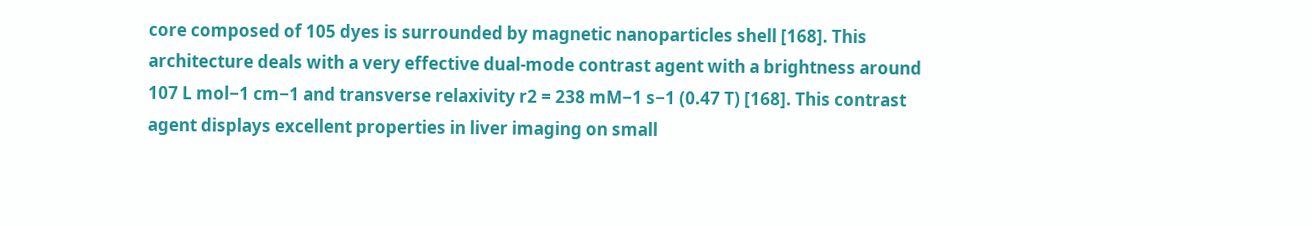core composed of 105 dyes is surrounded by magnetic nanoparticles shell [168]. This architecture deals with a very effective dual-mode contrast agent with a brightness around 107 L mol−1 cm−1 and transverse relaxivity r2 = 238 mM−1 s−1 (0.47 T) [168]. This contrast agent displays excellent properties in liver imaging on small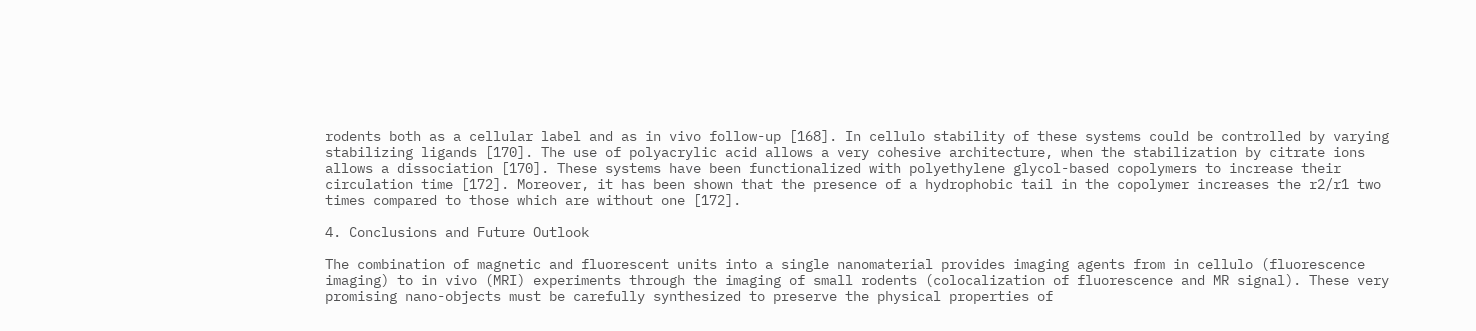rodents both as a cellular label and as in vivo follow-up [168]. In cellulo stability of these systems could be controlled by varying stabilizing ligands [170]. The use of polyacrylic acid allows a very cohesive architecture, when the stabilization by citrate ions allows a dissociation [170]. These systems have been functionalized with polyethylene glycol-based copolymers to increase their circulation time [172]. Moreover, it has been shown that the presence of a hydrophobic tail in the copolymer increases the r2/r1 two times compared to those which are without one [172].

4. Conclusions and Future Outlook

The combination of magnetic and fluorescent units into a single nanomaterial provides imaging agents from in cellulo (fluorescence imaging) to in vivo (MRI) experiments through the imaging of small rodents (colocalization of fluorescence and MR signal). These very promising nano-objects must be carefully synthesized to preserve the physical properties of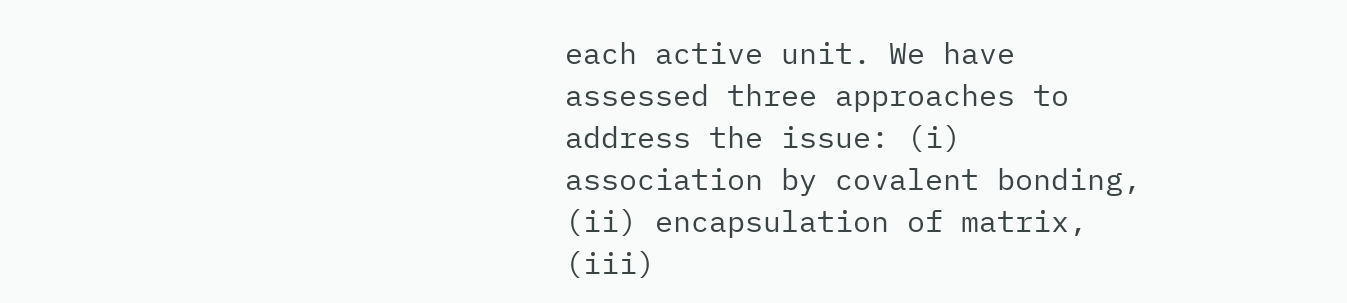each active unit. We have assessed three approaches to address the issue: (i) association by covalent bonding, (ii) encapsulation of matrix, (iii)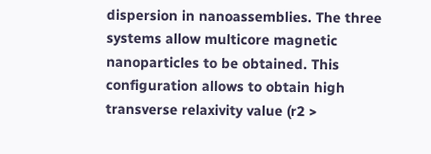dispersion in nanoassemblies. The three systems allow multicore magnetic nanoparticles to be obtained. This configuration allows to obtain high transverse relaxivity value (r2 >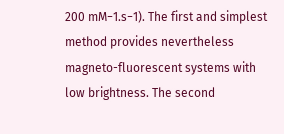200 mM−1.s−1). The first and simplest method provides nevertheless magneto-fluorescent systems with low brightness. The second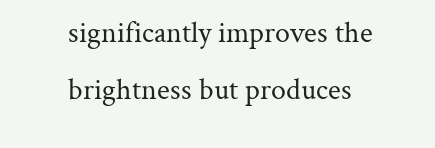significantly improves the brightness but produces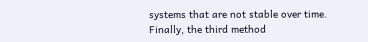systems that are not stable over time. Finally, the third method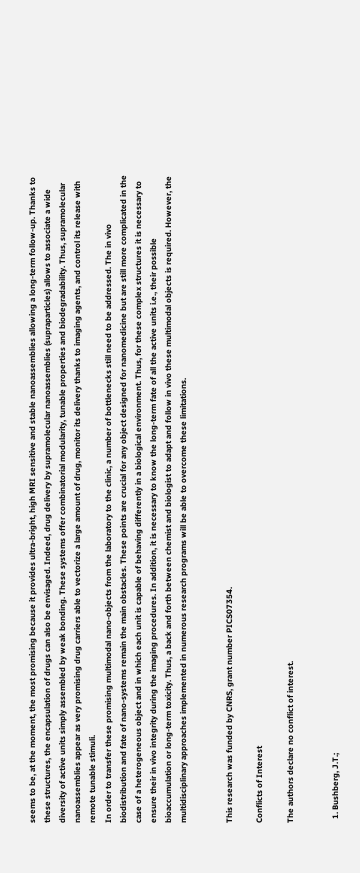seems to be, at the moment, the most promising because it provides ultra-bright, high MRI sensitive and stable nanoassemblies allowing a long-term follow-up. Thanks to these structures, the encapsulation of drugs can also be envisaged. Indeed, drug delivery by supramolecular nanoassemblies (supraparticles) allows to associate a wide diversity of active units simply assembled by weak bonding. These systems offer combinatorial modularity, tunable properties and biodegradability. Thus, supramolecular nanoassemblies appear as very promising drug carriers able to vectorize a large amount of drug, monitor its delivery thanks to imaging agents, and control its release with remote tunable stimuli.
In order to transfer these promising multimodal nano-objects from the laboratory to the clinic, a number of bottlenecks still need to be addressed. The in vivo biodistribution and fate of nano-systems remain the main obstacles. These points are crucial for any object designed for nanomedicine but are still more complicated in the case of a heterogeneous object and in which each unit is capable of behaving differently in a biological environment. Thus, for these complex structures it is necessary to ensure their in vivo integrity during the imaging procedures. In addition, it is necessary to know the long-term fate of all the active units i.e., their possible bioaccumulation or long-term toxicity. Thus, a back and forth between chemist and biologist to adapt and follow in vivo these multimodal objects is required. However, the multidisciplinary approaches implemented in numerous research programs will be able to overcome these limitations.


This research was funded by CNRS, grant number PICS07354.

Conflicts of Interest

The authors declare no conflict of interest.


  1. Bushberg, J.T.;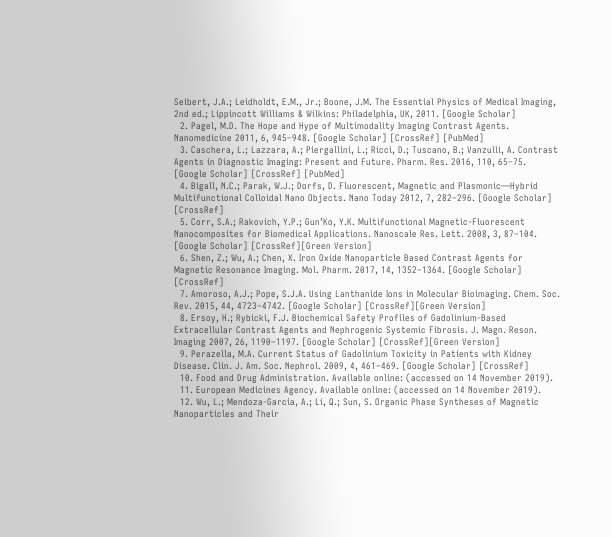Seibert, J.A.; Leidholdt, E.M., Jr.; Boone, J.M. The Essential Physics of Medical Imaging, 2nd ed.; Lippincott Williams & Wilkins: Philadelphia, UK, 2011. [Google Scholar]
  2. Pagel, M.D. The Hope and Hype of Multimodality Imaging Contrast Agents. Nanomedicine 2011, 6, 945–948. [Google Scholar] [CrossRef] [PubMed]
  3. Caschera, L.; Lazzara, A.; Piergallini, L.; Ricci, D.; Tuscano, B.; Vanzulli, A. Contrast Agents in Diagnostic Imaging: Present and Future. Pharm. Res. 2016, 110, 65–75. [Google Scholar] [CrossRef] [PubMed]
  4. Bigall, N.C.; Parak, W.J.; Dorfs, D. Fluorescent, Magnetic and Plasmonic—Hybrid Multifunctional Colloidal Nano Objects. Nano Today 2012, 7, 282–296. [Google Scholar] [CrossRef]
  5. Corr, S.A.; Rakovich, Y.P.; Gun’Ko, Y.K. Multifunctional Magnetic-Fluorescent Nanocomposites for Biomedical Applications. Nanoscale Res. Lett. 2008, 3, 87–104. [Google Scholar] [CrossRef][Green Version]
  6. Shen, Z.; Wu, A.; Chen, X. Iron Oxide Nanoparticle Based Contrast Agents for Magnetic Resonance Imaging. Mol. Pharm. 2017, 14, 1352–1364. [Google Scholar] [CrossRef]
  7. Amoroso, A.J.; Pope, S.J.A. Using Lanthanide Ions in Molecular Bioimaging. Chem. Soc. Rev. 2015, 44, 4723–4742. [Google Scholar] [CrossRef][Green Version]
  8. Ersoy, H.; Rybicki, F.J. Biochemical Safety Profiles of Gadolinium-Based Extracellular Contrast Agents and Nephrogenic Systemic Fibrosis. J. Magn. Reson. Imaging 2007, 26, 1190–1197. [Google Scholar] [CrossRef][Green Version]
  9. Perazella, M.A. Current Status of Gadolinium Toxicity in Patients with Kidney Disease. Clin. J. Am. Soc. Nephrol. 2009, 4, 461–469. [Google Scholar] [CrossRef]
  10. Food and Drug Administration. Available online: (accessed on 14 November 2019).
  11. European Medicines Agency. Available online: (accessed on 14 November 2019).
  12. Wu, L.; Mendoza-Garcia, A.; Li, Q.; Sun, S. Organic Phase Syntheses of Magnetic Nanoparticles and Their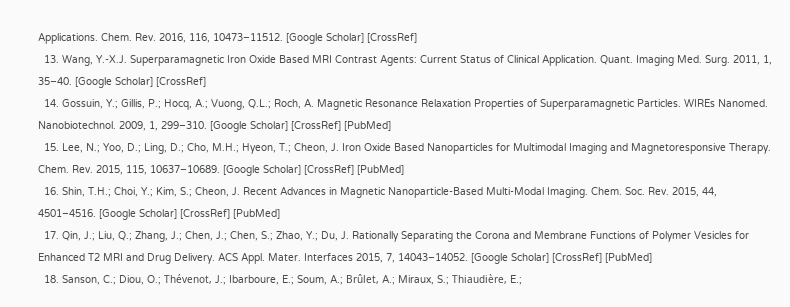Applications. Chem. Rev. 2016, 116, 10473–11512. [Google Scholar] [CrossRef]
  13. Wang, Y.-X.J. Superparamagnetic Iron Oxide Based MRI Contrast Agents: Current Status of Clinical Application. Quant. Imaging Med. Surg. 2011, 1, 35–40. [Google Scholar] [CrossRef]
  14. Gossuin, Y.; Gillis, P.; Hocq, A.; Vuong, Q.L.; Roch, A. Magnetic Resonance Relaxation Properties of Superparamagnetic Particles. WIREs Nanomed. Nanobiotechnol. 2009, 1, 299–310. [Google Scholar] [CrossRef] [PubMed]
  15. Lee, N.; Yoo, D.; Ling, D.; Cho, M.H.; Hyeon, T.; Cheon, J. Iron Oxide Based Nanoparticles for Multimodal Imaging and Magnetoresponsive Therapy. Chem. Rev. 2015, 115, 10637–10689. [Google Scholar] [CrossRef] [PubMed]
  16. Shin, T.H.; Choi, Y.; Kim, S.; Cheon, J. Recent Advances in Magnetic Nanoparticle-Based Multi-Modal Imaging. Chem. Soc. Rev. 2015, 44, 4501–4516. [Google Scholar] [CrossRef] [PubMed]
  17. Qin, J.; Liu, Q.; Zhang, J.; Chen, J.; Chen, S.; Zhao, Y.; Du, J. Rationally Separating the Corona and Membrane Functions of Polymer Vesicles for Enhanced T2 MRI and Drug Delivery. ACS Appl. Mater. Interfaces 2015, 7, 14043–14052. [Google Scholar] [CrossRef] [PubMed]
  18. Sanson, C.; Diou, O.; Thévenot, J.; Ibarboure, E.; Soum, A.; Brûlet, A.; Miraux, S.; Thiaudière, E.;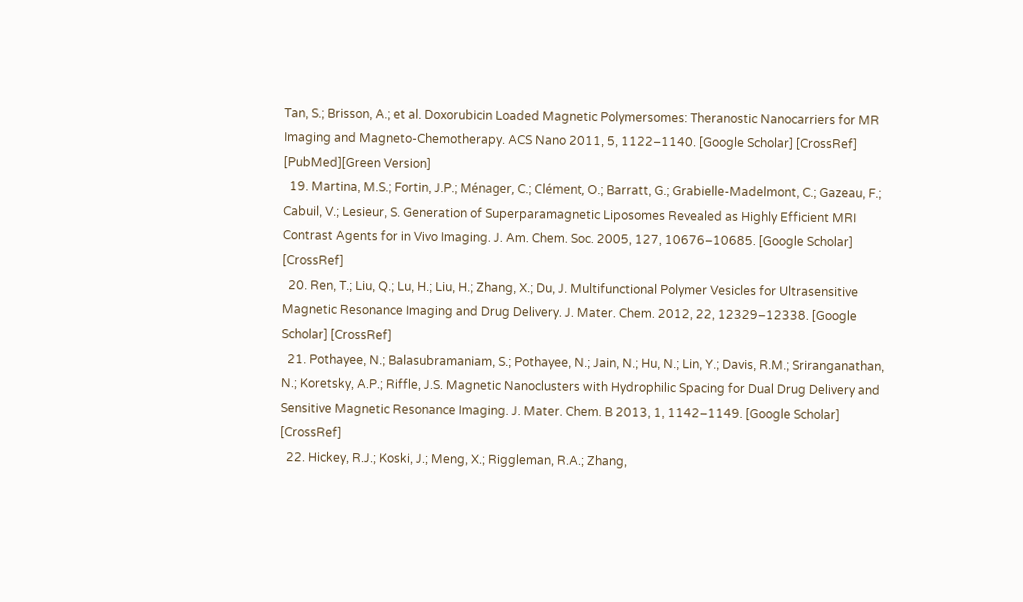Tan, S.; Brisson, A.; et al. Doxorubicin Loaded Magnetic Polymersomes: Theranostic Nanocarriers for MR Imaging and Magneto-Chemotherapy. ACS Nano 2011, 5, 1122–1140. [Google Scholar] [CrossRef] [PubMed][Green Version]
  19. Martina, M.S.; Fortin, J.P.; Ménager, C.; Clément, O.; Barratt, G.; Grabielle-Madelmont, C.; Gazeau, F.; Cabuil, V.; Lesieur, S. Generation of Superparamagnetic Liposomes Revealed as Highly Efficient MRI Contrast Agents for in Vivo Imaging. J. Am. Chem. Soc. 2005, 127, 10676–10685. [Google Scholar] [CrossRef]
  20. Ren, T.; Liu, Q.; Lu, H.; Liu, H.; Zhang, X.; Du, J. Multifunctional Polymer Vesicles for Ultrasensitive Magnetic Resonance Imaging and Drug Delivery. J. Mater. Chem. 2012, 22, 12329–12338. [Google Scholar] [CrossRef]
  21. Pothayee, N.; Balasubramaniam, S.; Pothayee, N.; Jain, N.; Hu, N.; Lin, Y.; Davis, R.M.; Sriranganathan, N.; Koretsky, A.P.; Riffle, J.S. Magnetic Nanoclusters with Hydrophilic Spacing for Dual Drug Delivery and Sensitive Magnetic Resonance Imaging. J. Mater. Chem. B 2013, 1, 1142–1149. [Google Scholar] [CrossRef]
  22. Hickey, R.J.; Koski, J.; Meng, X.; Riggleman, R.A.; Zhang,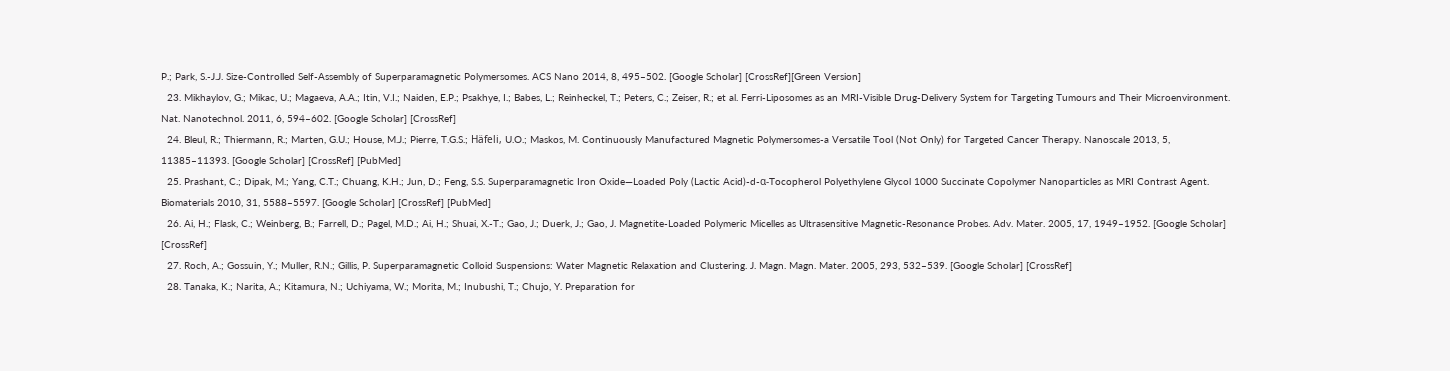P.; Park, S.-J.J. Size-Controlled Self-Assembly of Superparamagnetic Polymersomes. ACS Nano 2014, 8, 495–502. [Google Scholar] [CrossRef][Green Version]
  23. Mikhaylov, G.; Mikac, U.; Magaeva, A.A.; Itin, V.I.; Naiden, E.P.; Psakhye, I.; Babes, L.; Reinheckel, T.; Peters, C.; Zeiser, R.; et al. Ferri-Liposomes as an MRI-Visible Drug-Delivery System for Targeting Tumours and Their Microenvironment. Nat. Nanotechnol. 2011, 6, 594–602. [Google Scholar] [CrossRef]
  24. Bleul, R.; Thiermann, R.; Marten, G.U.; House, M.J.; Pierre, T.G.S.; Häfeli, U.O.; Maskos, M. Continuously Manufactured Magnetic Polymersomes-a Versatile Tool (Not Only) for Targeted Cancer Therapy. Nanoscale 2013, 5, 11385–11393. [Google Scholar] [CrossRef] [PubMed]
  25. Prashant, C.; Dipak, M.; Yang, C.T.; Chuang, K.H.; Jun, D.; Feng, S.S. Superparamagnetic Iron Oxide—Loaded Poly (Lactic Acid)-d-α-Tocopherol Polyethylene Glycol 1000 Succinate Copolymer Nanoparticles as MRI Contrast Agent. Biomaterials 2010, 31, 5588–5597. [Google Scholar] [CrossRef] [PubMed]
  26. Ai, H.; Flask, C.; Weinberg, B.; Farrell, D.; Pagel, M.D.; Ai, H.; Shuai, X.-T.; Gao, J.; Duerk, J.; Gao, J. Magnetite-Loaded Polymeric Micelles as Ultrasensitive Magnetic-Resonance Probes. Adv. Mater. 2005, 17, 1949–1952. [Google Scholar] [CrossRef]
  27. Roch, A.; Gossuin, Y.; Muller, R.N.; Gillis, P. Superparamagnetic Colloid Suspensions: Water Magnetic Relaxation and Clustering. J. Magn. Magn. Mater. 2005, 293, 532–539. [Google Scholar] [CrossRef]
  28. Tanaka, K.; Narita, A.; Kitamura, N.; Uchiyama, W.; Morita, M.; Inubushi, T.; Chujo, Y. Preparation for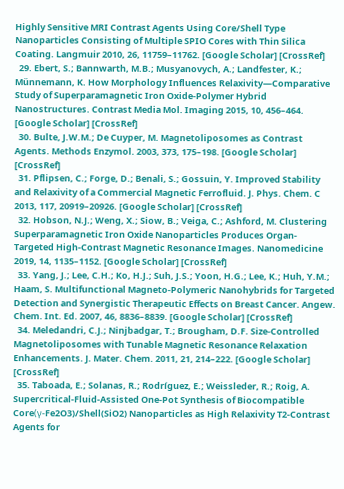Highly Sensitive MRI Contrast Agents Using Core/Shell Type Nanoparticles Consisting of Multiple SPIO Cores with Thin Silica Coating. Langmuir 2010, 26, 11759–11762. [Google Scholar] [CrossRef]
  29. Ebert, S.; Bannwarth, M.B.; Musyanovych, A.; Landfester, K.; Münnemann, K. How Morphology Influences Relaxivity—Comparative Study of Superparamagnetic Iron Oxide-Polymer Hybrid Nanostructures. Contrast Media Mol. Imaging 2015, 10, 456–464. [Google Scholar] [CrossRef]
  30. Bulte, J.W.M.; De Cuyper, M. Magnetoliposomes as Contrast Agents. Methods Enzymol. 2003, 373, 175–198. [Google Scholar] [CrossRef]
  31. Pflipsen, C.; Forge, D.; Benali, S.; Gossuin, Y. Improved Stability and Relaxivity of a Commercial Magnetic Ferrofluid. J. Phys. Chem. C 2013, 117, 20919–20926. [Google Scholar] [CrossRef]
  32. Hobson, N.J.; Weng, X.; Siow, B.; Veiga, C.; Ashford, M. Clustering Superparamagnetic Iron Oxide Nanoparticles Produces Organ-Targeted High-Contrast Magnetic Resonance Images. Nanomedicine 2019, 14, 1135–1152. [Google Scholar] [CrossRef]
  33. Yang, J.; Lee, C.H.; Ko, H.J.; Suh, J.S.; Yoon, H.G.; Lee, K.; Huh, Y.M.; Haam, S. Multifunctional Magneto-Polymeric Nanohybrids for Targeted Detection and Synergistic Therapeutic Effects on Breast Cancer. Angew. Chem. Int. Ed. 2007, 46, 8836–8839. [Google Scholar] [CrossRef]
  34. Meledandri, C.J.; Ninjbadgar, T.; Brougham, D.F. Size-Controlled Magnetoliposomes with Tunable Magnetic Resonance Relaxation Enhancements. J. Mater. Chem. 2011, 21, 214–222. [Google Scholar] [CrossRef]
  35. Taboada, E.; Solanas, R.; Rodríguez, E.; Weissleder, R.; Roig, A. Supercritical-Fluid-Assisted One-Pot Synthesis of Biocompatible Core(γ-Fe2O3)/Shell(SiO2) Nanoparticles as High Relaxivity T2-Contrast Agents for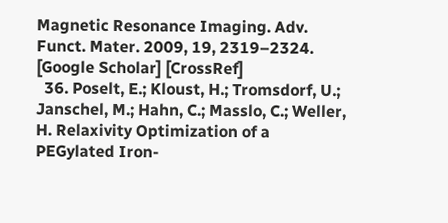Magnetic Resonance Imaging. Adv. Funct. Mater. 2009, 19, 2319–2324. [Google Scholar] [CrossRef]
  36. Poselt, E.; Kloust, H.; Tromsdorf, U.; Janschel, M.; Hahn, C.; Masslo, C.; Weller, H. Relaxivity Optimization of a PEGylated Iron-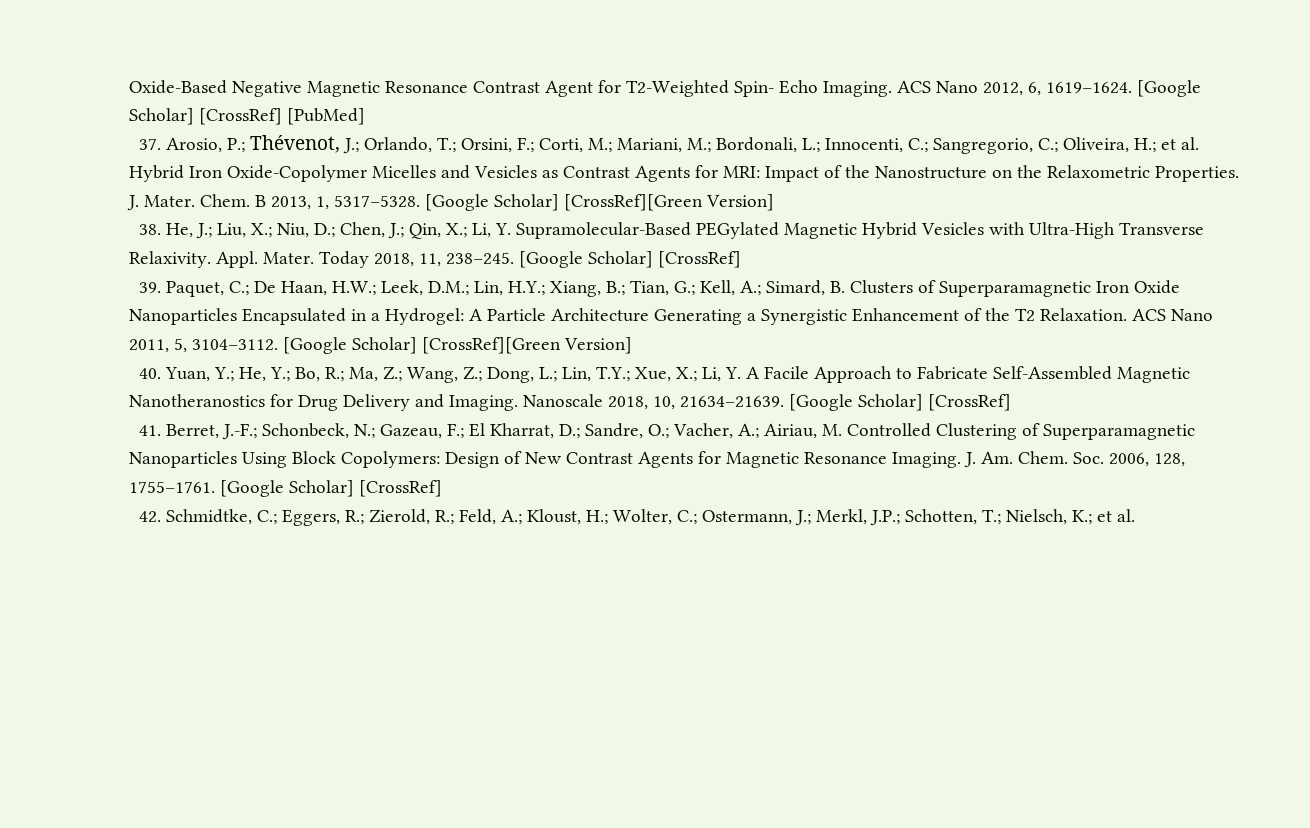Oxide-Based Negative Magnetic Resonance Contrast Agent for T2-Weighted Spin- Echo Imaging. ACS Nano 2012, 6, 1619–1624. [Google Scholar] [CrossRef] [PubMed]
  37. Arosio, P.; Thévenot, J.; Orlando, T.; Orsini, F.; Corti, M.; Mariani, M.; Bordonali, L.; Innocenti, C.; Sangregorio, C.; Oliveira, H.; et al. Hybrid Iron Oxide-Copolymer Micelles and Vesicles as Contrast Agents for MRI: Impact of the Nanostructure on the Relaxometric Properties. J. Mater. Chem. B 2013, 1, 5317–5328. [Google Scholar] [CrossRef][Green Version]
  38. He, J.; Liu, X.; Niu, D.; Chen, J.; Qin, X.; Li, Y. Supramolecular-Based PEGylated Magnetic Hybrid Vesicles with Ultra-High Transverse Relaxivity. Appl. Mater. Today 2018, 11, 238–245. [Google Scholar] [CrossRef]
  39. Paquet, C.; De Haan, H.W.; Leek, D.M.; Lin, H.Y.; Xiang, B.; Tian, G.; Kell, A.; Simard, B. Clusters of Superparamagnetic Iron Oxide Nanoparticles Encapsulated in a Hydrogel: A Particle Architecture Generating a Synergistic Enhancement of the T2 Relaxation. ACS Nano 2011, 5, 3104–3112. [Google Scholar] [CrossRef][Green Version]
  40. Yuan, Y.; He, Y.; Bo, R.; Ma, Z.; Wang, Z.; Dong, L.; Lin, T.Y.; Xue, X.; Li, Y. A Facile Approach to Fabricate Self-Assembled Magnetic Nanotheranostics for Drug Delivery and Imaging. Nanoscale 2018, 10, 21634–21639. [Google Scholar] [CrossRef]
  41. Berret, J.-F.; Schonbeck, N.; Gazeau, F.; El Kharrat, D.; Sandre, O.; Vacher, A.; Airiau, M. Controlled Clustering of Superparamagnetic Nanoparticles Using Block Copolymers: Design of New Contrast Agents for Magnetic Resonance Imaging. J. Am. Chem. Soc. 2006, 128, 1755–1761. [Google Scholar] [CrossRef]
  42. Schmidtke, C.; Eggers, R.; Zierold, R.; Feld, A.; Kloust, H.; Wolter, C.; Ostermann, J.; Merkl, J.P.; Schotten, T.; Nielsch, K.; et al.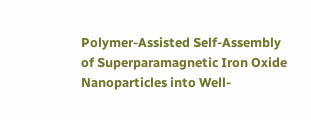Polymer-Assisted Self-Assembly of Superparamagnetic Iron Oxide Nanoparticles into Well-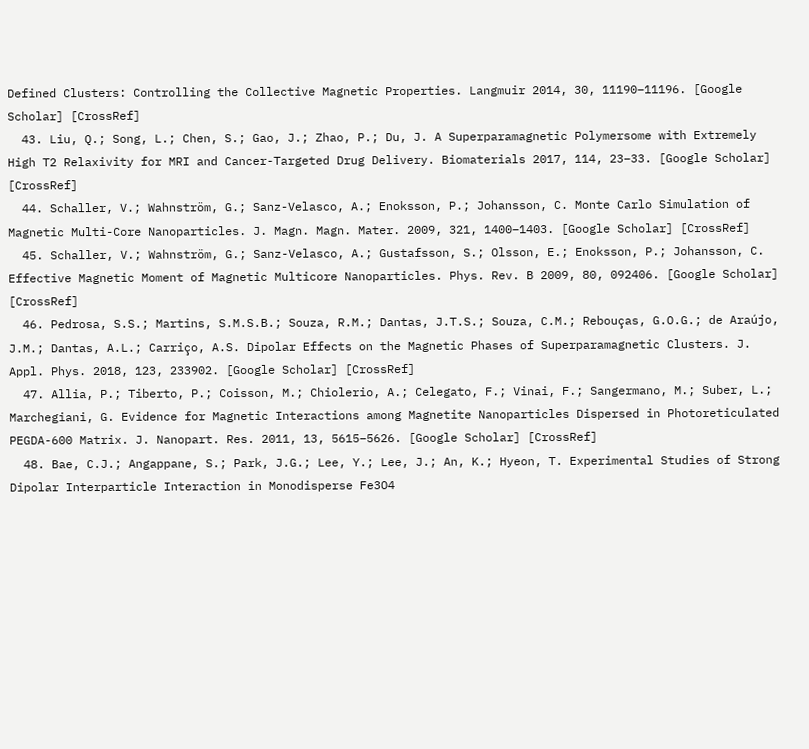Defined Clusters: Controlling the Collective Magnetic Properties. Langmuir 2014, 30, 11190–11196. [Google Scholar] [CrossRef]
  43. Liu, Q.; Song, L.; Chen, S.; Gao, J.; Zhao, P.; Du, J. A Superparamagnetic Polymersome with Extremely High T2 Relaxivity for MRI and Cancer-Targeted Drug Delivery. Biomaterials 2017, 114, 23–33. [Google Scholar] [CrossRef]
  44. Schaller, V.; Wahnström, G.; Sanz-Velasco, A.; Enoksson, P.; Johansson, C. Monte Carlo Simulation of Magnetic Multi-Core Nanoparticles. J. Magn. Magn. Mater. 2009, 321, 1400–1403. [Google Scholar] [CrossRef]
  45. Schaller, V.; Wahnström, G.; Sanz-Velasco, A.; Gustafsson, S.; Olsson, E.; Enoksson, P.; Johansson, C. Effective Magnetic Moment of Magnetic Multicore Nanoparticles. Phys. Rev. B 2009, 80, 092406. [Google Scholar] [CrossRef]
  46. Pedrosa, S.S.; Martins, S.M.S.B.; Souza, R.M.; Dantas, J.T.S.; Souza, C.M.; Rebouças, G.O.G.; de Araújo, J.M.; Dantas, A.L.; Carriço, A.S. Dipolar Effects on the Magnetic Phases of Superparamagnetic Clusters. J. Appl. Phys. 2018, 123, 233902. [Google Scholar] [CrossRef]
  47. Allia, P.; Tiberto, P.; Coisson, M.; Chiolerio, A.; Celegato, F.; Vinai, F.; Sangermano, M.; Suber, L.; Marchegiani, G. Evidence for Magnetic Interactions among Magnetite Nanoparticles Dispersed in Photoreticulated PEGDA-600 Matrix. J. Nanopart. Res. 2011, 13, 5615–5626. [Google Scholar] [CrossRef]
  48. Bae, C.J.; Angappane, S.; Park, J.G.; Lee, Y.; Lee, J.; An, K.; Hyeon, T. Experimental Studies of Strong Dipolar Interparticle Interaction in Monodisperse Fe3O4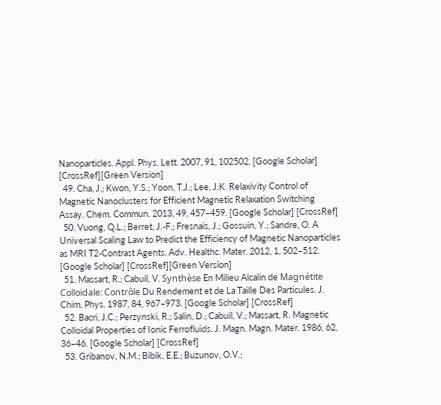Nanoparticles. Appl. Phys. Lett. 2007, 91, 102502. [Google Scholar] [CrossRef][Green Version]
  49. Cha, J.; Kwon, Y.S.; Yoon, T.J.; Lee, J.K. Relaxivity Control of Magnetic Nanoclusters for Efficient Magnetic Relaxation Switching Assay. Chem. Commun. 2013, 49, 457–459. [Google Scholar] [CrossRef]
  50. Vuong, Q.L.; Berret, J.-F.; Fresnais, J.; Gossuin, Y.; Sandre, O. A Universal Scaling Law to Predict the Efficiency of Magnetic Nanoparticles as MRI T2-Contrast Agents. Adv. Healthc. Mater. 2012, 1, 502–512. [Google Scholar] [CrossRef][Green Version]
  51. Massart, R.; Cabuil, V. Synthèse En Milieu Alcalin de Magnétite Colloïdale: Contrôle Du Rendement et de La Taille Des Particules. J. Chim. Phys. 1987, 84, 967–973. [Google Scholar] [CrossRef]
  52. Bacri, J.C.; Perzynski, R.; Salin, D.; Cabuil, V.; Massart, R. Magnetic Colloidal Properties of Ionic Ferrofluids. J. Magn. Magn. Mater. 1986, 62, 36–46. [Google Scholar] [CrossRef]
  53. Gribanov, N.M.; Bibik, E.E.; Buzunov, O.V.;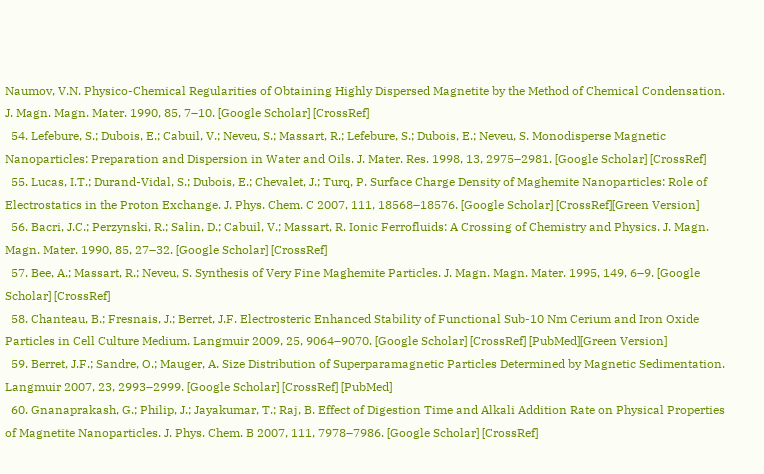Naumov, V.N. Physico-Chemical Regularities of Obtaining Highly Dispersed Magnetite by the Method of Chemical Condensation. J. Magn. Magn. Mater. 1990, 85, 7–10. [Google Scholar] [CrossRef]
  54. Lefebure, S.; Dubois, E.; Cabuil, V.; Neveu, S.; Massart, R.; Lefebure, S.; Dubois, E.; Neveu, S. Monodisperse Magnetic Nanoparticles: Preparation and Dispersion in Water and Oils. J. Mater. Res. 1998, 13, 2975–2981. [Google Scholar] [CrossRef]
  55. Lucas, I.T.; Durand-Vidal, S.; Dubois, E.; Chevalet, J.; Turq, P. Surface Charge Density of Maghemite Nanoparticles: Role of Electrostatics in the Proton Exchange. J. Phys. Chem. C 2007, 111, 18568–18576. [Google Scholar] [CrossRef][Green Version]
  56. Bacri, J.C.; Perzynski, R.; Salin, D.; Cabuil, V.; Massart, R. Ionic Ferrofluids: A Crossing of Chemistry and Physics. J. Magn. Magn. Mater. 1990, 85, 27–32. [Google Scholar] [CrossRef]
  57. Bee, A.; Massart, R.; Neveu, S. Synthesis of Very Fine Maghemite Particles. J. Magn. Magn. Mater. 1995, 149, 6–9. [Google Scholar] [CrossRef]
  58. Chanteau, B.; Fresnais, J.; Berret, J.F. Electrosteric Enhanced Stability of Functional Sub-10 Nm Cerium and Iron Oxide Particles in Cell Culture Medium. Langmuir 2009, 25, 9064–9070. [Google Scholar] [CrossRef] [PubMed][Green Version]
  59. Berret, J.F.; Sandre, O.; Mauger, A. Size Distribution of Superparamagnetic Particles Determined by Magnetic Sedimentation. Langmuir 2007, 23, 2993–2999. [Google Scholar] [CrossRef] [PubMed]
  60. Gnanaprakash, G.; Philip, J.; Jayakumar, T.; Raj, B. Effect of Digestion Time and Alkali Addition Rate on Physical Properties of Magnetite Nanoparticles. J. Phys. Chem. B 2007, 111, 7978–7986. [Google Scholar] [CrossRef]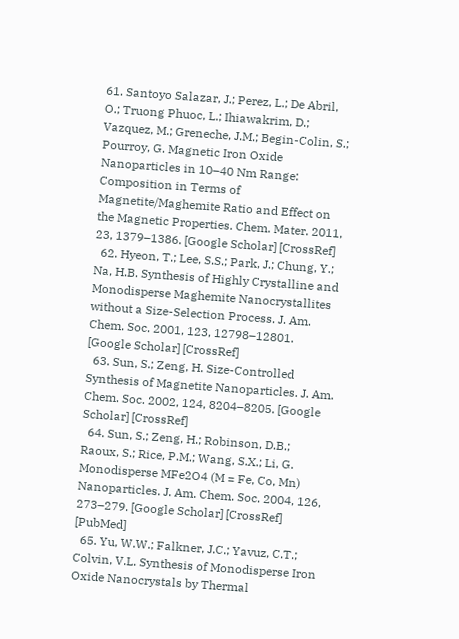61. Santoyo Salazar, J.; Perez, L.; De Abril, O.; Truong Phuoc, L.; Ihiawakrim, D.; Vazquez, M.; Greneche, J.M.; Begin-Colin, S.; Pourroy, G. Magnetic Iron Oxide Nanoparticles in 10–40 Nm Range: Composition in Terms of Magnetite/Maghemite Ratio and Effect on the Magnetic Properties. Chem. Mater. 2011, 23, 1379–1386. [Google Scholar] [CrossRef]
  62. Hyeon, T.; Lee, S.S.; Park, J.; Chung, Y.; Na, H.B. Synthesis of Highly Crystalline and Monodisperse Maghemite Nanocrystallites without a Size-Selection Process. J. Am. Chem. Soc. 2001, 123, 12798–12801. [Google Scholar] [CrossRef]
  63. Sun, S.; Zeng, H. Size-Controlled Synthesis of Magnetite Nanoparticles. J. Am. Chem. Soc. 2002, 124, 8204–8205. [Google Scholar] [CrossRef]
  64. Sun, S.; Zeng, H.; Robinson, D.B.; Raoux, S.; Rice, P.M.; Wang, S.X.; Li, G. Monodisperse MFe2O4 (M = Fe, Co, Mn) Nanoparticles. J. Am. Chem. Soc. 2004, 126, 273–279. [Google Scholar] [CrossRef] [PubMed]
  65. Yu, W.W.; Falkner, J.C.; Yavuz, C.T.; Colvin, V.L. Synthesis of Monodisperse Iron Oxide Nanocrystals by Thermal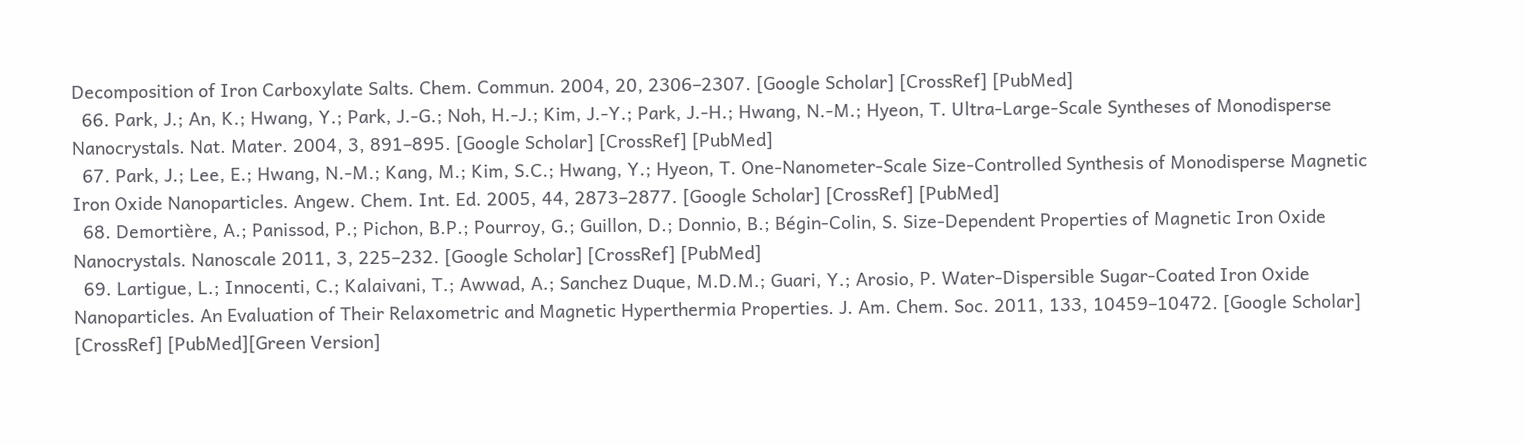Decomposition of Iron Carboxylate Salts. Chem. Commun. 2004, 20, 2306–2307. [Google Scholar] [CrossRef] [PubMed]
  66. Park, J.; An, K.; Hwang, Y.; Park, J.-G.; Noh, H.-J.; Kim, J.-Y.; Park, J.-H.; Hwang, N.-M.; Hyeon, T. Ultra-Large-Scale Syntheses of Monodisperse Nanocrystals. Nat. Mater. 2004, 3, 891–895. [Google Scholar] [CrossRef] [PubMed]
  67. Park, J.; Lee, E.; Hwang, N.-M.; Kang, M.; Kim, S.C.; Hwang, Y.; Hyeon, T. One-Nanometer-Scale Size-Controlled Synthesis of Monodisperse Magnetic Iron Oxide Nanoparticles. Angew. Chem. Int. Ed. 2005, 44, 2873–2877. [Google Scholar] [CrossRef] [PubMed]
  68. Demortière, A.; Panissod, P.; Pichon, B.P.; Pourroy, G.; Guillon, D.; Donnio, B.; Bégin-Colin, S. Size-Dependent Properties of Magnetic Iron Oxide Nanocrystals. Nanoscale 2011, 3, 225–232. [Google Scholar] [CrossRef] [PubMed]
  69. Lartigue, L.; Innocenti, C.; Kalaivani, T.; Awwad, A.; Sanchez Duque, M.D.M.; Guari, Y.; Arosio, P. Water-Dispersible Sugar-Coated Iron Oxide Nanoparticles. An Evaluation of Their Relaxometric and Magnetic Hyperthermia Properties. J. Am. Chem. Soc. 2011, 133, 10459–10472. [Google Scholar] [CrossRef] [PubMed][Green Version]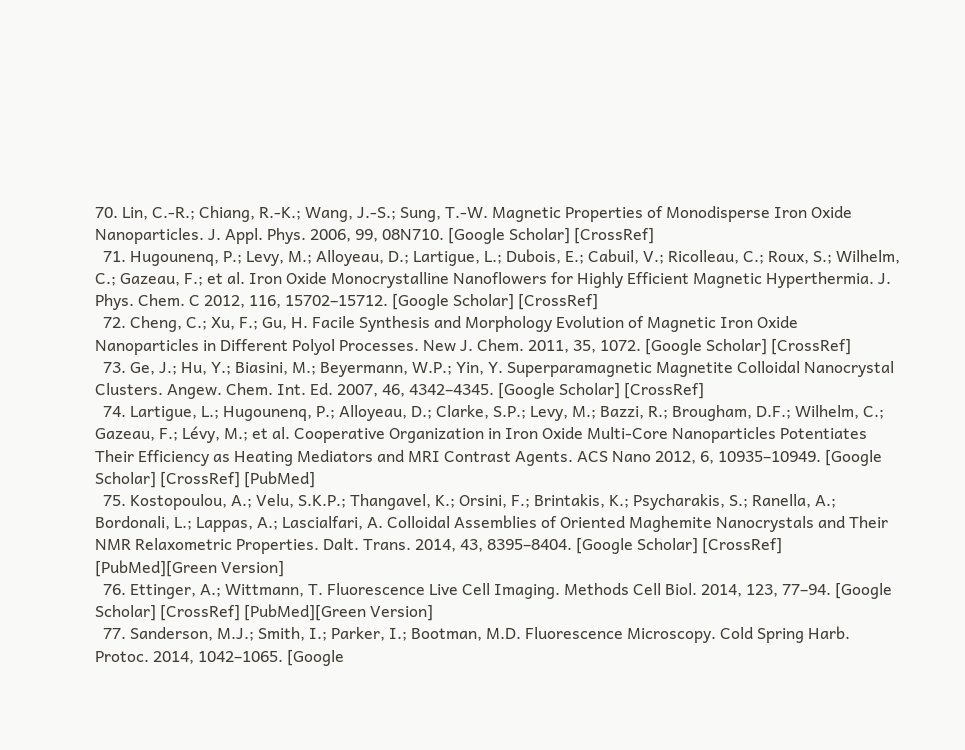70. Lin, C.-R.; Chiang, R.-K.; Wang, J.-S.; Sung, T.-W. Magnetic Properties of Monodisperse Iron Oxide Nanoparticles. J. Appl. Phys. 2006, 99, 08N710. [Google Scholar] [CrossRef]
  71. Hugounenq, P.; Levy, M.; Alloyeau, D.; Lartigue, L.; Dubois, E.; Cabuil, V.; Ricolleau, C.; Roux, S.; Wilhelm, C.; Gazeau, F.; et al. Iron Oxide Monocrystalline Nanoflowers for Highly Efficient Magnetic Hyperthermia. J. Phys. Chem. C 2012, 116, 15702–15712. [Google Scholar] [CrossRef]
  72. Cheng, C.; Xu, F.; Gu, H. Facile Synthesis and Morphology Evolution of Magnetic Iron Oxide Nanoparticles in Different Polyol Processes. New J. Chem. 2011, 35, 1072. [Google Scholar] [CrossRef]
  73. Ge, J.; Hu, Y.; Biasini, M.; Beyermann, W.P.; Yin, Y. Superparamagnetic Magnetite Colloidal Nanocrystal Clusters. Angew. Chem. Int. Ed. 2007, 46, 4342–4345. [Google Scholar] [CrossRef]
  74. Lartigue, L.; Hugounenq, P.; Alloyeau, D.; Clarke, S.P.; Levy, M.; Bazzi, R.; Brougham, D.F.; Wilhelm, C.; Gazeau, F.; Lévy, M.; et al. Cooperative Organization in Iron Oxide Multi-Core Nanoparticles Potentiates Their Efficiency as Heating Mediators and MRI Contrast Agents. ACS Nano 2012, 6, 10935–10949. [Google Scholar] [CrossRef] [PubMed]
  75. Kostopoulou, A.; Velu, S.K.P.; Thangavel, K.; Orsini, F.; Brintakis, K.; Psycharakis, S.; Ranella, A.; Bordonali, L.; Lappas, A.; Lascialfari, A. Colloidal Assemblies of Oriented Maghemite Nanocrystals and Their NMR Relaxometric Properties. Dalt. Trans. 2014, 43, 8395–8404. [Google Scholar] [CrossRef] [PubMed][Green Version]
  76. Ettinger, A.; Wittmann, T. Fluorescence Live Cell Imaging. Methods Cell Biol. 2014, 123, 77–94. [Google Scholar] [CrossRef] [PubMed][Green Version]
  77. Sanderson, M.J.; Smith, I.; Parker, I.; Bootman, M.D. Fluorescence Microscopy. Cold Spring Harb. Protoc. 2014, 1042–1065. [Google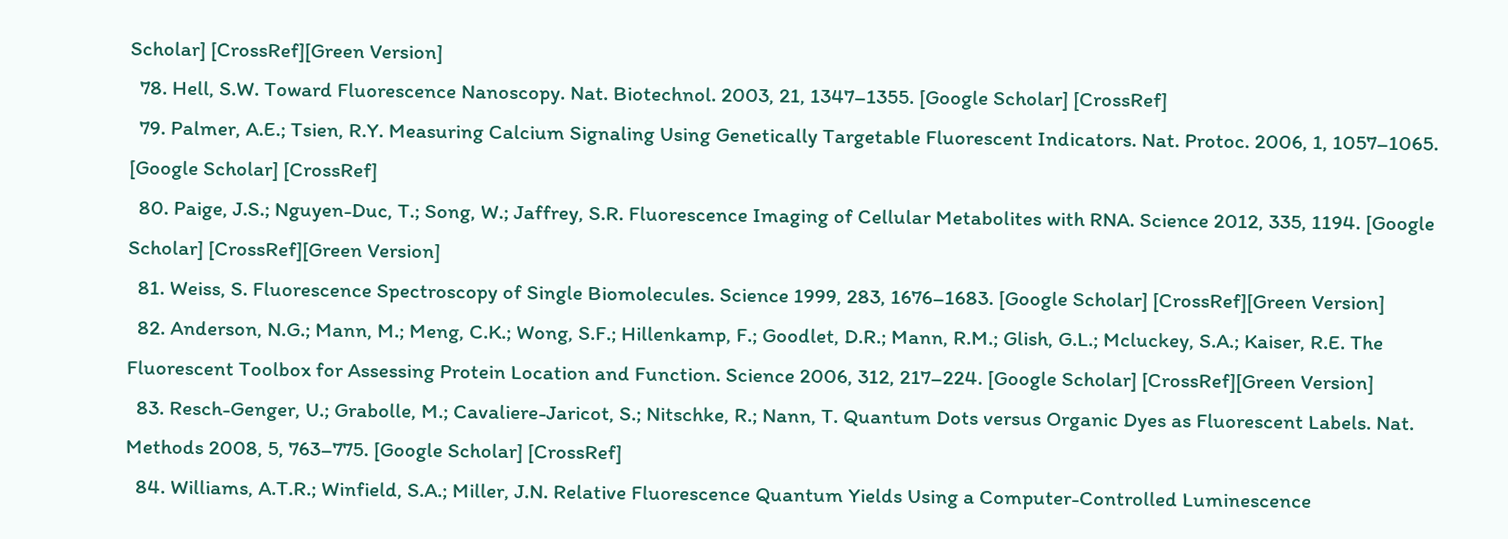Scholar] [CrossRef][Green Version]
  78. Hell, S.W. Toward Fluorescence Nanoscopy. Nat. Biotechnol. 2003, 21, 1347–1355. [Google Scholar] [CrossRef]
  79. Palmer, A.E.; Tsien, R.Y. Measuring Calcium Signaling Using Genetically Targetable Fluorescent Indicators. Nat. Protoc. 2006, 1, 1057–1065. [Google Scholar] [CrossRef]
  80. Paige, J.S.; Nguyen-Duc, T.; Song, W.; Jaffrey, S.R. Fluorescence Imaging of Cellular Metabolites with RNA. Science 2012, 335, 1194. [Google Scholar] [CrossRef][Green Version]
  81. Weiss, S. Fluorescence Spectroscopy of Single Biomolecules. Science 1999, 283, 1676–1683. [Google Scholar] [CrossRef][Green Version]
  82. Anderson, N.G.; Mann, M.; Meng, C.K.; Wong, S.F.; Hillenkamp, F.; Goodlet, D.R.; Mann, R.M.; Glish, G.L.; Mcluckey, S.A.; Kaiser, R.E. The Fluorescent Toolbox for Assessing Protein Location and Function. Science 2006, 312, 217–224. [Google Scholar] [CrossRef][Green Version]
  83. Resch-Genger, U.; Grabolle, M.; Cavaliere-Jaricot, S.; Nitschke, R.; Nann, T. Quantum Dots versus Organic Dyes as Fluorescent Labels. Nat. Methods 2008, 5, 763–775. [Google Scholar] [CrossRef]
  84. Williams, A.T.R.; Winfield, S.A.; Miller, J.N. Relative Fluorescence Quantum Yields Using a Computer-Controlled Luminescence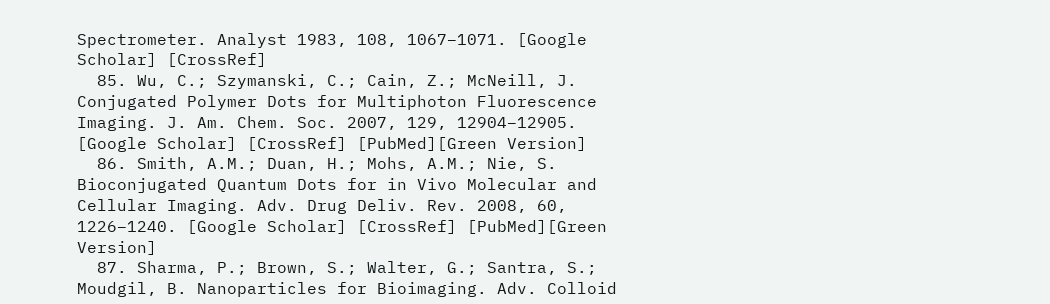Spectrometer. Analyst 1983, 108, 1067–1071. [Google Scholar] [CrossRef]
  85. Wu, C.; Szymanski, C.; Cain, Z.; McNeill, J. Conjugated Polymer Dots for Multiphoton Fluorescence Imaging. J. Am. Chem. Soc. 2007, 129, 12904–12905. [Google Scholar] [CrossRef] [PubMed][Green Version]
  86. Smith, A.M.; Duan, H.; Mohs, A.M.; Nie, S. Bioconjugated Quantum Dots for in Vivo Molecular and Cellular Imaging. Adv. Drug Deliv. Rev. 2008, 60, 1226–1240. [Google Scholar] [CrossRef] [PubMed][Green Version]
  87. Sharma, P.; Brown, S.; Walter, G.; Santra, S.; Moudgil, B. Nanoparticles for Bioimaging. Adv. Colloid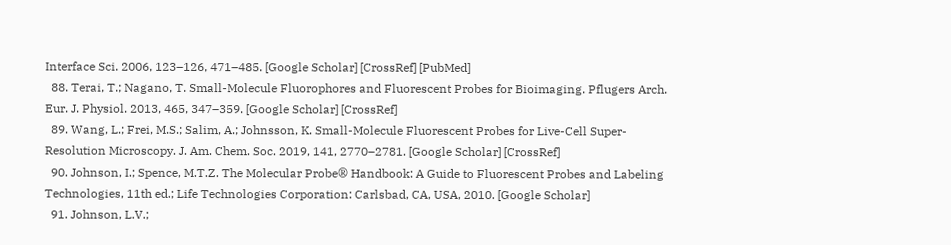Interface Sci. 2006, 123–126, 471–485. [Google Scholar] [CrossRef] [PubMed]
  88. Terai, T.; Nagano, T. Small-Molecule Fluorophores and Fluorescent Probes for Bioimaging. Pflugers Arch. Eur. J. Physiol. 2013, 465, 347–359. [Google Scholar] [CrossRef]
  89. Wang, L.; Frei, M.S.; Salim, A.; Johnsson, K. Small-Molecule Fluorescent Probes for Live-Cell Super-Resolution Microscopy. J. Am. Chem. Soc. 2019, 141, 2770–2781. [Google Scholar] [CrossRef]
  90. Johnson, I.; Spence, M.T.Z. The Molecular Probe® Handbook: A Guide to Fluorescent Probes and Labeling Technologies, 11th ed.; Life Technologies Corporation: Carlsbad, CA, USA, 2010. [Google Scholar]
  91. Johnson, L.V.;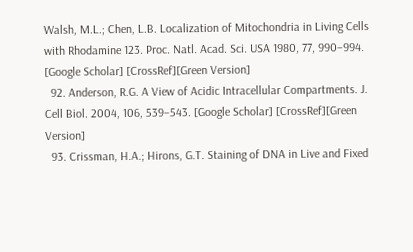Walsh, M.L.; Chen, L.B. Localization of Mitochondria in Living Cells with Rhodamine 123. Proc. Natl. Acad. Sci. USA 1980, 77, 990–994. [Google Scholar] [CrossRef][Green Version]
  92. Anderson, R.G. A View of Acidic Intracellular Compartments. J. Cell Biol. 2004, 106, 539–543. [Google Scholar] [CrossRef][Green Version]
  93. Crissman, H.A.; Hirons, G.T. Staining of DNA in Live and Fixed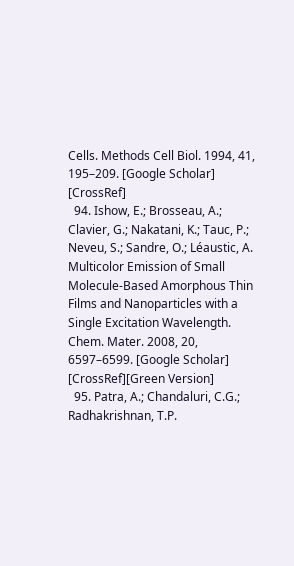Cells. Methods Cell Biol. 1994, 41, 195–209. [Google Scholar] [CrossRef]
  94. Ishow, E.; Brosseau, A.; Clavier, G.; Nakatani, K.; Tauc, P.; Neveu, S.; Sandre, O.; Léaustic, A. Multicolor Emission of Small Molecule-Based Amorphous Thin Films and Nanoparticles with a Single Excitation Wavelength. Chem. Mater. 2008, 20, 6597–6599. [Google Scholar] [CrossRef][Green Version]
  95. Patra, A.; Chandaluri, C.G.; Radhakrishnan, T.P.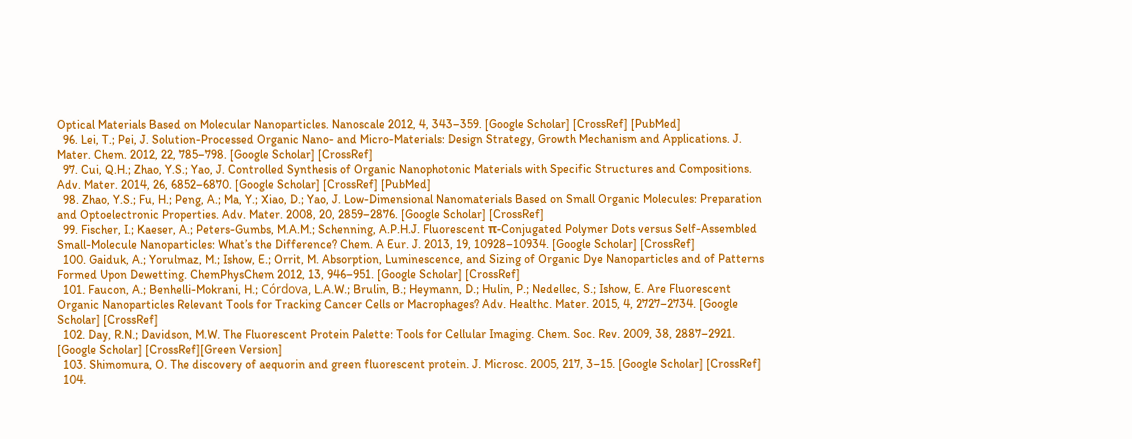Optical Materials Based on Molecular Nanoparticles. Nanoscale 2012, 4, 343–359. [Google Scholar] [CrossRef] [PubMed]
  96. Lei, T.; Pei, J. Solution-Processed Organic Nano- and Micro-Materials: Design Strategy, Growth Mechanism and Applications. J. Mater. Chem. 2012, 22, 785–798. [Google Scholar] [CrossRef]
  97. Cui, Q.H.; Zhao, Y.S.; Yao, J. Controlled Synthesis of Organic Nanophotonic Materials with Specific Structures and Compositions. Adv. Mater. 2014, 26, 6852–6870. [Google Scholar] [CrossRef] [PubMed]
  98. Zhao, Y.S.; Fu, H.; Peng, A.; Ma, Y.; Xiao, D.; Yao, J. Low-Dimensional Nanomaterials Based on Small Organic Molecules: Preparation and Optoelectronic Properties. Adv. Mater. 2008, 20, 2859–2876. [Google Scholar] [CrossRef]
  99. Fischer, I.; Kaeser, A.; Peters-Gumbs, M.A.M.; Schenning, A.P.H.J. Fluorescent π-Conjugated Polymer Dots versus Self-Assembled Small-Molecule Nanoparticles: What’s the Difference? Chem. A Eur. J. 2013, 19, 10928–10934. [Google Scholar] [CrossRef]
  100. Gaiduk, A.; Yorulmaz, M.; Ishow, E.; Orrit, M. Absorption, Luminescence, and Sizing of Organic Dye Nanoparticles and of Patterns Formed Upon Dewetting. ChemPhysChem 2012, 13, 946–951. [Google Scholar] [CrossRef]
  101. Faucon, A.; Benhelli-Mokrani, H.; Córdova, L.A.W.; Brulin, B.; Heymann, D.; Hulin, P.; Nedellec, S.; Ishow, E. Are Fluorescent Organic Nanoparticles Relevant Tools for Tracking Cancer Cells or Macrophages? Adv. Healthc. Mater. 2015, 4, 2727–2734. [Google Scholar] [CrossRef]
  102. Day, R.N.; Davidson, M.W. The Fluorescent Protein Palette: Tools for Cellular Imaging. Chem. Soc. Rev. 2009, 38, 2887–2921. [Google Scholar] [CrossRef][Green Version]
  103. Shimomura, O. The discovery of aequorin and green fluorescent protein. J. Microsc. 2005, 217, 3–15. [Google Scholar] [CrossRef]
  104.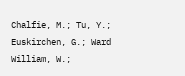Chalfie, M.; Tu, Y.; Euskirchen, G.; Ward William, W.;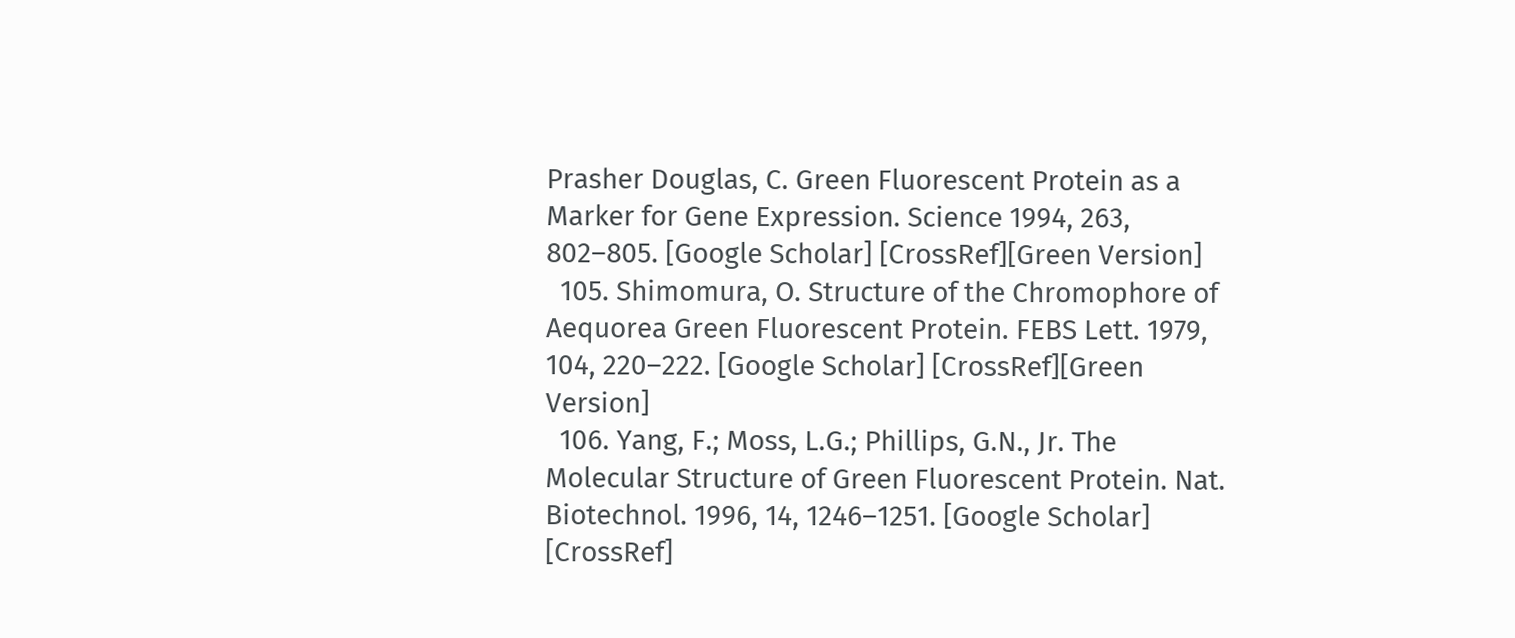Prasher Douglas, C. Green Fluorescent Protein as a Marker for Gene Expression. Science 1994, 263, 802–805. [Google Scholar] [CrossRef][Green Version]
  105. Shimomura, O. Structure of the Chromophore of Aequorea Green Fluorescent Protein. FEBS Lett. 1979, 104, 220–222. [Google Scholar] [CrossRef][Green Version]
  106. Yang, F.; Moss, L.G.; Phillips, G.N., Jr. The Molecular Structure of Green Fluorescent Protein. Nat. Biotechnol. 1996, 14, 1246–1251. [Google Scholar] [CrossRef]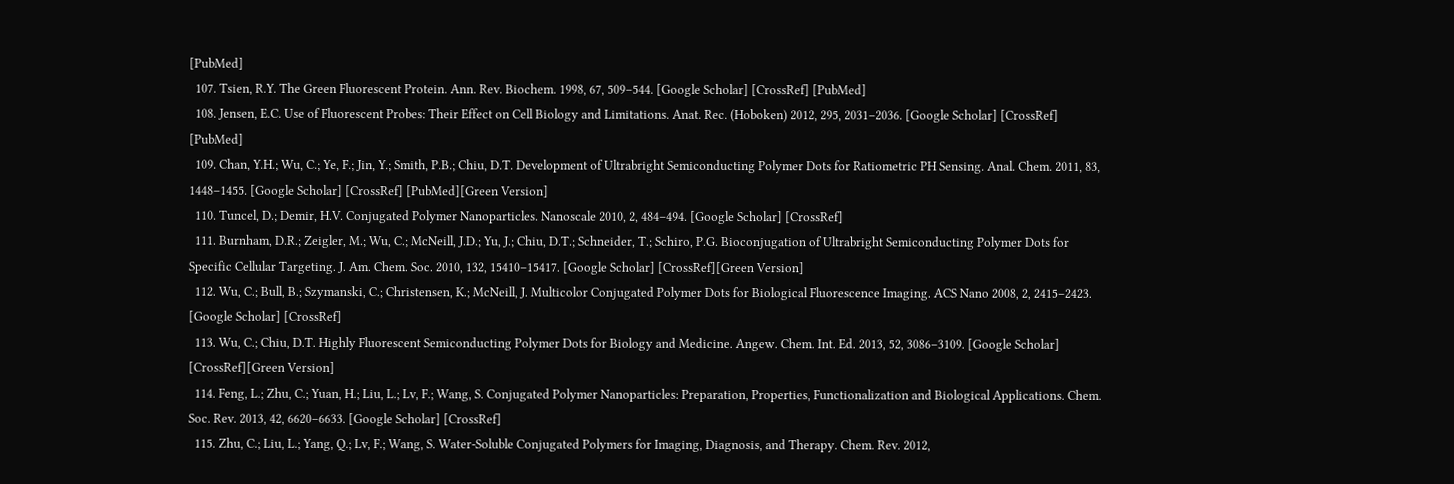[PubMed]
  107. Tsien, R.Y. The Green Fluorescent Protein. Ann. Rev. Biochem. 1998, 67, 509–544. [Google Scholar] [CrossRef] [PubMed]
  108. Jensen, E.C. Use of Fluorescent Probes: Their Effect on Cell Biology and Limitations. Anat. Rec. (Hoboken) 2012, 295, 2031–2036. [Google Scholar] [CrossRef] [PubMed]
  109. Chan, Y.H.; Wu, C.; Ye, F.; Jin, Y.; Smith, P.B.; Chiu, D.T. Development of Ultrabright Semiconducting Polymer Dots for Ratiometric PH Sensing. Anal. Chem. 2011, 83, 1448–1455. [Google Scholar] [CrossRef] [PubMed][Green Version]
  110. Tuncel, D.; Demir, H.V. Conjugated Polymer Nanoparticles. Nanoscale 2010, 2, 484–494. [Google Scholar] [CrossRef]
  111. Burnham, D.R.; Zeigler, M.; Wu, C.; McNeill, J.D.; Yu, J.; Chiu, D.T.; Schneider, T.; Schiro, P.G. Bioconjugation of Ultrabright Semiconducting Polymer Dots for Specific Cellular Targeting. J. Am. Chem. Soc. 2010, 132, 15410–15417. [Google Scholar] [CrossRef][Green Version]
  112. Wu, C.; Bull, B.; Szymanski, C.; Christensen, K.; McNeill, J. Multicolor Conjugated Polymer Dots for Biological Fluorescence Imaging. ACS Nano 2008, 2, 2415–2423. [Google Scholar] [CrossRef]
  113. Wu, C.; Chiu, D.T. Highly Fluorescent Semiconducting Polymer Dots for Biology and Medicine. Angew. Chem. Int. Ed. 2013, 52, 3086–3109. [Google Scholar] [CrossRef][Green Version]
  114. Feng, L.; Zhu, C.; Yuan, H.; Liu, L.; Lv, F.; Wang, S. Conjugated Polymer Nanoparticles: Preparation, Properties, Functionalization and Biological Applications. Chem. Soc. Rev. 2013, 42, 6620–6633. [Google Scholar] [CrossRef]
  115. Zhu, C.; Liu, L.; Yang, Q.; Lv, F.; Wang, S. Water-Soluble Conjugated Polymers for Imaging, Diagnosis, and Therapy. Chem. Rev. 2012,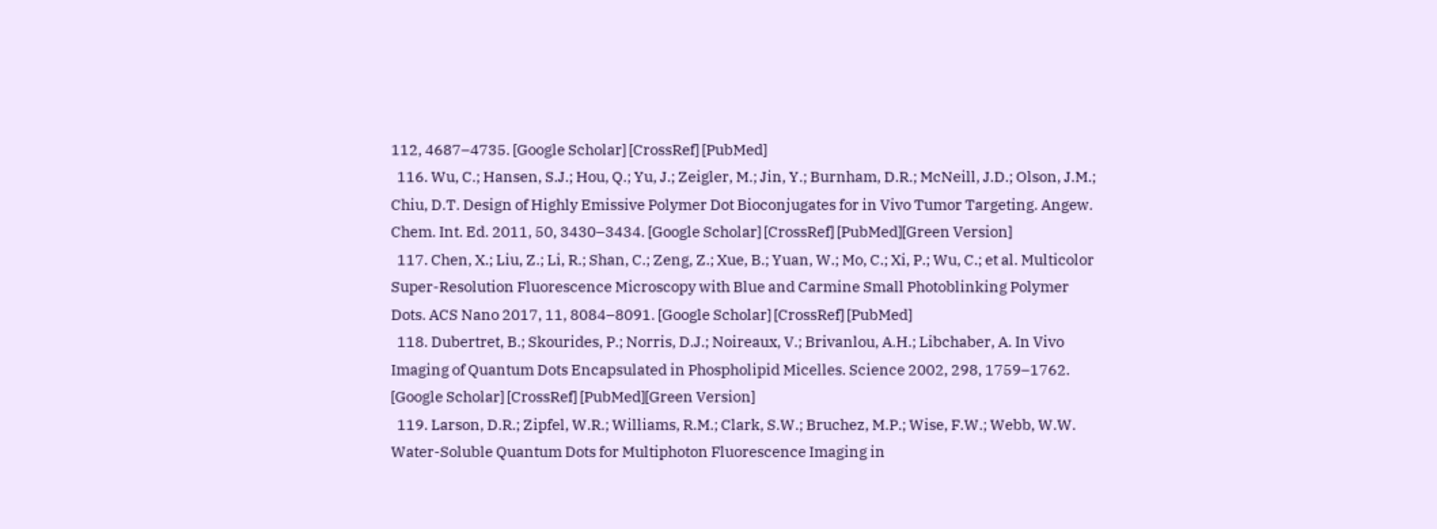112, 4687–4735. [Google Scholar] [CrossRef] [PubMed]
  116. Wu, C.; Hansen, S.J.; Hou, Q.; Yu, J.; Zeigler, M.; Jin, Y.; Burnham, D.R.; McNeill, J.D.; Olson, J.M.; Chiu, D.T. Design of Highly Emissive Polymer Dot Bioconjugates for in Vivo Tumor Targeting. Angew. Chem. Int. Ed. 2011, 50, 3430–3434. [Google Scholar] [CrossRef] [PubMed][Green Version]
  117. Chen, X.; Liu, Z.; Li, R.; Shan, C.; Zeng, Z.; Xue, B.; Yuan, W.; Mo, C.; Xi, P.; Wu, C.; et al. Multicolor Super-Resolution Fluorescence Microscopy with Blue and Carmine Small Photoblinking Polymer Dots. ACS Nano 2017, 11, 8084–8091. [Google Scholar] [CrossRef] [PubMed]
  118. Dubertret, B.; Skourides, P.; Norris, D.J.; Noireaux, V.; Brivanlou, A.H.; Libchaber, A. In Vivo Imaging of Quantum Dots Encapsulated in Phospholipid Micelles. Science 2002, 298, 1759–1762. [Google Scholar] [CrossRef] [PubMed][Green Version]
  119. Larson, D.R.; Zipfel, W.R.; Williams, R.M.; Clark, S.W.; Bruchez, M.P.; Wise, F.W.; Webb, W.W. Water-Soluble Quantum Dots for Multiphoton Fluorescence Imaging in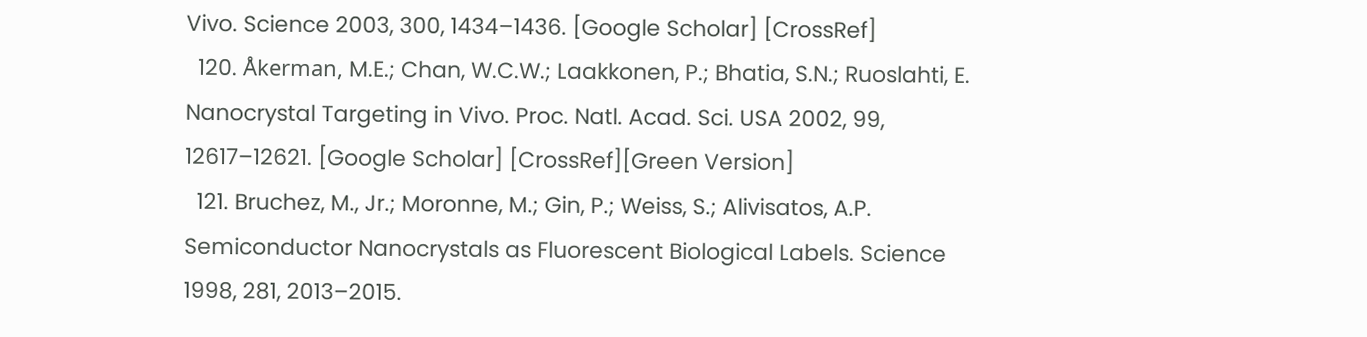Vivo. Science 2003, 300, 1434–1436. [Google Scholar] [CrossRef]
  120. Åkerman, M.E.; Chan, W.C.W.; Laakkonen, P.; Bhatia, S.N.; Ruoslahti, E. Nanocrystal Targeting in Vivo. Proc. Natl. Acad. Sci. USA 2002, 99, 12617–12621. [Google Scholar] [CrossRef][Green Version]
  121. Bruchez, M., Jr.; Moronne, M.; Gin, P.; Weiss, S.; Alivisatos, A.P. Semiconductor Nanocrystals as Fluorescent Biological Labels. Science 1998, 281, 2013–2015.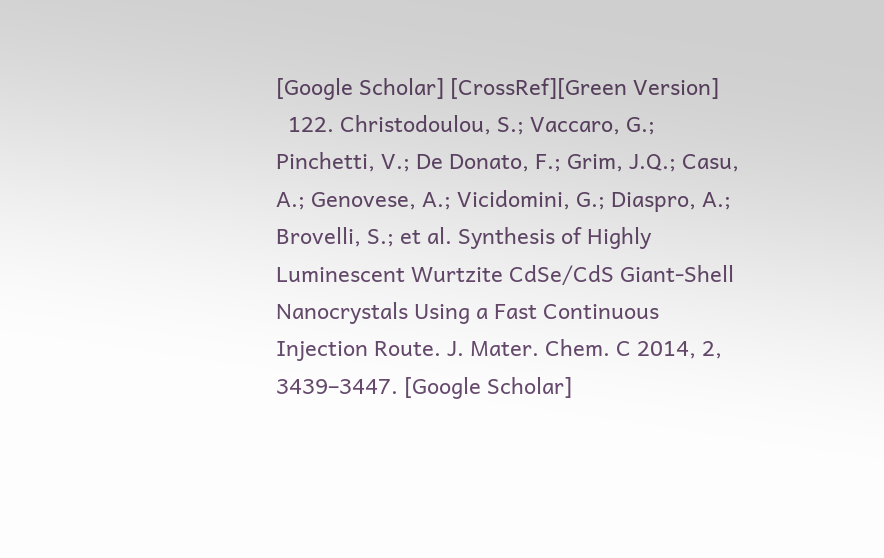[Google Scholar] [CrossRef][Green Version]
  122. Christodoulou, S.; Vaccaro, G.; Pinchetti, V.; De Donato, F.; Grim, J.Q.; Casu, A.; Genovese, A.; Vicidomini, G.; Diaspro, A.; Brovelli, S.; et al. Synthesis of Highly Luminescent Wurtzite CdSe/CdS Giant-Shell Nanocrystals Using a Fast Continuous Injection Route. J. Mater. Chem. C 2014, 2, 3439–3447. [Google Scholar]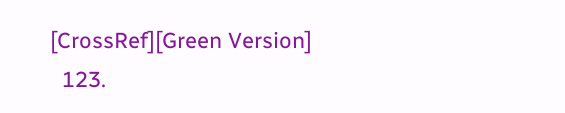[CrossRef][Green Version]
  123.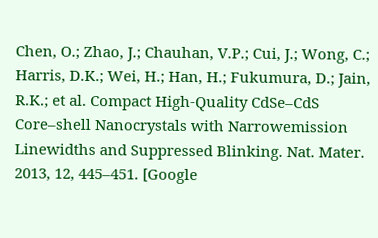Chen, O.; Zhao, J.; Chauhan, V.P.; Cui, J.; Wong, C.; Harris, D.K.; Wei, H.; Han, H.; Fukumura, D.; Jain, R.K.; et al. Compact High-Quality CdSe–CdS Core–shell Nanocrystals with Narrowemission Linewidths and Suppressed Blinking. Nat. Mater. 2013, 12, 445–451. [Google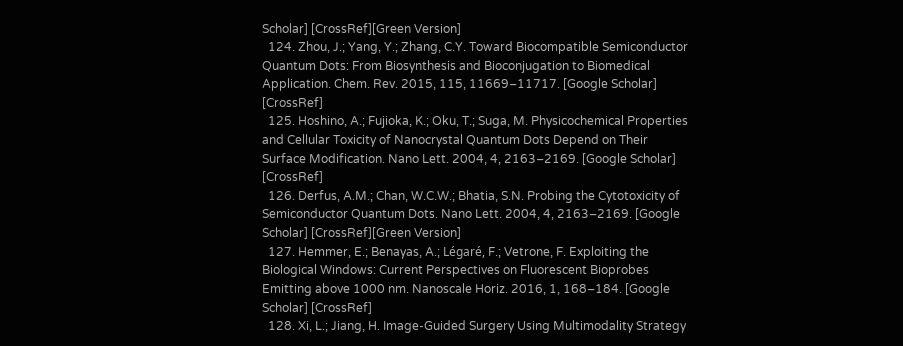Scholar] [CrossRef][Green Version]
  124. Zhou, J.; Yang, Y.; Zhang, C.Y. Toward Biocompatible Semiconductor Quantum Dots: From Biosynthesis and Bioconjugation to Biomedical Application. Chem. Rev. 2015, 115, 11669–11717. [Google Scholar] [CrossRef]
  125. Hoshino, A.; Fujioka, K.; Oku, T.; Suga, M. Physicochemical Properties and Cellular Toxicity of Nanocrystal Quantum Dots Depend on Their Surface Modification. Nano Lett. 2004, 4, 2163–2169. [Google Scholar] [CrossRef]
  126. Derfus, A.M.; Chan, W.C.W.; Bhatia, S.N. Probing the Cytotoxicity of Semiconductor Quantum Dots. Nano Lett. 2004, 4, 2163–2169. [Google Scholar] [CrossRef][Green Version]
  127. Hemmer, E.; Benayas, A.; Légaré, F.; Vetrone, F. Exploiting the Biological Windows: Current Perspectives on Fluorescent Bioprobes Emitting above 1000 nm. Nanoscale Horiz. 2016, 1, 168–184. [Google Scholar] [CrossRef]
  128. Xi, L.; Jiang, H. Image-Guided Surgery Using Multimodality Strategy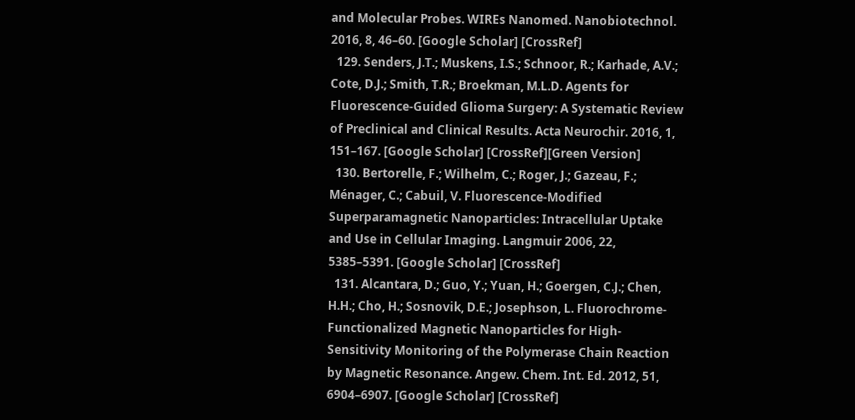and Molecular Probes. WIREs Nanomed. Nanobiotechnol. 2016, 8, 46–60. [Google Scholar] [CrossRef]
  129. Senders, J.T.; Muskens, I.S.; Schnoor, R.; Karhade, A.V.; Cote, D.J.; Smith, T.R.; Broekman, M.L.D. Agents for Fluorescence-Guided Glioma Surgery: A Systematic Review of Preclinical and Clinical Results. Acta Neurochir. 2016, 1, 151–167. [Google Scholar] [CrossRef][Green Version]
  130. Bertorelle, F.; Wilhelm, C.; Roger, J.; Gazeau, F.; Ménager, C.; Cabuil, V. Fluorescence-Modified Superparamagnetic Nanoparticles: Intracellular Uptake and Use in Cellular Imaging. Langmuir 2006, 22, 5385–5391. [Google Scholar] [CrossRef]
  131. Alcantara, D.; Guo, Y.; Yuan, H.; Goergen, C.J.; Chen, H.H.; Cho, H.; Sosnovik, D.E.; Josephson, L. Fluorochrome-Functionalized Magnetic Nanoparticles for High-Sensitivity Monitoring of the Polymerase Chain Reaction by Magnetic Resonance. Angew. Chem. Int. Ed. 2012, 51, 6904–6907. [Google Scholar] [CrossRef]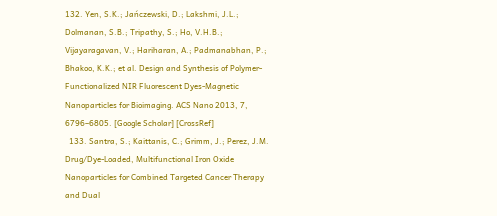132. Yen, S.K.; Jańczewski, D.; Lakshmi, J.L.; Dolmanan, S.B.; Tripathy, S.; Ho, V.H.B.; Vijayaragavan, V.; Hariharan, A.; Padmanabhan, P.; Bhakoo, K.K.; et al. Design and Synthesis of Polymer-Functionalized NIR Fluorescent Dyes-Magnetic Nanoparticles for Bioimaging. ACS Nano 2013, 7, 6796–6805. [Google Scholar] [CrossRef]
  133. Santra, S.; Kaittanis, C.; Grimm, J.; Perez, J.M. Drug/Dye-Loaded, Multifunctional Iron Oxide Nanoparticles for Combined Targeted Cancer Therapy and Dual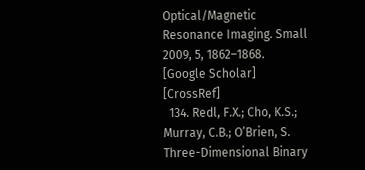Optical/Magnetic Resonance Imaging. Small 2009, 5, 1862–1868. [Google Scholar] [CrossRef]
  134. Redl, F.X.; Cho, K.S.; Murray, C.B.; O’Brien, S. Three-Dimensional Binary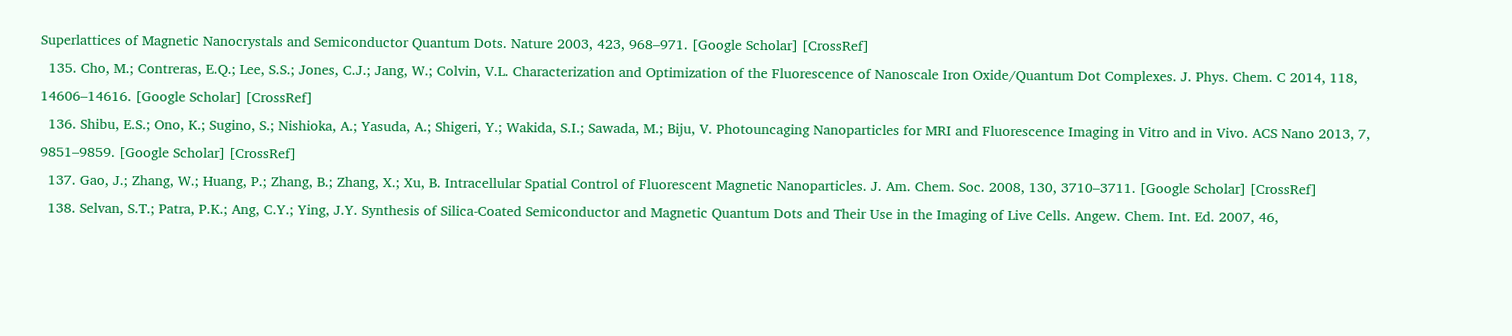Superlattices of Magnetic Nanocrystals and Semiconductor Quantum Dots. Nature 2003, 423, 968–971. [Google Scholar] [CrossRef]
  135. Cho, M.; Contreras, E.Q.; Lee, S.S.; Jones, C.J.; Jang, W.; Colvin, V.L. Characterization and Optimization of the Fluorescence of Nanoscale Iron Oxide/Quantum Dot Complexes. J. Phys. Chem. C 2014, 118, 14606–14616. [Google Scholar] [CrossRef]
  136. Shibu, E.S.; Ono, K.; Sugino, S.; Nishioka, A.; Yasuda, A.; Shigeri, Y.; Wakida, S.I.; Sawada, M.; Biju, V. Photouncaging Nanoparticles for MRI and Fluorescence Imaging in Vitro and in Vivo. ACS Nano 2013, 7, 9851–9859. [Google Scholar] [CrossRef]
  137. Gao, J.; Zhang, W.; Huang, P.; Zhang, B.; Zhang, X.; Xu, B. Intracellular Spatial Control of Fluorescent Magnetic Nanoparticles. J. Am. Chem. Soc. 2008, 130, 3710–3711. [Google Scholar] [CrossRef]
  138. Selvan, S.T.; Patra, P.K.; Ang, C.Y.; Ying, J.Y. Synthesis of Silica-Coated Semiconductor and Magnetic Quantum Dots and Their Use in the Imaging of Live Cells. Angew. Chem. Int. Ed. 2007, 46,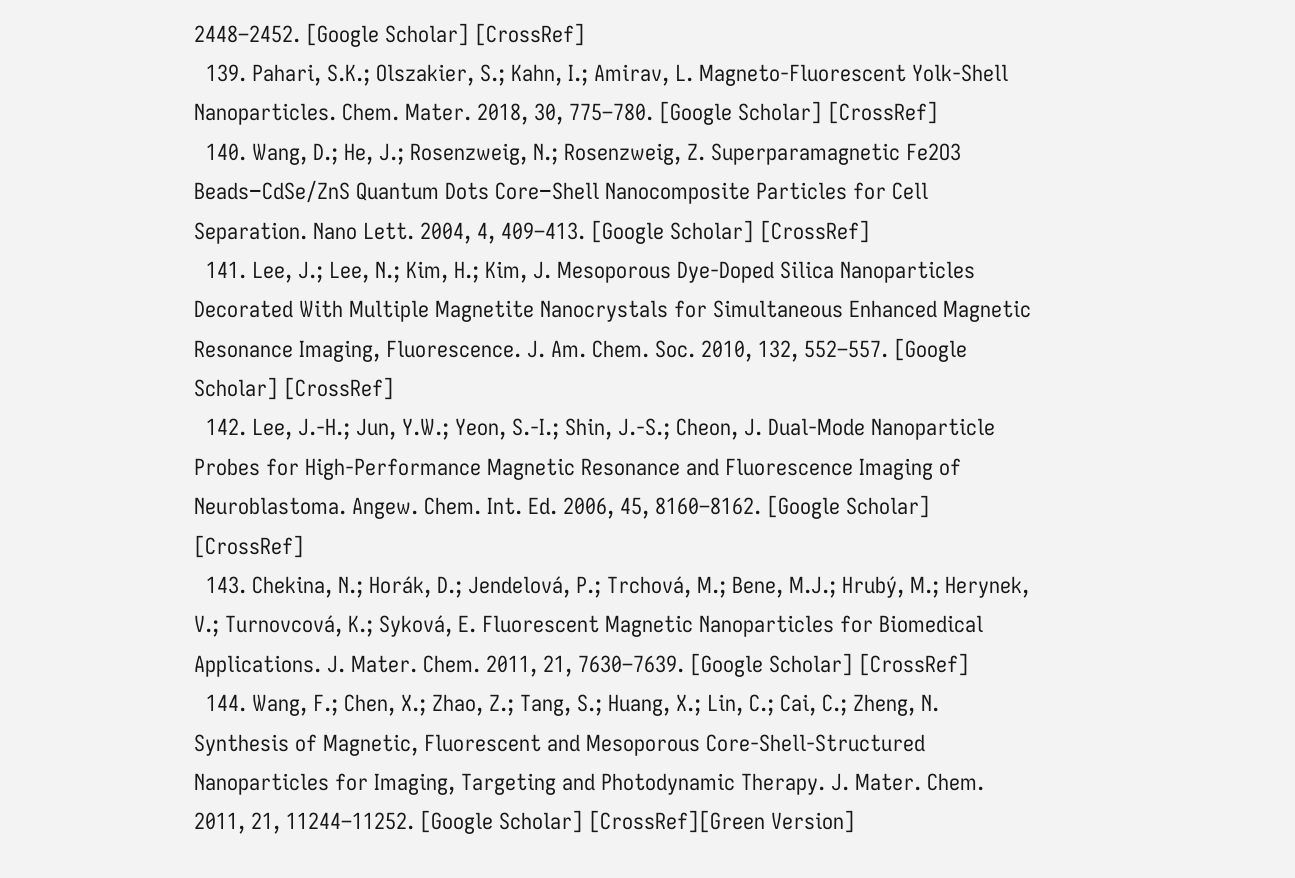2448–2452. [Google Scholar] [CrossRef]
  139. Pahari, S.K.; Olszakier, S.; Kahn, I.; Amirav, L. Magneto-Fluorescent Yolk-Shell Nanoparticles. Chem. Mater. 2018, 30, 775–780. [Google Scholar] [CrossRef]
  140. Wang, D.; He, J.; Rosenzweig, N.; Rosenzweig, Z. Superparamagnetic Fe2O3 Beads−CdSe/ZnS Quantum Dots Core−Shell Nanocomposite Particles for Cell Separation. Nano Lett. 2004, 4, 409–413. [Google Scholar] [CrossRef]
  141. Lee, J.; Lee, N.; Kim, H.; Kim, J. Mesoporous Dye-Doped Silica Nanoparticles Decorated With Multiple Magnetite Nanocrystals for Simultaneous Enhanced Magnetic Resonance Imaging, Fluorescence. J. Am. Chem. Soc. 2010, 132, 552–557. [Google Scholar] [CrossRef]
  142. Lee, J.-H.; Jun, Y.W.; Yeon, S.-I.; Shin, J.-S.; Cheon, J. Dual-Mode Nanoparticle Probes for High-Performance Magnetic Resonance and Fluorescence Imaging of Neuroblastoma. Angew. Chem. Int. Ed. 2006, 45, 8160–8162. [Google Scholar] [CrossRef]
  143. Chekina, N.; Horák, D.; Jendelová, P.; Trchová, M.; Bene, M.J.; Hrubý, M.; Herynek, V.; Turnovcová, K.; Syková, E. Fluorescent Magnetic Nanoparticles for Biomedical Applications. J. Mater. Chem. 2011, 21, 7630–7639. [Google Scholar] [CrossRef]
  144. Wang, F.; Chen, X.; Zhao, Z.; Tang, S.; Huang, X.; Lin, C.; Cai, C.; Zheng, N. Synthesis of Magnetic, Fluorescent and Mesoporous Core-Shell-Structured Nanoparticles for Imaging, Targeting and Photodynamic Therapy. J. Mater. Chem. 2011, 21, 11244–11252. [Google Scholar] [CrossRef][Green Version]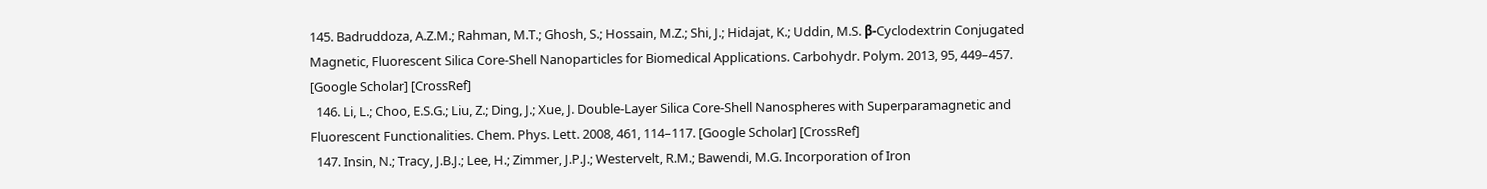145. Badruddoza, A.Z.M.; Rahman, M.T.; Ghosh, S.; Hossain, M.Z.; Shi, J.; Hidajat, K.; Uddin, M.S. β-Cyclodextrin Conjugated Magnetic, Fluorescent Silica Core-Shell Nanoparticles for Biomedical Applications. Carbohydr. Polym. 2013, 95, 449–457. [Google Scholar] [CrossRef]
  146. Li, L.; Choo, E.S.G.; Liu, Z.; Ding, J.; Xue, J. Double-Layer Silica Core-Shell Nanospheres with Superparamagnetic and Fluorescent Functionalities. Chem. Phys. Lett. 2008, 461, 114–117. [Google Scholar] [CrossRef]
  147. Insin, N.; Tracy, J.B.J.; Lee, H.; Zimmer, J.P.J.; Westervelt, R.M.; Bawendi, M.G. Incorporation of Iron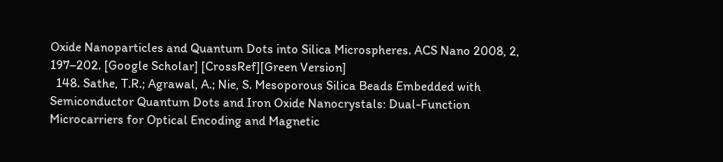Oxide Nanoparticles and Quantum Dots into Silica Microspheres. ACS Nano 2008, 2, 197–202. [Google Scholar] [CrossRef][Green Version]
  148. Sathe, T.R.; Agrawal, A.; Nie, S. Mesoporous Silica Beads Embedded with Semiconductor Quantum Dots and Iron Oxide Nanocrystals: Dual-Function Microcarriers for Optical Encoding and Magnetic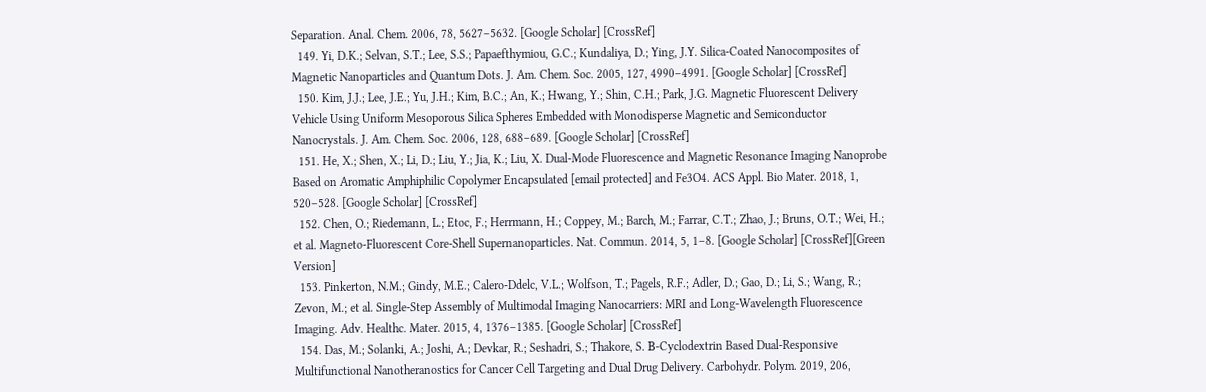Separation. Anal. Chem. 2006, 78, 5627–5632. [Google Scholar] [CrossRef]
  149. Yi, D.K.; Selvan, S.T.; Lee, S.S.; Papaefthymiou, G.C.; Kundaliya, D.; Ying, J.Y. Silica-Coated Nanocomposites of Magnetic Nanoparticles and Quantum Dots. J. Am. Chem. Soc. 2005, 127, 4990–4991. [Google Scholar] [CrossRef]
  150. Kim, J.J.; Lee, J.E.; Yu, J.H.; Kim, B.C.; An, K.; Hwang, Y.; Shin, C.H.; Park, J.G. Magnetic Fluorescent Delivery Vehicle Using Uniform Mesoporous Silica Spheres Embedded with Monodisperse Magnetic and Semiconductor Nanocrystals. J. Am. Chem. Soc. 2006, 128, 688–689. [Google Scholar] [CrossRef]
  151. He, X.; Shen, X.; Li, D.; Liu, Y.; Jia, K.; Liu, X. Dual-Mode Fluorescence and Magnetic Resonance Imaging Nanoprobe Based on Aromatic Amphiphilic Copolymer Encapsulated [email protected] and Fe3O4. ACS Appl. Bio Mater. 2018, 1, 520–528. [Google Scholar] [CrossRef]
  152. Chen, O.; Riedemann, L.; Etoc, F.; Herrmann, H.; Coppey, M.; Barch, M.; Farrar, C.T.; Zhao, J.; Bruns, O.T.; Wei, H.; et al. Magneto-Fluorescent Core-Shell Supernanoparticles. Nat. Commun. 2014, 5, 1–8. [Google Scholar] [CrossRef][Green Version]
  153. Pinkerton, N.M.; Gindy, M.E.; Calero-Ddelc, V.L.; Wolfson, T.; Pagels, R.F.; Adler, D.; Gao, D.; Li, S.; Wang, R.; Zevon, M.; et al. Single-Step Assembly of Multimodal Imaging Nanocarriers: MRI and Long-Wavelength Fluorescence Imaging. Adv. Healthc. Mater. 2015, 4, 1376–1385. [Google Scholar] [CrossRef]
  154. Das, M.; Solanki, A.; Joshi, A.; Devkar, R.; Seshadri, S.; Thakore, S. Β-Cyclodextrin Based Dual-Responsive Multifunctional Nanotheranostics for Cancer Cell Targeting and Dual Drug Delivery. Carbohydr. Polym. 2019, 206,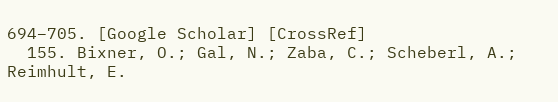694–705. [Google Scholar] [CrossRef]
  155. Bixner, O.; Gal, N.; Zaba, C.; Scheberl, A.; Reimhult, E.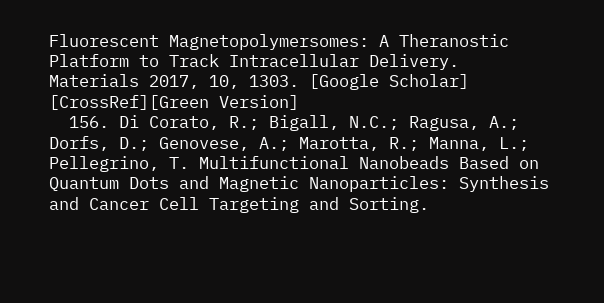Fluorescent Magnetopolymersomes: A Theranostic Platform to Track Intracellular Delivery. Materials 2017, 10, 1303. [Google Scholar] [CrossRef][Green Version]
  156. Di Corato, R.; Bigall, N.C.; Ragusa, A.; Dorfs, D.; Genovese, A.; Marotta, R.; Manna, L.; Pellegrino, T. Multifunctional Nanobeads Based on Quantum Dots and Magnetic Nanoparticles: Synthesis and Cancer Cell Targeting and Sorting.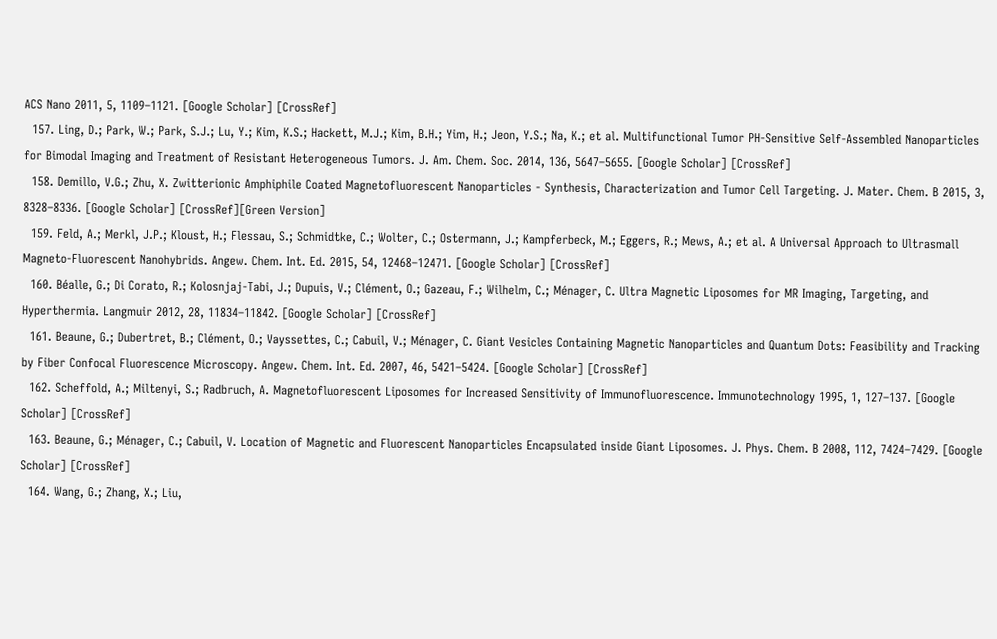ACS Nano 2011, 5, 1109–1121. [Google Scholar] [CrossRef]
  157. Ling, D.; Park, W.; Park, S.J.; Lu, Y.; Kim, K.S.; Hackett, M.J.; Kim, B.H.; Yim, H.; Jeon, Y.S.; Na, K.; et al. Multifunctional Tumor PH-Sensitive Self-Assembled Nanoparticles for Bimodal Imaging and Treatment of Resistant Heterogeneous Tumors. J. Am. Chem. Soc. 2014, 136, 5647–5655. [Google Scholar] [CrossRef]
  158. Demillo, V.G.; Zhu, X. Zwitterionic Amphiphile Coated Magnetofluorescent Nanoparticles - Synthesis, Characterization and Tumor Cell Targeting. J. Mater. Chem. B 2015, 3, 8328–8336. [Google Scholar] [CrossRef][Green Version]
  159. Feld, A.; Merkl, J.P.; Kloust, H.; Flessau, S.; Schmidtke, C.; Wolter, C.; Ostermann, J.; Kampferbeck, M.; Eggers, R.; Mews, A.; et al. A Universal Approach to Ultrasmall Magneto-Fluorescent Nanohybrids. Angew. Chem. Int. Ed. 2015, 54, 12468–12471. [Google Scholar] [CrossRef]
  160. Béalle, G.; Di Corato, R.; Kolosnjaj-Tabi, J.; Dupuis, V.; Clément, O.; Gazeau, F.; Wilhelm, C.; Ménager, C. Ultra Magnetic Liposomes for MR Imaging, Targeting, and Hyperthermia. Langmuir 2012, 28, 11834–11842. [Google Scholar] [CrossRef]
  161. Beaune, G.; Dubertret, B.; Clément, O.; Vayssettes, C.; Cabuil, V.; Ménager, C. Giant Vesicles Containing Magnetic Nanoparticles and Quantum Dots: Feasibility and Tracking by Fiber Confocal Fluorescence Microscopy. Angew. Chem. Int. Ed. 2007, 46, 5421–5424. [Google Scholar] [CrossRef]
  162. Scheffold, A.; Miltenyi, S.; Radbruch, A. Magnetofluorescent Liposomes for Increased Sensitivity of Immunofluorescence. Immunotechnology 1995, 1, 127–137. [Google Scholar] [CrossRef]
  163. Beaune, G.; Ménager, C.; Cabuil, V. Location of Magnetic and Fluorescent Nanoparticles Encapsulated inside Giant Liposomes. J. Phys. Chem. B 2008, 112, 7424–7429. [Google Scholar] [CrossRef]
  164. Wang, G.; Zhang, X.; Liu,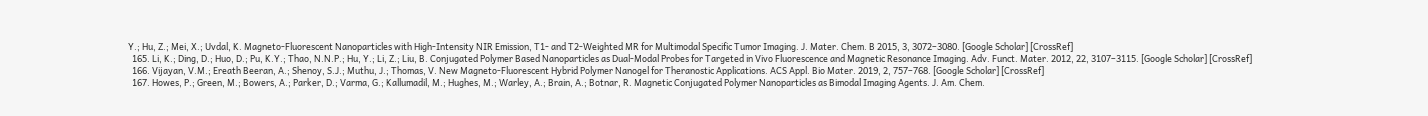Y.; Hu, Z.; Mei, X.; Uvdal, K. Magneto-Fluorescent Nanoparticles with High-Intensity NIR Emission, T1- and T2-Weighted MR for Multimodal Specific Tumor Imaging. J. Mater. Chem. B 2015, 3, 3072–3080. [Google Scholar] [CrossRef]
  165. Li, K.; Ding, D.; Huo, D.; Pu, K.Y.; Thao, N.N.P.; Hu, Y.; Li, Z.; Liu, B. Conjugated Polymer Based Nanoparticles as Dual-Modal Probes for Targeted in Vivo Fluorescence and Magnetic Resonance Imaging. Adv. Funct. Mater. 2012, 22, 3107–3115. [Google Scholar] [CrossRef]
  166. Vijayan, V.M.; Ereath Beeran, A.; Shenoy, S.J.; Muthu, J.; Thomas, V. New Magneto-Fluorescent Hybrid Polymer Nanogel for Theranostic Applications. ACS Appl. Bio Mater. 2019, 2, 757–768. [Google Scholar] [CrossRef]
  167. Howes, P.; Green, M.; Bowers, A.; Parker, D.; Varma, G.; Kallumadil, M.; Hughes, M.; Warley, A.; Brain, A.; Botnar, R. Magnetic Conjugated Polymer Nanoparticles as Bimodal Imaging Agents. J. Am. Chem.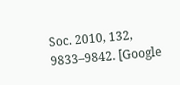Soc. 2010, 132, 9833–9842. [Google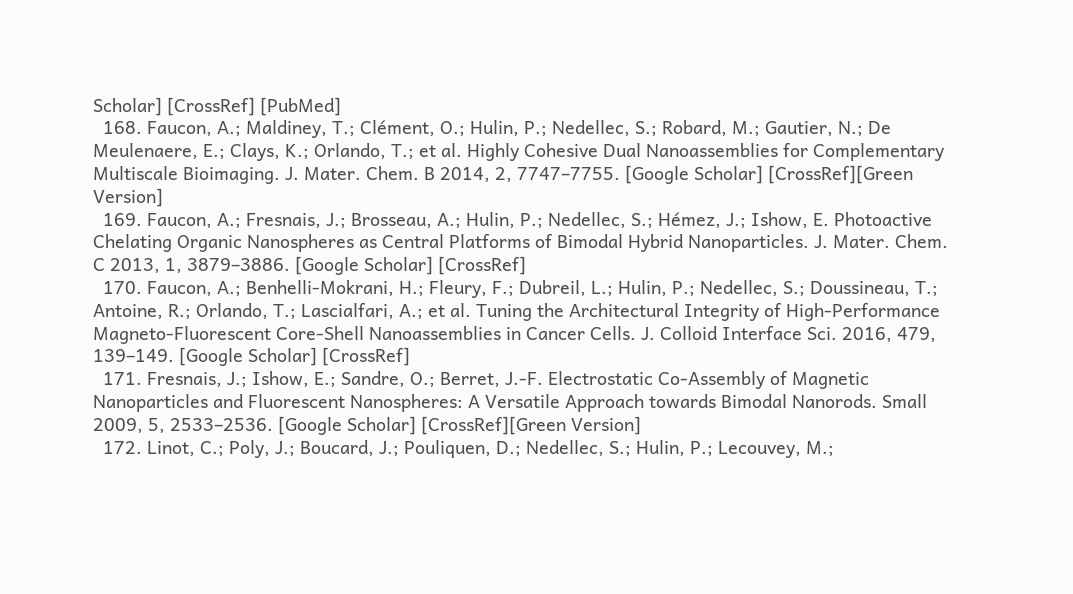Scholar] [CrossRef] [PubMed]
  168. Faucon, A.; Maldiney, T.; Clément, O.; Hulin, P.; Nedellec, S.; Robard, M.; Gautier, N.; De Meulenaere, E.; Clays, K.; Orlando, T.; et al. Highly Cohesive Dual Nanoassemblies for Complementary Multiscale Bioimaging. J. Mater. Chem. B 2014, 2, 7747–7755. [Google Scholar] [CrossRef][Green Version]
  169. Faucon, A.; Fresnais, J.; Brosseau, A.; Hulin, P.; Nedellec, S.; Hémez, J.; Ishow, E. Photoactive Chelating Organic Nanospheres as Central Platforms of Bimodal Hybrid Nanoparticles. J. Mater. Chem. C 2013, 1, 3879–3886. [Google Scholar] [CrossRef]
  170. Faucon, A.; Benhelli-Mokrani, H.; Fleury, F.; Dubreil, L.; Hulin, P.; Nedellec, S.; Doussineau, T.; Antoine, R.; Orlando, T.; Lascialfari, A.; et al. Tuning the Architectural Integrity of High-Performance Magneto-Fluorescent Core-Shell Nanoassemblies in Cancer Cells. J. Colloid Interface Sci. 2016, 479, 139–149. [Google Scholar] [CrossRef]
  171. Fresnais, J.; Ishow, E.; Sandre, O.; Berret, J.-F. Electrostatic Co-Assembly of Magnetic Nanoparticles and Fluorescent Nanospheres: A Versatile Approach towards Bimodal Nanorods. Small 2009, 5, 2533–2536. [Google Scholar] [CrossRef][Green Version]
  172. Linot, C.; Poly, J.; Boucard, J.; Pouliquen, D.; Nedellec, S.; Hulin, P.; Lecouvey, M.;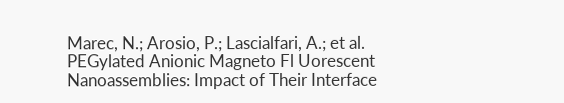Marec, N.; Arosio, P.; Lascialfari, A.; et al. PEGylated Anionic Magneto Fl Uorescent Nanoassemblies: Impact of Their Interface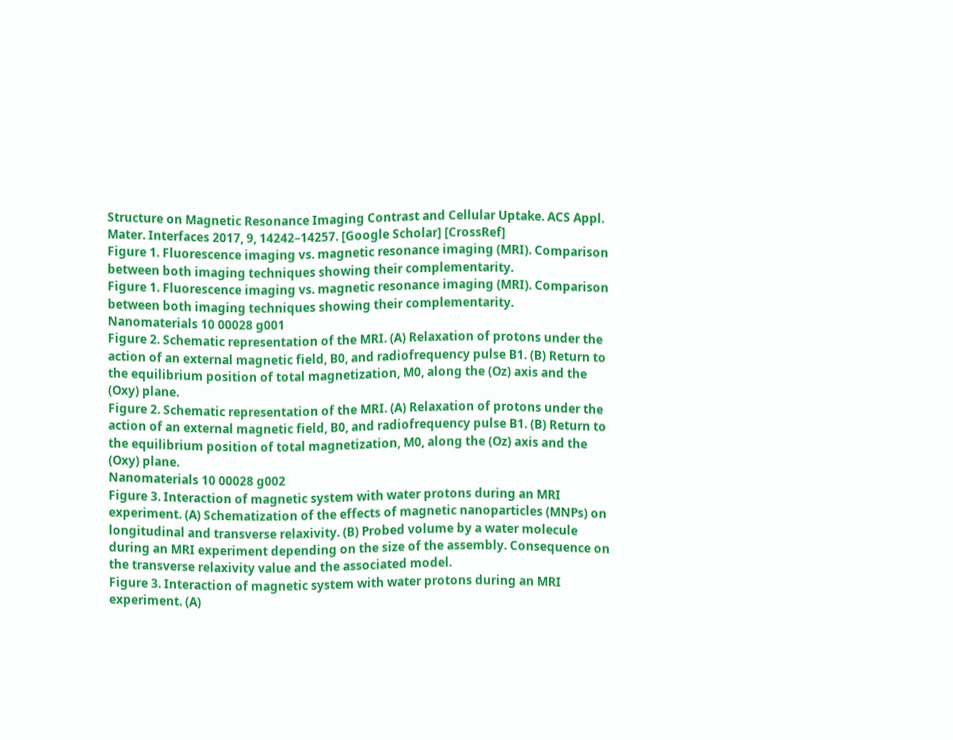Structure on Magnetic Resonance Imaging Contrast and Cellular Uptake. ACS Appl. Mater. Interfaces 2017, 9, 14242–14257. [Google Scholar] [CrossRef]
Figure 1. Fluorescence imaging vs. magnetic resonance imaging (MRI). Comparison between both imaging techniques showing their complementarity.
Figure 1. Fluorescence imaging vs. magnetic resonance imaging (MRI). Comparison between both imaging techniques showing their complementarity.
Nanomaterials 10 00028 g001
Figure 2. Schematic representation of the MRI. (A) Relaxation of protons under the action of an external magnetic field, B0, and radiofrequency pulse B1. (B) Return to the equilibrium position of total magnetization, M0, along the (Oz) axis and the (Oxy) plane.
Figure 2. Schematic representation of the MRI. (A) Relaxation of protons under the action of an external magnetic field, B0, and radiofrequency pulse B1. (B) Return to the equilibrium position of total magnetization, M0, along the (Oz) axis and the (Oxy) plane.
Nanomaterials 10 00028 g002
Figure 3. Interaction of magnetic system with water protons during an MRI experiment. (A) Schematization of the effects of magnetic nanoparticles (MNPs) on longitudinal and transverse relaxivity. (B) Probed volume by a water molecule during an MRI experiment depending on the size of the assembly. Consequence on the transverse relaxivity value and the associated model.
Figure 3. Interaction of magnetic system with water protons during an MRI experiment. (A)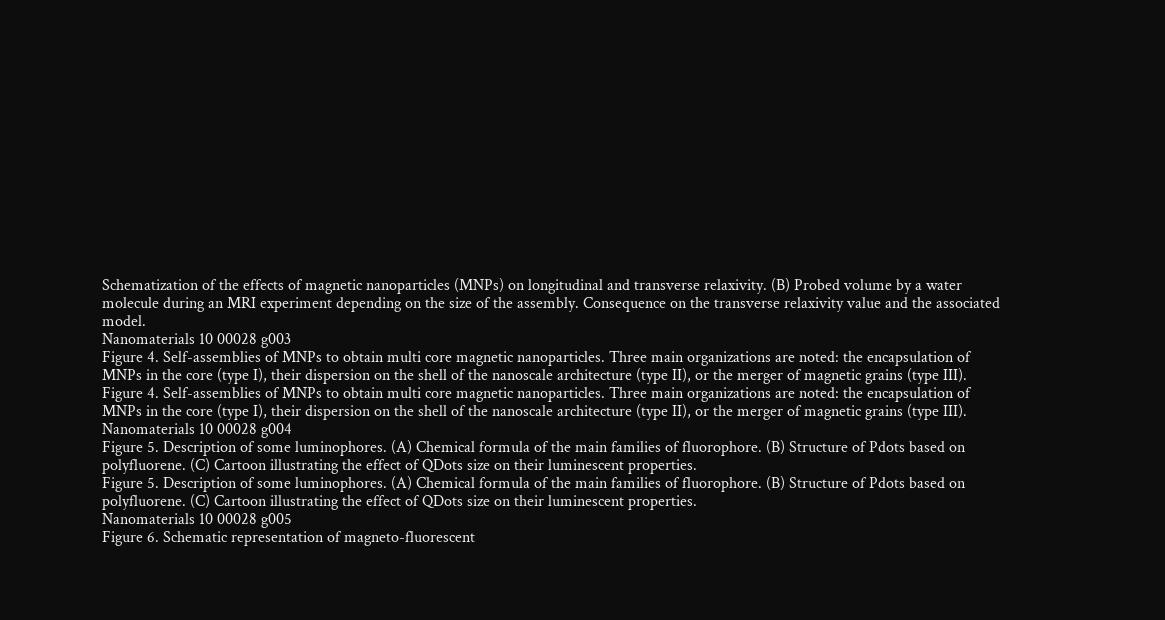Schematization of the effects of magnetic nanoparticles (MNPs) on longitudinal and transverse relaxivity. (B) Probed volume by a water molecule during an MRI experiment depending on the size of the assembly. Consequence on the transverse relaxivity value and the associated model.
Nanomaterials 10 00028 g003
Figure 4. Self-assemblies of MNPs to obtain multi core magnetic nanoparticles. Three main organizations are noted: the encapsulation of MNPs in the core (type I), their dispersion on the shell of the nanoscale architecture (type II), or the merger of magnetic grains (type III).
Figure 4. Self-assemblies of MNPs to obtain multi core magnetic nanoparticles. Three main organizations are noted: the encapsulation of MNPs in the core (type I), their dispersion on the shell of the nanoscale architecture (type II), or the merger of magnetic grains (type III).
Nanomaterials 10 00028 g004
Figure 5. Description of some luminophores. (A) Chemical formula of the main families of fluorophore. (B) Structure of Pdots based on polyfluorene. (C) Cartoon illustrating the effect of QDots size on their luminescent properties.
Figure 5. Description of some luminophores. (A) Chemical formula of the main families of fluorophore. (B) Structure of Pdots based on polyfluorene. (C) Cartoon illustrating the effect of QDots size on their luminescent properties.
Nanomaterials 10 00028 g005
Figure 6. Schematic representation of magneto-fluorescent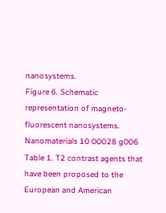nanosystems.
Figure 6. Schematic representation of magneto-fluorescent nanosystems.
Nanomaterials 10 00028 g006
Table 1. T2 contrast agents that have been proposed to the European and American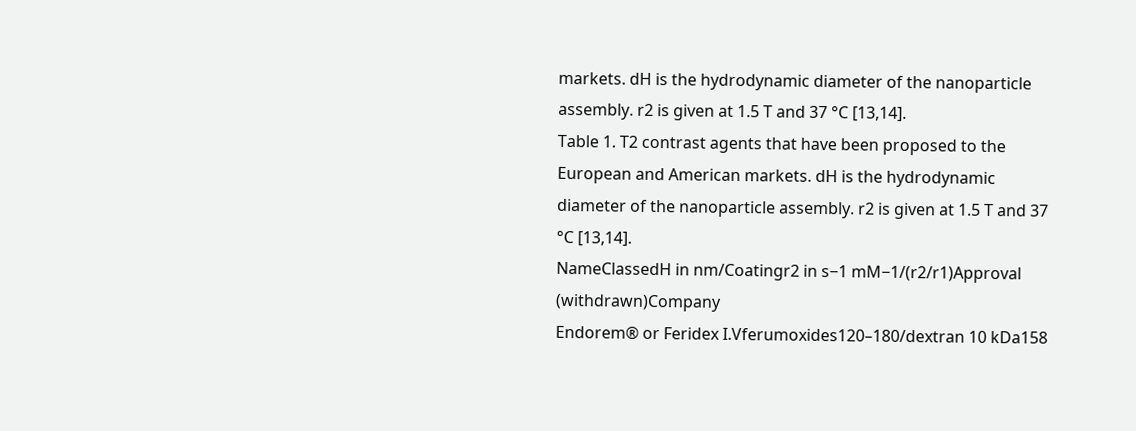markets. dH is the hydrodynamic diameter of the nanoparticle assembly. r2 is given at 1.5 T and 37 °C [13,14].
Table 1. T2 contrast agents that have been proposed to the European and American markets. dH is the hydrodynamic diameter of the nanoparticle assembly. r2 is given at 1.5 T and 37 °C [13,14].
NameClassedH in nm/Coatingr2 in s−1 mM−1/(r2/r1)Approval (withdrawn)Company
Endorem® or Feridex I.Vferumoxides120–180/dextran 10 kDa158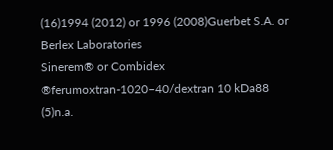(16)1994 (2012) or 1996 (2008)Guerbet S.A. or Berlex Laboratories
Sinerem® or Combidex ®ferumoxtran-1020–40/dextran 10 kDa88 (5)n.a.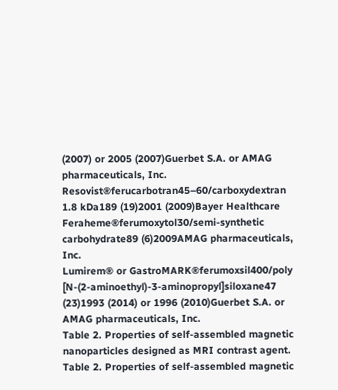(2007) or 2005 (2007)Guerbet S.A. or AMAG pharmaceuticals, Inc.
Resovist®ferucarbotran45–60/carboxydextran 1.8 kDa189 (19)2001 (2009)Bayer Healthcare
Feraheme®ferumoxytol30/semi-synthetic carbohydrate89 (6)2009AMAG pharmaceuticals, Inc.
Lumirem® or GastroMARK®ferumoxsil400/poly [N-(2-aminoethyl)-3-aminopropyl]siloxane47 (23)1993 (2014) or 1996 (2010)Guerbet S.A. or AMAG pharmaceuticals, Inc.
Table 2. Properties of self-assembled magnetic nanoparticles designed as MRI contrast agent.
Table 2. Properties of self-assembled magnetic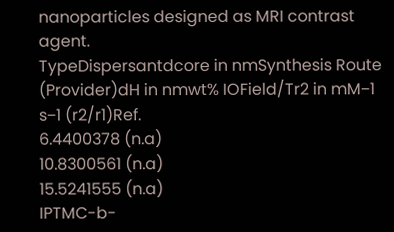nanoparticles designed as MRI contrast agent.
TypeDispersantdcore in nmSynthesis Route (Provider)dH in nmwt% IOField/Tr2 in mM−1 s−1 (r2/r1)Ref.
6.4400378 (n.a)
10.8300561 (n.a)
15.5241555 (n.a)
IPTMC-b-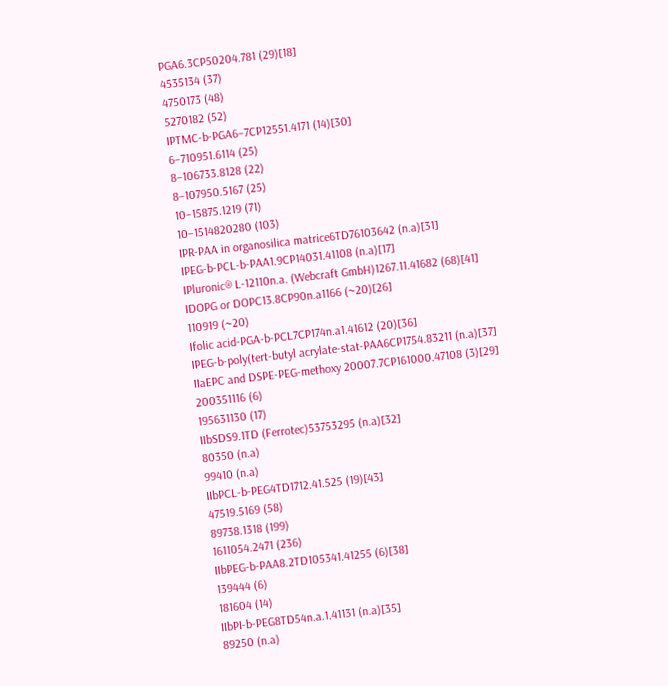PGA6.3CP50204.781 (29)[18]
4535134 (37)
4750173 (48)
5270182 (52)
IPTMC-b-PGA6–7CP12551.4171 (14)[30]
6–710951.6114 (25)
8–106733.8128 (22)
8–107950.5167 (25)
10–15875.1219 (71)
10–1514820280 (103)
IPR-PAA in organosilica matrice6TD76103642 (n.a)[31]
IPEG-b-PCL-b-PAA1.9CP14031.41108 (n.a)[17]
IPluronic® L-12110n.a. (Webcraft GmbH)1267.11.41682 (68)[41]
IDOPG or DOPC13.8CP90n.a1166 (~20)[26]
110919 (~20)
Ifolic acid-PGA-b-PCL7CP174n.a1.41612 (20)[36]
IPEG-b-poly(tert-butyl acrylate-stat-PAA6CP1754.83211 (n.a)[37]
IIaEPC and DSPE-PEG-methoxy 20007.7CP161000.47108 (3)[29]
200351116 (6)
195631130 (17)
IIbSDS9.1TD (Ferrotec)53753295 (n.a)[32]
80350 (n.a)
99410 (n.a)
IIbPCL-b-PEG4TD1712.41.525 (19)[43]
47519.5169 (58)
89738.1318 (199)
1611054.2471 (236)
IIbPEG-b-PAA8.2TD105341.41255 (6)[38]
139444 (6)
181604 (14)
IIbPI-b-PEG8TD54n.a.1.41131 (n.a)[35]
89250 (n.a)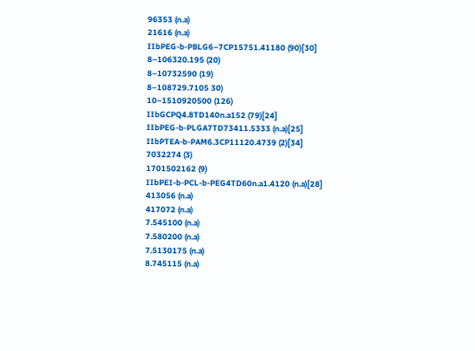96353 (n.a)
21616 (n.a)
IIbPEG-b-PBLG6–7CP15751.41180 (90)[30]
8–106320.195 (20)
8–10732590 (19)
8–108729.7105 30)
10–1510920500 (126)
IIbGCPQ4.8TD140n.a152 (79)[24]
IIbPEG-b-PLGA7TD73411.5333 (n.a)[25]
IIbPTEA-b-PAM6.3CP11120.4739 (2)[34]
7032274 (3)
1701502162 (9)
IIbPEI-b-PCL-b-PEG4TD60n.a1.4120 (n.a)[28]
413056 (n.a)
417072 (n.a)
7.545100 (n.a)
7.580200 (n.a)
7.5130175 (n.a)
8.745115 (n.a)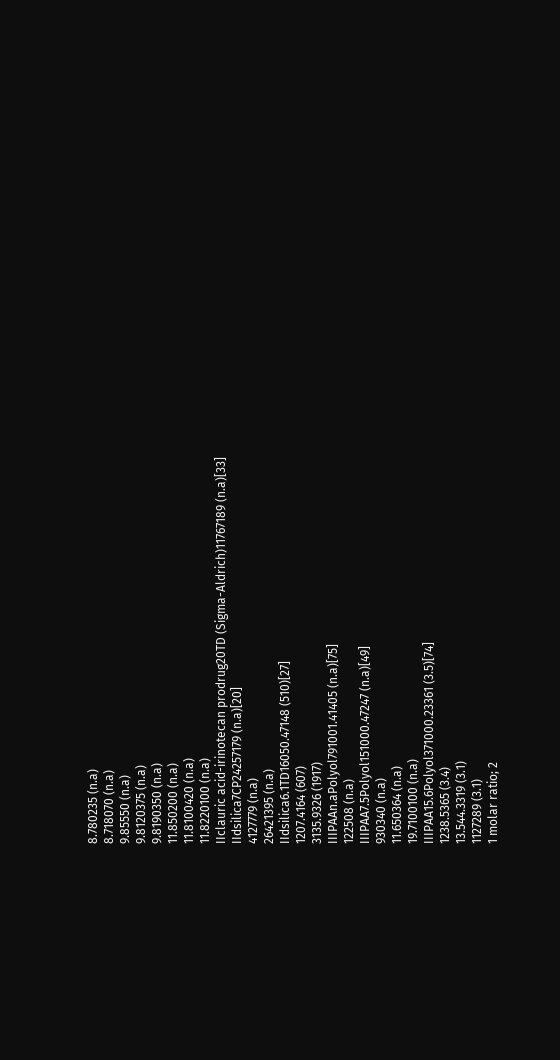8.780235 (n.a)
8.718070 (n.a)
9.85550 (n.a)
9.8120375 (n.a)
9.8190350 (n.a)
11.850200 (n.a)
11.8100420 (n.a)
11.8220100 (n.a)
IIclauric acid-irinotecan prodrug20TD (Sigma-Aldrich)11767189 (n.a)[33]
IIdsilica7CP24257179 (n.a)[20]
4127779 (n.a)
26421395 (n.a)
IIdsilica6.1TD16050.47148 (510)[27]
1207.4164 (607)
3135.9326 (1917)
IIIPAAn.aPolyol791001.41405 (n.a)[75]
122508 (n.a)
IIIPAA7.5Polyol151000.47247 (n.a)[49]
930340 (n.a)
11.650364 (n.a)
19.7100100 (n.a)
IIIPAA15.6Polyol371000.23361 (3.5)[74]
1238.5365 (3.4)
13.544.3319 (3.1)
1127289 (3.1)
1 molar ratio; 2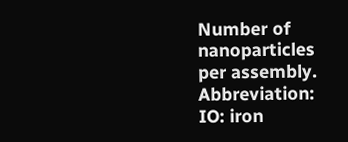Number of nanoparticles per assembly. Abbreviation: IO: iron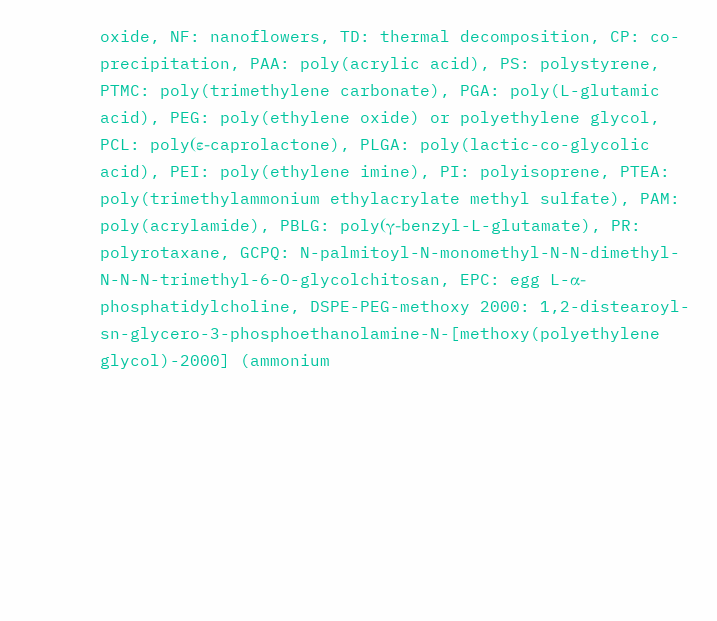oxide, NF: nanoflowers, TD: thermal decomposition, CP: co-precipitation, PAA: poly(acrylic acid), PS: polystyrene, PTMC: poly(trimethylene carbonate), PGA: poly(L-glutamic acid), PEG: poly(ethylene oxide) or polyethylene glycol, PCL: poly(ε-caprolactone), PLGA: poly(lactic-co-glycolic acid), PEI: poly(ethylene imine), PI: polyisoprene, PTEA: poly(trimethylammonium ethylacrylate methyl sulfate), PAM: poly(acrylamide), PBLG: poly(γ-benzyl-L-glutamate), PR: polyrotaxane, GCPQ: N-palmitoyl-N-monomethyl-N-N-dimethyl-N-N-N-trimethyl-6-O-glycolchitosan, EPC: egg L-α-phosphatidylcholine, DSPE-PEG-methoxy 2000: 1,2-distearoyl-sn-glycero-3-phosphoethanolamine-N-[methoxy(polyethylene glycol)-2000] (ammonium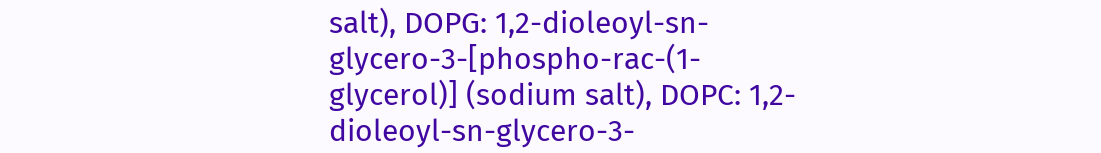salt), DOPG: 1,2-dioleoyl-sn-glycero-3-[phospho-rac-(1-glycerol)] (sodium salt), DOPC: 1,2-dioleoyl-sn-glycero-3-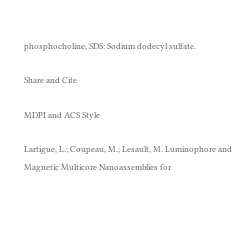phosphocholine, SDS: Sodium dodecyl sulfate.

Share and Cite

MDPI and ACS Style

Lartigue, L.; Coupeau, M.; Lesault, M. Luminophore and Magnetic Multicore Nanoassemblies for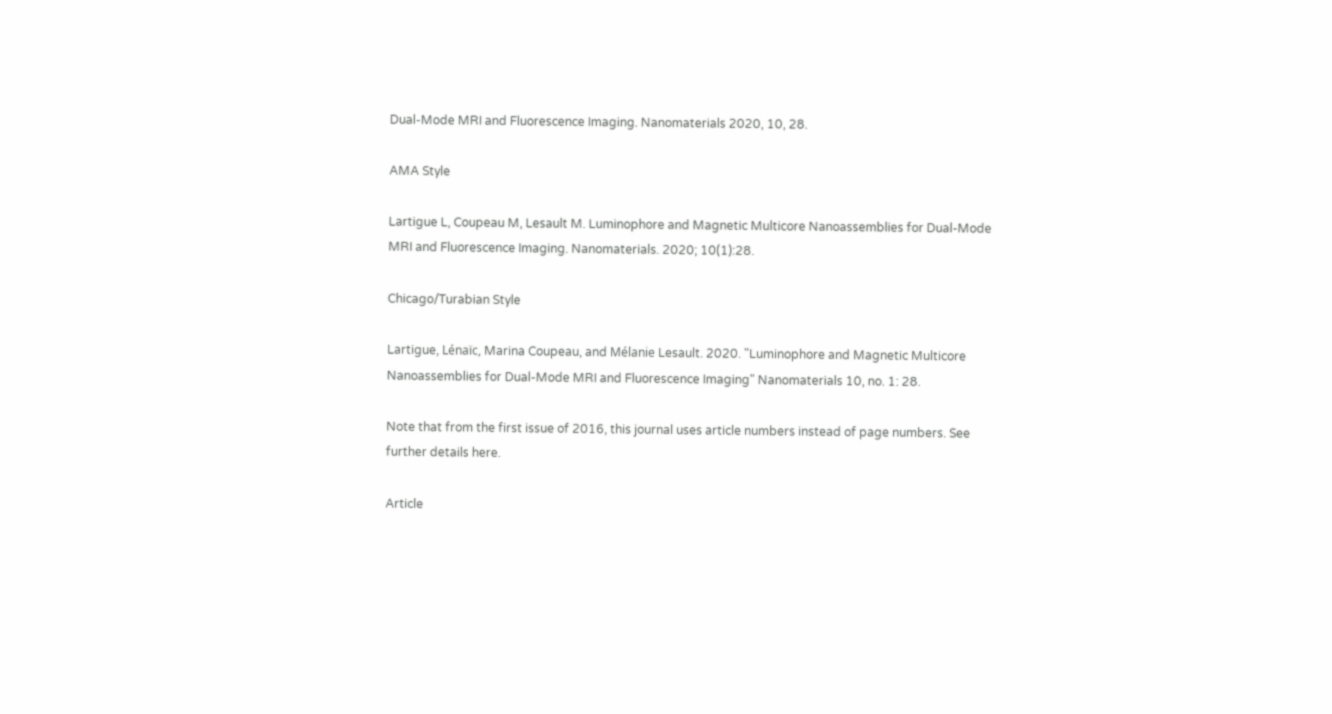Dual-Mode MRI and Fluorescence Imaging. Nanomaterials 2020, 10, 28.

AMA Style

Lartigue L, Coupeau M, Lesault M. Luminophore and Magnetic Multicore Nanoassemblies for Dual-Mode MRI and Fluorescence Imaging. Nanomaterials. 2020; 10(1):28.

Chicago/Turabian Style

Lartigue, Lénaïc, Marina Coupeau, and Mélanie Lesault. 2020. "Luminophore and Magnetic Multicore Nanoassemblies for Dual-Mode MRI and Fluorescence Imaging" Nanomaterials 10, no. 1: 28.

Note that from the first issue of 2016, this journal uses article numbers instead of page numbers. See further details here.

Article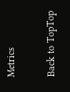Metrics

Back to TopTop